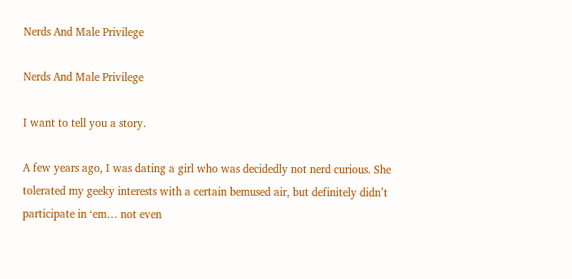Nerds And Male Privilege

Nerds And Male Privilege

I want to tell you a story.

A few years ago, I was dating a girl who was decidedly not nerd curious. She tolerated my geeky interests with a certain bemused air, but definitely didn’t participate in ‘em… not even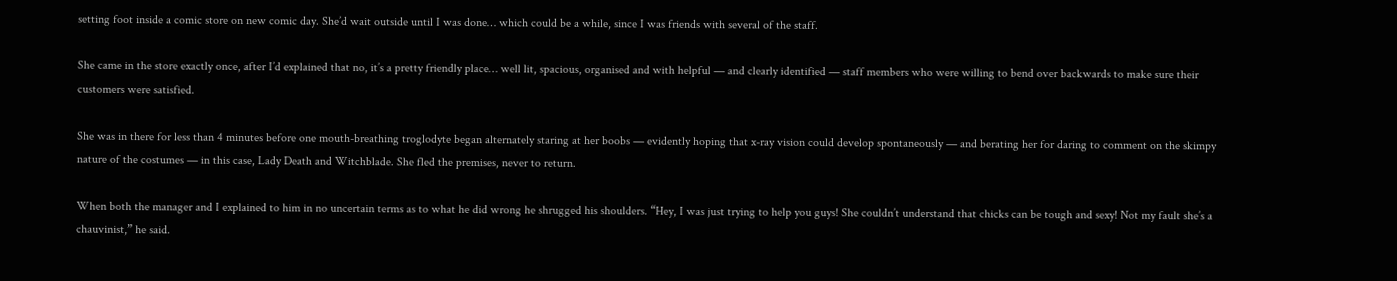setting foot inside a comic store on new comic day. She’d wait outside until I was done… which could be a while, since I was friends with several of the staff.

She came in the store exactly once, after I’d explained that no, it’s a pretty friendly place… well lit, spacious, organised and with helpful — and clearly identified — staff members who were willing to bend over backwards to make sure their customers were satisfied.

She was in there for less than 4 minutes before one mouth-breathing troglodyte began alternately staring at her boobs — evidently hoping that x-ray vision could develop spontaneously — and berating her for daring to comment on the skimpy nature of the costumes — in this case, Lady Death and Witchblade. She fled the premises, never to return.

When both the manager and I explained to him in no uncertain terms as to what he did wrong he shrugged his shoulders. “Hey, I was just trying to help you guys! She couldn’t understand that chicks can be tough and sexy! Not my fault she’s a chauvinist,” he said.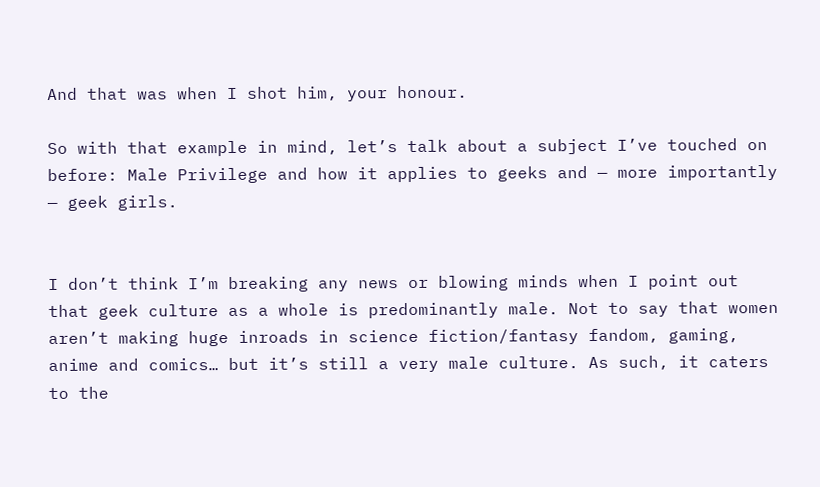And that was when I shot him, your honour.

So with that example in mind, let’s talk about a subject I’ve touched on before: Male Privilege and how it applies to geeks and — more importantly — geek girls.


I don’t think I’m breaking any news or blowing minds when I point out that geek culture as a whole is predominantly male. Not to say that women aren’t making huge inroads in science fiction/fantasy fandom, gaming, anime and comics… but it’s still a very male culture. As such, it caters to the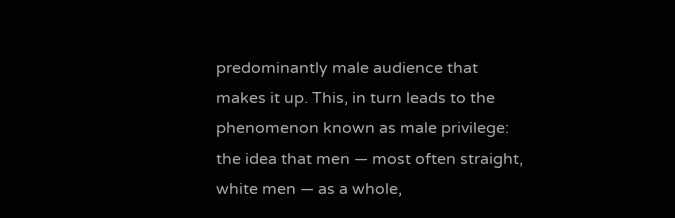predominantly male audience that makes it up. This, in turn leads to the phenomenon known as male privilege: the idea that men — most often straight, white men — as a whole,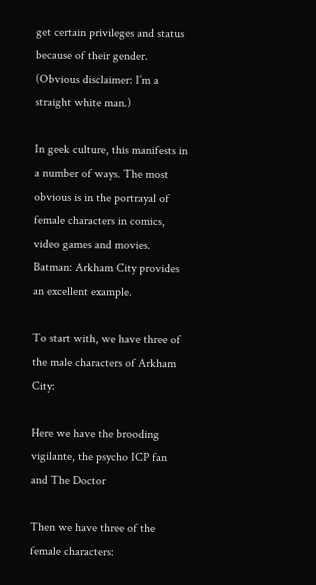get certain privileges and status because of their gender.
(Obvious disclaimer: I’m a straight white man.)

In geek culture, this manifests in a number of ways. The most obvious is in the portrayal of female characters in comics, video games and movies. Batman: Arkham City provides an excellent example.

To start with, we have three of the male characters of Arkham City:

Here we have the brooding vigilante, the psycho ICP fan and The Doctor

Then we have three of the female characters: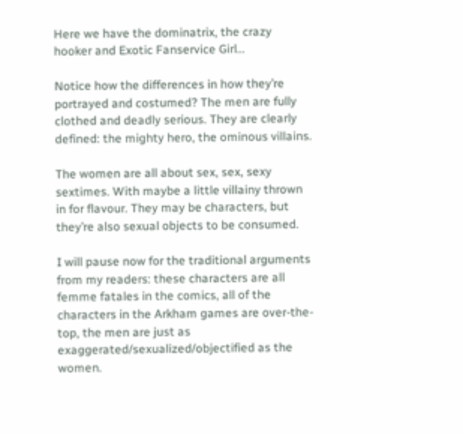Here we have the dominatrix, the crazy hooker and Exotic Fanservice Girl…

Notice how the differences in how they’re portrayed and costumed? The men are fully clothed and deadly serious. They are clearly defined: the mighty hero, the ominous villains.

The women are all about sex, sex, sexy sextimes. With maybe a little villainy thrown in for flavour. They may be characters, but they’re also sexual objects to be consumed.

I will pause now for the traditional arguments from my readers: these characters are all femme fatales in the comics, all of the characters in the Arkham games are over-the-top, the men are just as exaggerated/sexualized/objectified as the women.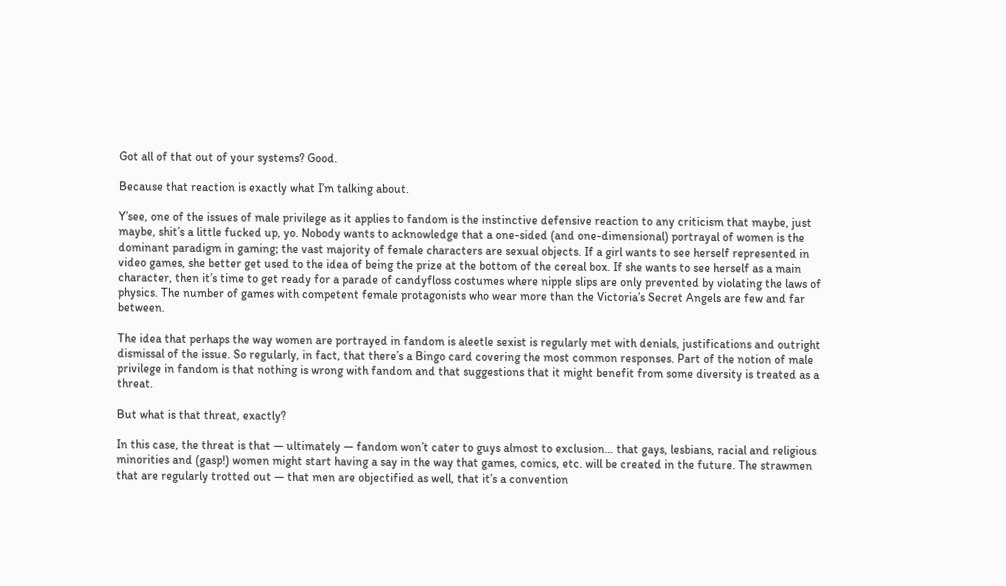Got all of that out of your systems? Good.

Because that reaction is exactly what I’m talking about.

Y’see, one of the issues of male privilege as it applies to fandom is the instinctive defensive reaction to any criticism that maybe, just maybe, shit’s a little fucked up, yo. Nobody wants to acknowledge that a one-sided (and one-dimensional) portrayal of women is the dominant paradigm in gaming; the vast majority of female characters are sexual objects. If a girl wants to see herself represented in video games, she better get used to the idea of being the prize at the bottom of the cereal box. If she wants to see herself as a main character, then it’s time to get ready for a parade of candyfloss costumes where nipple slips are only prevented by violating the laws of physics. The number of games with competent female protagonists who wear more than the Victoria’s Secret Angels are few and far between.

The idea that perhaps the way women are portrayed in fandom is aleetle sexist is regularly met with denials, justifications and outright dismissal of the issue. So regularly, in fact, that there’s a Bingo card covering the most common responses. Part of the notion of male privilege in fandom is that nothing is wrong with fandom and that suggestions that it might benefit from some diversity is treated as a threat.

But what is that threat, exactly?

In this case, the threat is that — ultimately — fandom won’t cater to guys almost to exclusion… that gays, lesbians, racial and religious minorities and (gasp!) women might start having a say in the way that games, comics, etc. will be created in the future. The strawmen that are regularly trotted out — that men are objectified as well, that it’s a convention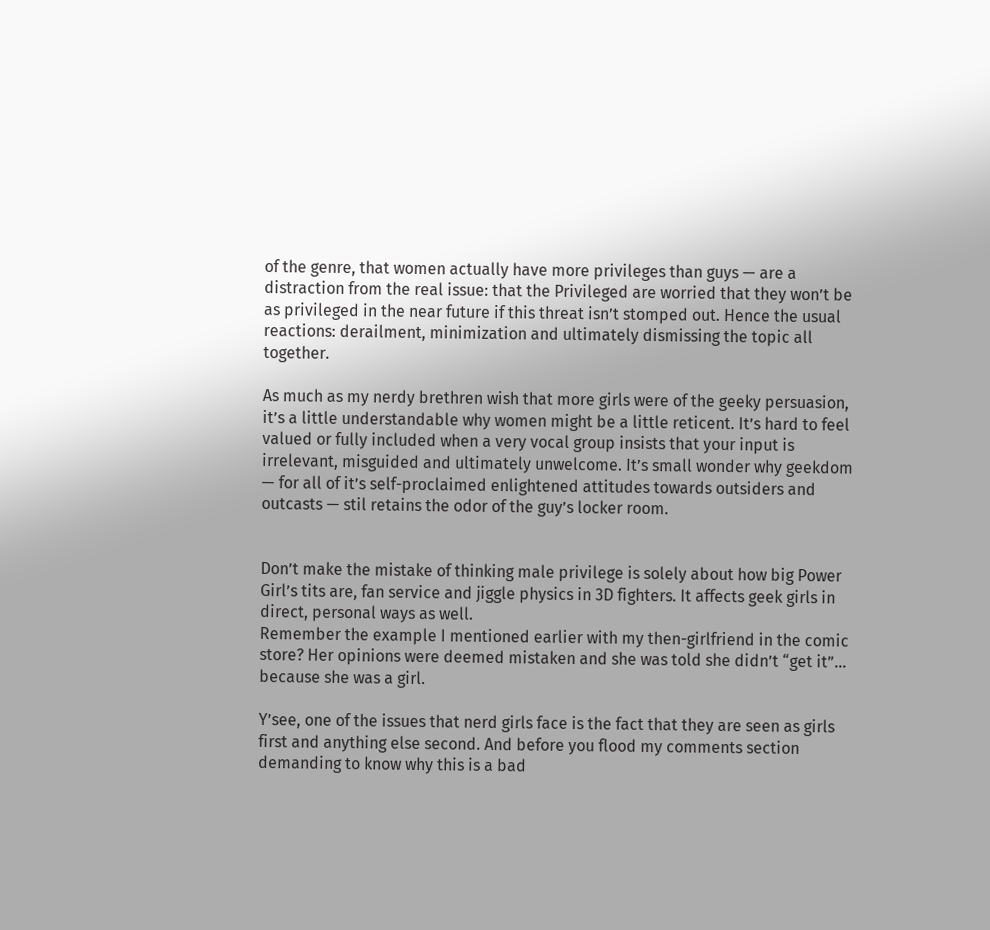of the genre, that women actually have more privileges than guys — are a distraction from the real issue: that the Privileged are worried that they won’t be as privileged in the near future if this threat isn’t stomped out. Hence the usual reactions: derailment, minimization and ultimately dismissing the topic all together.

As much as my nerdy brethren wish that more girls were of the geeky persuasion, it’s a little understandable why women might be a little reticent. It’s hard to feel valued or fully included when a very vocal group insists that your input is irrelevant, misguided and ultimately unwelcome. It’s small wonder why geekdom — for all of it’s self-proclaimed enlightened attitudes towards outsiders and outcasts — stil retains the odor of the guy’s locker room.


Don’t make the mistake of thinking male privilege is solely about how big Power Girl’s tits are, fan service and jiggle physics in 3D fighters. It affects geek girls in direct, personal ways as well.
Remember the example I mentioned earlier with my then-girlfriend in the comic store? Her opinions were deemed mistaken and she was told she didn’t “get it”… because she was a girl.

Y’see, one of the issues that nerd girls face is the fact that they are seen as girls first and anything else second. And before you flood my comments section demanding to know why this is a bad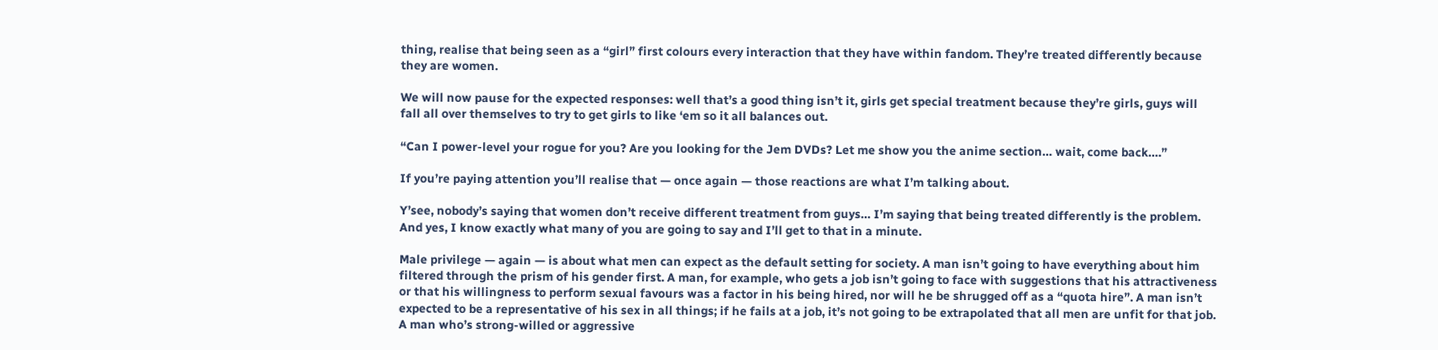thing, realise that being seen as a “girl” first colours every interaction that they have within fandom. They’re treated differently because they are women.

We will now pause for the expected responses: well that’s a good thing isn’t it, girls get special treatment because they’re girls, guys will fall all over themselves to try to get girls to like ‘em so it all balances out.

“Can I power-level your rogue for you? Are you looking for the Jem DVDs? Let me show you the anime section… wait, come back….”

If you’re paying attention you’ll realise that — once again — those reactions are what I’m talking about.

Y’see, nobody’s saying that women don’t receive different treatment from guys… I’m saying that being treated differently is the problem. And yes, I know exactly what many of you are going to say and I’ll get to that in a minute.

Male privilege — again — is about what men can expect as the default setting for society. A man isn’t going to have everything about him filtered through the prism of his gender first. A man, for example, who gets a job isn’t going to face with suggestions that his attractiveness or that his willingness to perform sexual favours was a factor in his being hired, nor will he be shrugged off as a “quota hire”. A man isn’t expected to be a representative of his sex in all things; if he fails at a job, it’s not going to be extrapolated that all men are unfit for that job. A man who’s strong-willed or aggressive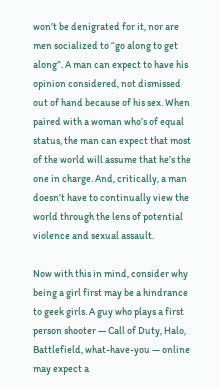won’t be denigrated for it, nor are men socialized to “go along to get along”. A man can expect to have his opinion considered, not dismissed out of hand because of his sex. When paired with a woman who’s of equal status, the man can expect that most of the world will assume that he’s the one in charge. And, critically, a man doesn’t have to continually view the world through the lens of potential violence and sexual assault.

Now with this in mind, consider why being a girl first may be a hindrance to geek girls. A guy who plays a first person shooter — Call of Duty, Halo, Battlefield, what-have-you — online may expect a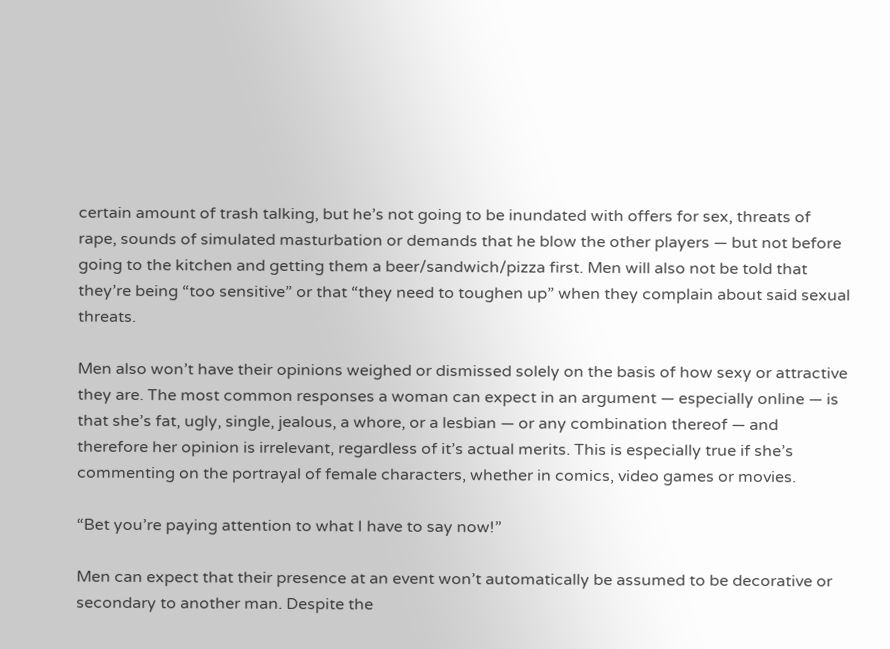certain amount of trash talking, but he’s not going to be inundated with offers for sex, threats of rape, sounds of simulated masturbation or demands that he blow the other players — but not before going to the kitchen and getting them a beer/sandwich/pizza first. Men will also not be told that they’re being “too sensitive” or that “they need to toughen up” when they complain about said sexual threats.

Men also won’t have their opinions weighed or dismissed solely on the basis of how sexy or attractive they are. The most common responses a woman can expect in an argument — especially online — is that she’s fat, ugly, single, jealous, a whore, or a lesbian — or any combination thereof — and therefore her opinion is irrelevant, regardless of it’s actual merits. This is especially true if she’s commenting on the portrayal of female characters, whether in comics, video games or movies.

“Bet you’re paying attention to what I have to say now!”

Men can expect that their presence at an event won’t automatically be assumed to be decorative or secondary to another man. Despite the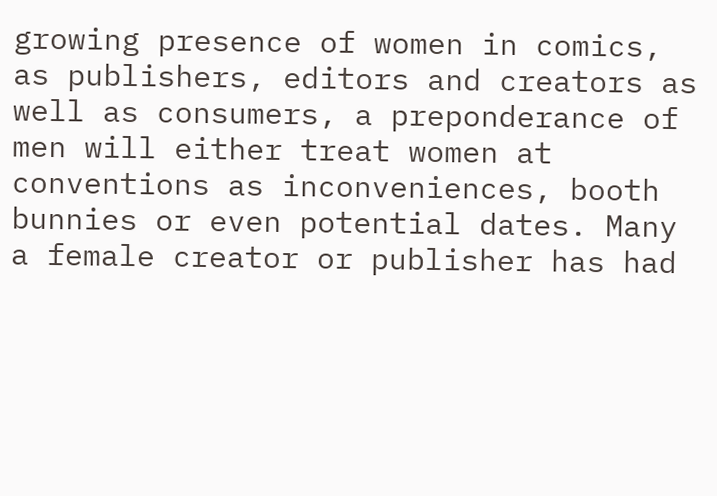growing presence of women in comics, as publishers, editors and creators as well as consumers, a preponderance of men will either treat women at conventions as inconveniences, booth bunnies or even potential dates. Many a female creator or publisher has had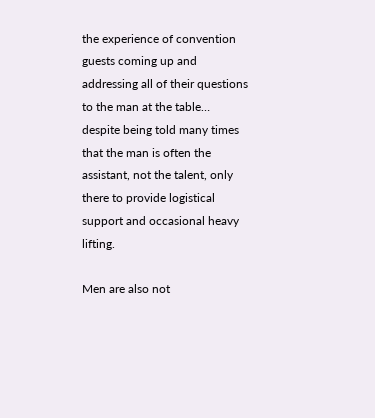the experience of convention guests coming up and addressing all of their questions to the man at the table… despite being told many times that the man is often the assistant, not the talent, only there to provide logistical support and occasional heavy lifting.

Men are also not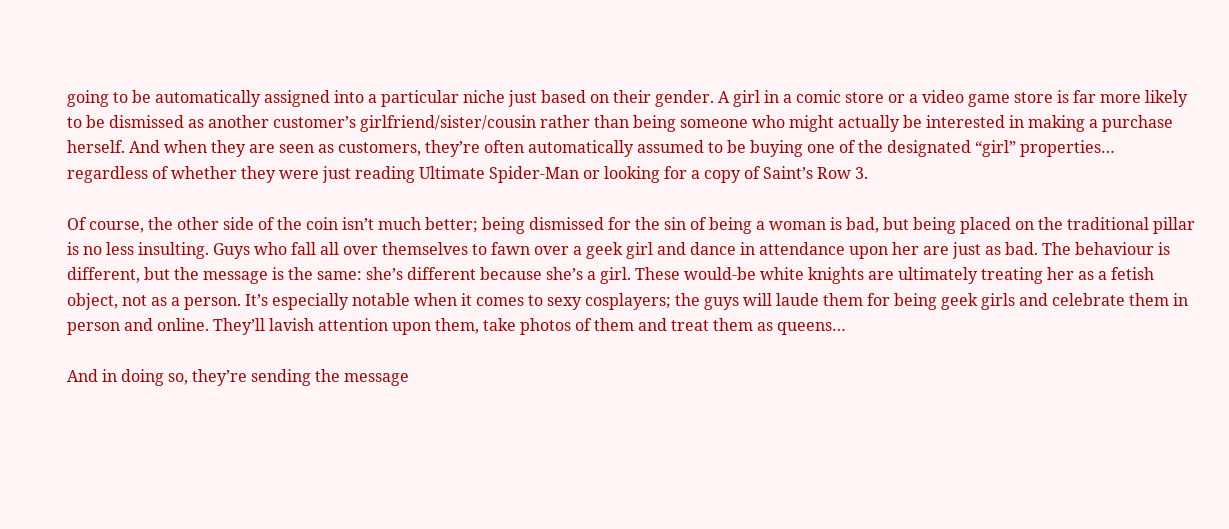going to be automatically assigned into a particular niche just based on their gender. A girl in a comic store or a video game store is far more likely to be dismissed as another customer’s girlfriend/sister/cousin rather than being someone who might actually be interested in making a purchase herself. And when they are seen as customers, they’re often automatically assumed to be buying one of the designated “girl” properties… regardless of whether they were just reading Ultimate Spider-Man or looking for a copy of Saint’s Row 3.

Of course, the other side of the coin isn’t much better; being dismissed for the sin of being a woman is bad, but being placed on the traditional pillar is no less insulting. Guys who fall all over themselves to fawn over a geek girl and dance in attendance upon her are just as bad. The behaviour is different, but the message is the same: she’s different because she’s a girl. These would-be white knights are ultimately treating her as a fetish object, not as a person. It’s especially notable when it comes to sexy cosplayers; the guys will laude them for being geek girls and celebrate them in person and online. They’ll lavish attention upon them, take photos of them and treat them as queens…

And in doing so, they’re sending the message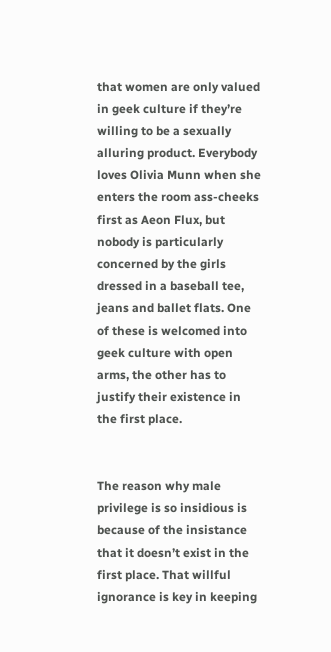that women are only valued in geek culture if they’re willing to be a sexually alluring product. Everybody loves Olivia Munn when she enters the room ass-cheeks first as Aeon Flux, but nobody is particularly concerned by the girls dressed in a baseball tee, jeans and ballet flats. One of these is welcomed into geek culture with open arms, the other has to justify their existence in the first place.


The reason why male privilege is so insidious is because of the insistance that it doesn’t exist in the first place. That willful ignorance is key in keeping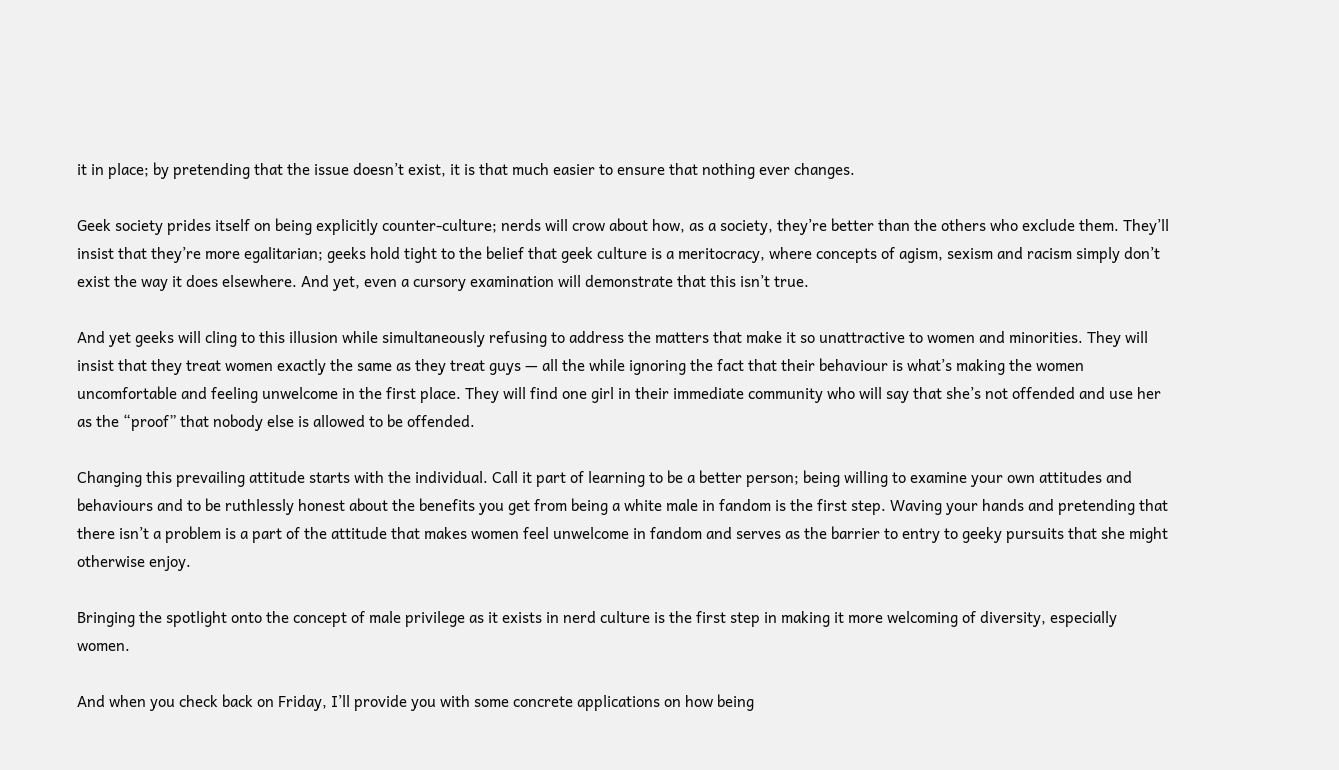it in place; by pretending that the issue doesn’t exist, it is that much easier to ensure that nothing ever changes.

Geek society prides itself on being explicitly counter-culture; nerds will crow about how, as a society, they’re better than the others who exclude them. They’ll insist that they’re more egalitarian; geeks hold tight to the belief that geek culture is a meritocracy, where concepts of agism, sexism and racism simply don’t exist the way it does elsewhere. And yet, even a cursory examination will demonstrate that this isn’t true.

And yet geeks will cling to this illusion while simultaneously refusing to address the matters that make it so unattractive to women and minorities. They will insist that they treat women exactly the same as they treat guys — all the while ignoring the fact that their behaviour is what’s making the women uncomfortable and feeling unwelcome in the first place. They will find one girl in their immediate community who will say that she’s not offended and use her as the “proof” that nobody else is allowed to be offended.

Changing this prevailing attitude starts with the individual. Call it part of learning to be a better person; being willing to examine your own attitudes and behaviours and to be ruthlessly honest about the benefits you get from being a white male in fandom is the first step. Waving your hands and pretending that there isn’t a problem is a part of the attitude that makes women feel unwelcome in fandom and serves as the barrier to entry to geeky pursuits that she might otherwise enjoy.

Bringing the spotlight onto the concept of male privilege as it exists in nerd culture is the first step in making it more welcoming of diversity, especially women.

And when you check back on Friday, I’ll provide you with some concrete applications on how being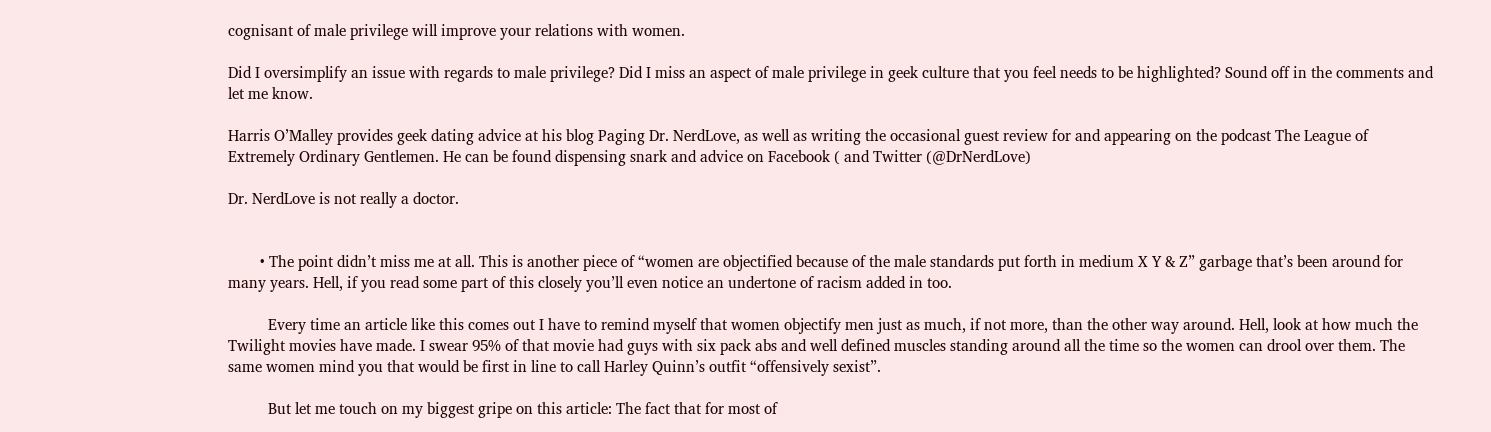cognisant of male privilege will improve your relations with women.

Did I oversimplify an issue with regards to male privilege? Did I miss an aspect of male privilege in geek culture that you feel needs to be highlighted? Sound off in the comments and let me know.

Harris O’Malley provides geek dating advice at his blog Paging Dr. NerdLove, as well as writing the occasional guest review for and appearing on the podcast The League of Extremely Ordinary Gentlemen. He can be found dispensing snark and advice on Facebook ( and Twitter (@DrNerdLove)

Dr. NerdLove is not really a doctor.


        • The point didn’t miss me at all. This is another piece of “women are objectified because of the male standards put forth in medium X Y & Z” garbage that’s been around for many years. Hell, if you read some part of this closely you’ll even notice an undertone of racism added in too.

          Every time an article like this comes out I have to remind myself that women objectify men just as much, if not more, than the other way around. Hell, look at how much the Twilight movies have made. I swear 95% of that movie had guys with six pack abs and well defined muscles standing around all the time so the women can drool over them. The same women mind you that would be first in line to call Harley Quinn’s outfit “offensively sexist”.

          But let me touch on my biggest gripe on this article: The fact that for most of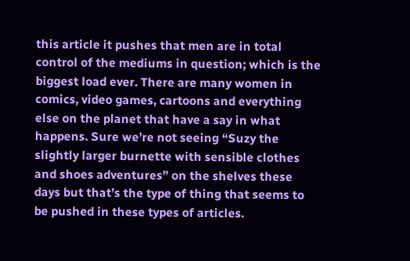this article it pushes that men are in total control of the mediums in question; which is the biggest load ever. There are many women in comics, video games, cartoons and everything else on the planet that have a say in what happens. Sure we’re not seeing “Suzy the slightly larger burnette with sensible clothes and shoes adventures” on the shelves these days but that’s the type of thing that seems to be pushed in these types of articles.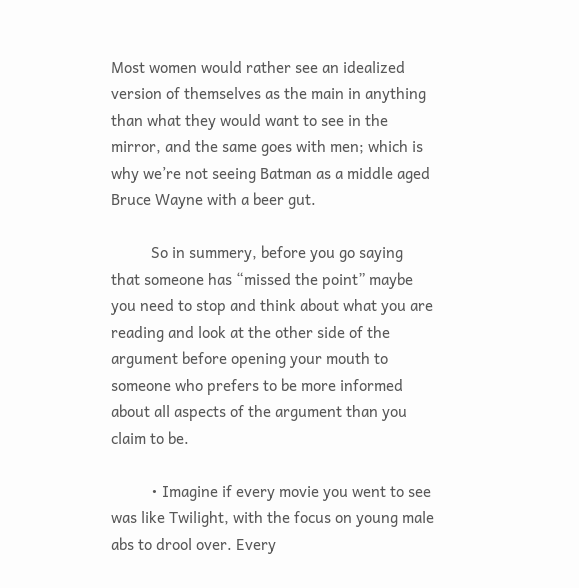Most women would rather see an idealized version of themselves as the main in anything than what they would want to see in the mirror, and the same goes with men; which is why we’re not seeing Batman as a middle aged Bruce Wayne with a beer gut.

          So in summery, before you go saying that someone has “missed the point” maybe you need to stop and think about what you are reading and look at the other side of the argument before opening your mouth to someone who prefers to be more informed about all aspects of the argument than you claim to be.

          • Imagine if every movie you went to see was like Twilight, with the focus on young male abs to drool over. Every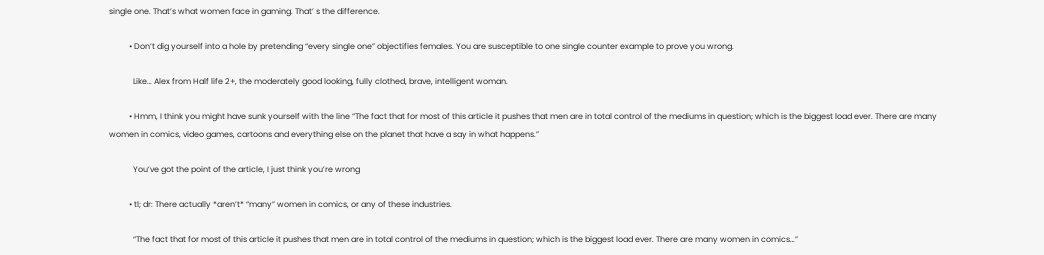single one. That’s what women face in gaming. That’ s the difference.

          • Don’t dig yourself into a hole by pretending “every single one” objectifies females. You are susceptible to one single counter example to prove you wrong.

            Like… Alex from Half life 2+, the moderately good looking, fully clothed, brave, intelligent woman.

          • Hmm, I think you might have sunk yourself with the line “The fact that for most of this article it pushes that men are in total control of the mediums in question; which is the biggest load ever. There are many women in comics, video games, cartoons and everything else on the planet that have a say in what happens.”

            You’ve got the point of the article, I just think you’re wrong

          • tl; dr: There actually *aren’t* “many” women in comics, or any of these industries.

            “The fact that for most of this article it pushes that men are in total control of the mediums in question; which is the biggest load ever. There are many women in comics…”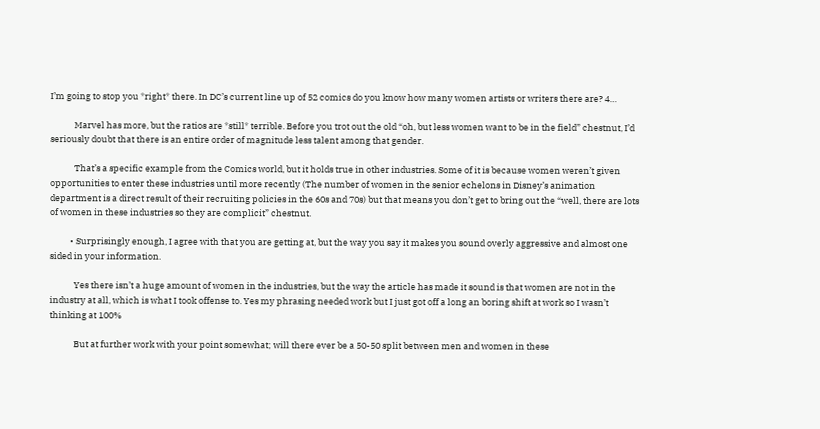I’m going to stop you *right* there. In DC’s current line up of 52 comics do you know how many women artists or writers there are? 4…

            Marvel has more, but the ratios are *still* terrible. Before you trot out the old “oh, but less women want to be in the field” chestnut, I’d seriously doubt that there is an entire order of magnitude less talent among that gender.

            That’s a specific example from the Comics world, but it holds true in other industries. Some of it is because women weren’t given opportunities to enter these industries until more recently (The number of women in the senior echelons in Disney’s animation department is a direct result of their recruiting policies in the 60s and 70s) but that means you don’t get to bring out the “well, there are lots of women in these industries so they are complicit” chestnut.

          • Surprisingly enough, I agree with that you are getting at, but the way you say it makes you sound overly aggressive and almost one sided in your information.

            Yes there isn’t a huge amount of women in the industries, but the way the article has made it sound is that women are not in the industry at all, which is what I took offense to. Yes my phrasing needed work but I just got off a long an boring shift at work so I wasn’t thinking at 100%

            But at further work with your point somewhat; will there ever be a 50-50 split between men and women in these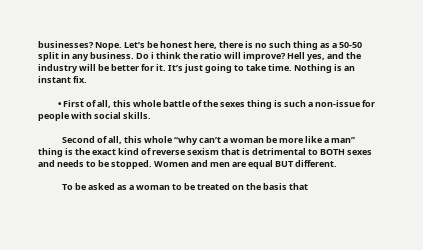businesses? Nope. Let’s be honest here, there is no such thing as a 50-50 split in any business. Do i think the ratio will improve? Hell yes, and the industry will be better for it. It’s just going to take time. Nothing is an instant fix.

          • First of all, this whole battle of the sexes thing is such a non-issue for people with social skills.

            Second of all, this whole “why can’t a woman be more like a man” thing is the exact kind of reverse sexism that is detrimental to BOTH sexes and needs to be stopped. Women and men are equal BUT different.

            To be asked as a woman to be treated on the basis that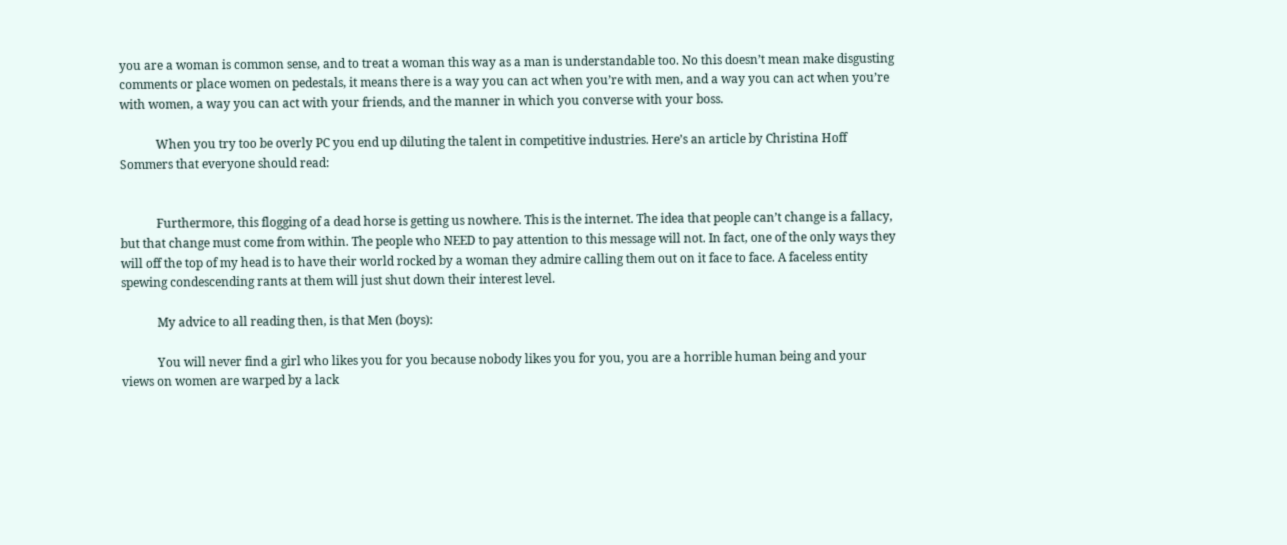you are a woman is common sense, and to treat a woman this way as a man is understandable too. No this doesn’t mean make disgusting comments or place women on pedestals, it means there is a way you can act when you’re with men, and a way you can act when you’re with women, a way you can act with your friends, and the manner in which you converse with your boss.

            When you try too be overly PC you end up diluting the talent in competitive industries. Here’s an article by Christina Hoff Sommers that everyone should read:


            Furthermore, this flogging of a dead horse is getting us nowhere. This is the internet. The idea that people can’t change is a fallacy, but that change must come from within. The people who NEED to pay attention to this message will not. In fact, one of the only ways they will off the top of my head is to have their world rocked by a woman they admire calling them out on it face to face. A faceless entity spewing condescending rants at them will just shut down their interest level.

            My advice to all reading then, is that Men (boys):

            You will never find a girl who likes you for you because nobody likes you for you, you are a horrible human being and your views on women are warped by a lack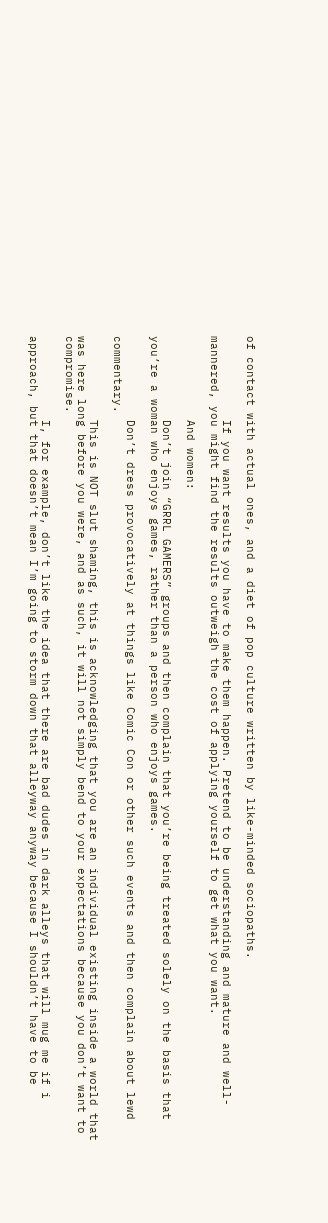of contact with actual ones, and a diet of pop culture written by like-minded sociopaths.

            If you want results you have to make them happen. Pretend to be understanding and mature and well-mannered, you might find the results outweigh the cost of applying yourself to get what you want.

            And women:

            Don’t join “GRRL GAMERS” groups and then complain that you’re being treated solely on the basis that you’re a woman who enjoys games, rather than a person who enjoys games.

            Don’t dress provocatively at things like Comic Con or other such events and then complain about lewd commentary.

            This is NOT slut shaming, this is acknowledging that you are an individual existing inside a world that was here long before you were, and as such, it will not simply bend to your expectations because you don’t want to compromise.

            I, for example, don’t like the idea that there are bad dudes in dark alleys that will mug me if i approach, but that doesn’t mean I’m going to storm down that alleyway anyway because I shouldn’t have to be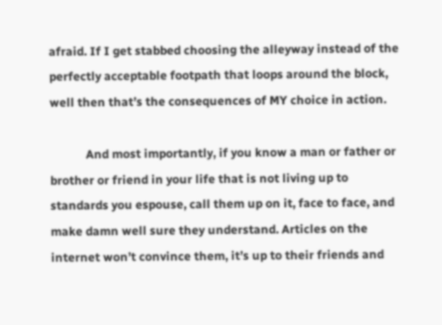afraid. If I get stabbed choosing the alleyway instead of the perfectly acceptable footpath that loops around the block, well then that’s the consequences of MY choice in action.

            And most importantly, if you know a man or father or brother or friend in your life that is not living up to standards you espouse, call them up on it, face to face, and make damn well sure they understand. Articles on the internet won’t convince them, it’s up to their friends and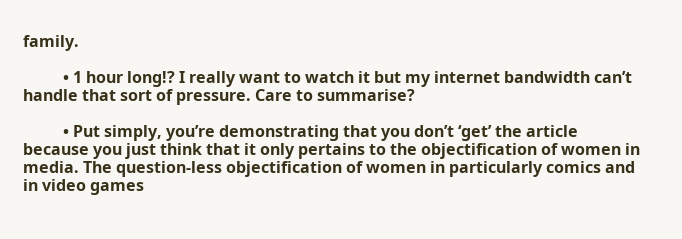family.

          • 1 hour long!? I really want to watch it but my internet bandwidth can’t handle that sort of pressure. Care to summarise?

          • Put simply, you’re demonstrating that you don’t ‘get’ the article because you just think that it only pertains to the objectification of women in media. The question-less objectification of women in particularly comics and in video games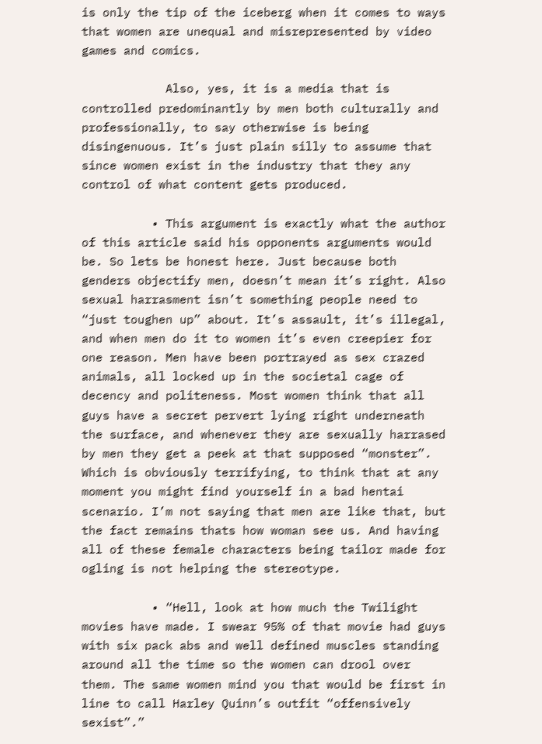is only the tip of the iceberg when it comes to ways that women are unequal and misrepresented by video games and comics.

            Also, yes, it is a media that is controlled predominantly by men both culturally and professionally, to say otherwise is being disingenuous. It’s just plain silly to assume that since women exist in the industry that they any control of what content gets produced.

          • This argument is exactly what the author of this article said his opponents arguments would be. So lets be honest here. Just because both genders objectify men, doesn’t mean it’s right. Also sexual harrasment isn’t something people need to “just toughen up” about. It’s assault, it’s illegal, and when men do it to women it’s even creepier for one reason. Men have been portrayed as sex crazed animals, all locked up in the societal cage of decency and politeness. Most women think that all guys have a secret pervert lying right underneath the surface, and whenever they are sexually harrased by men they get a peek at that supposed “monster”. Which is obviously terrifying, to think that at any moment you might find yourself in a bad hentai scenario. I’m not saying that men are like that, but the fact remains thats how woman see us. And having all of these female characters being tailor made for ogling is not helping the stereotype.

          • “Hell, look at how much the Twilight movies have made. I swear 95% of that movie had guys with six pack abs and well defined muscles standing around all the time so the women can drool over them. The same women mind you that would be first in line to call Harley Quinn’s outfit “offensively sexist”.”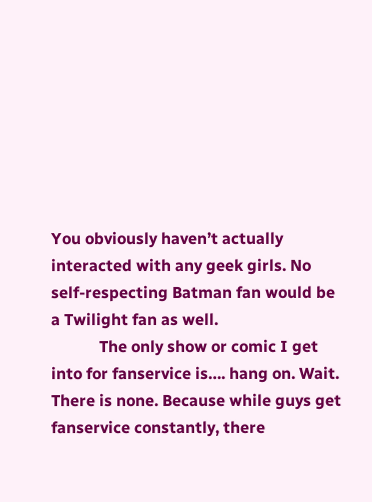You obviously haven’t actually interacted with any geek girls. No self-respecting Batman fan would be a Twilight fan as well.
            The only show or comic I get into for fanservice is…. hang on. Wait. There is none. Because while guys get fanservice constantly, there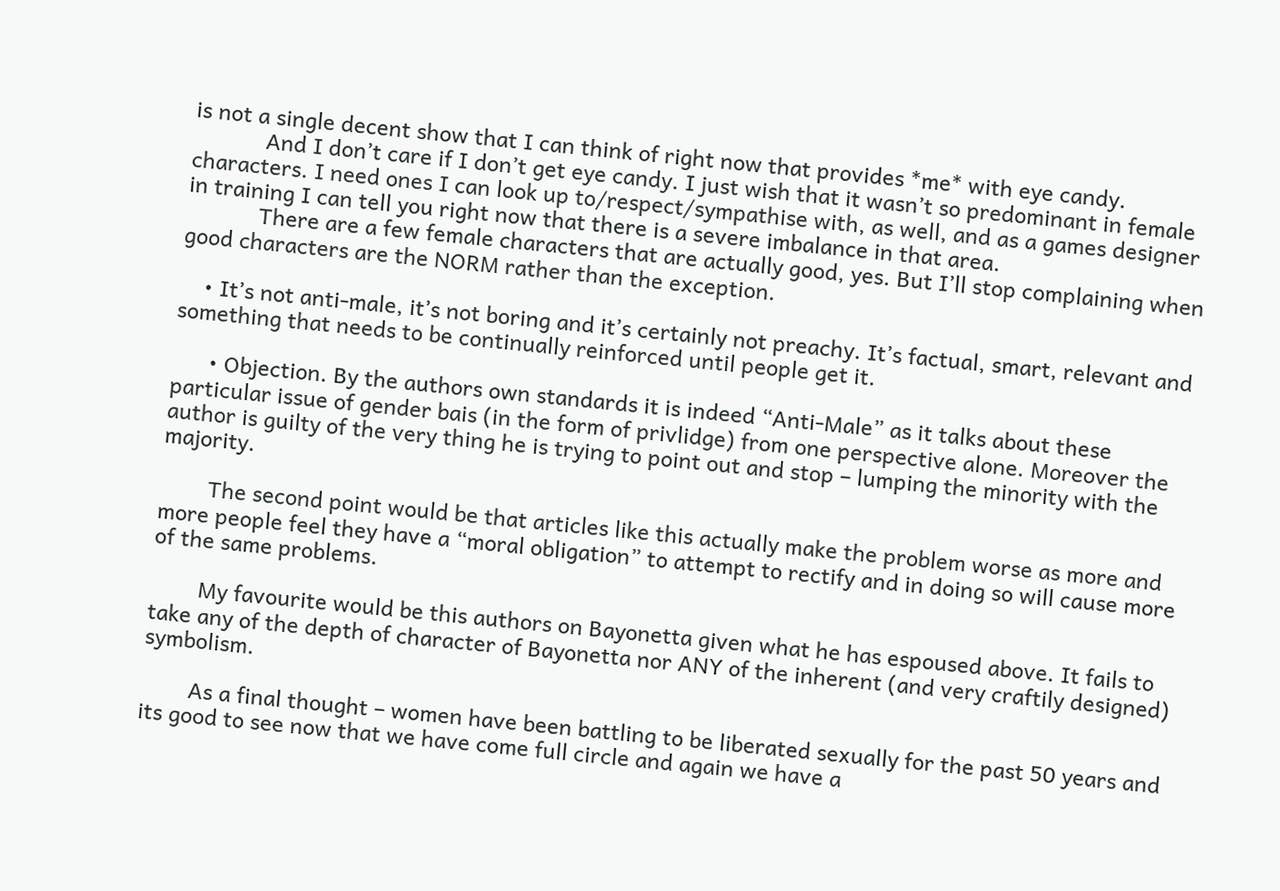is not a single decent show that I can think of right now that provides *me* with eye candy.
            And I don’t care if I don’t get eye candy. I just wish that it wasn’t so predominant in female characters. I need ones I can look up to/respect/sympathise with, as well, and as a games designer in training I can tell you right now that there is a severe imbalance in that area.
            There are a few female characters that are actually good, yes. But I’ll stop complaining when good characters are the NORM rather than the exception.

    • It’s not anti-male, it’s not boring and it’s certainly not preachy. It’s factual, smart, relevant and something that needs to be continually reinforced until people get it.

      • Objection. By the authors own standards it is indeed “Anti-Male” as it talks about these particular issue of gender bais (in the form of privlidge) from one perspective alone. Moreover the author is guilty of the very thing he is trying to point out and stop – lumping the minority with the majority.

        The second point would be that articles like this actually make the problem worse as more and more people feel they have a “moral obligation” to attempt to rectify and in doing so will cause more of the same problems.

        My favourite would be this authors on Bayonetta given what he has espoused above. It fails to take any of the depth of character of Bayonetta nor ANY of the inherent (and very craftily designed) symbolism.

        As a final thought – women have been battling to be liberated sexually for the past 50 years and its good to see now that we have come full circle and again we have a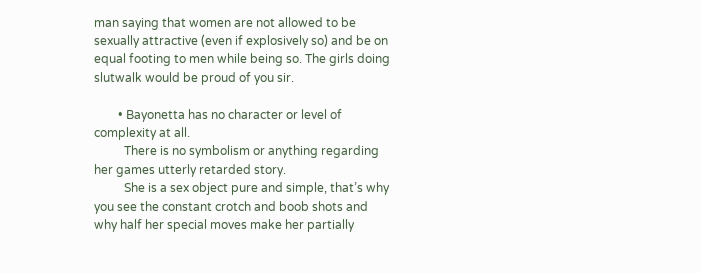man saying that women are not allowed to be sexually attractive (even if explosively so) and be on equal footing to men while being so. The girls doing slutwalk would be proud of you sir.

        • Bayonetta has no character or level of complexity at all.
          There is no symbolism or anything regarding her games utterly retarded story.
          She is a sex object pure and simple, that’s why you see the constant crotch and boob shots and why half her special moves make her partially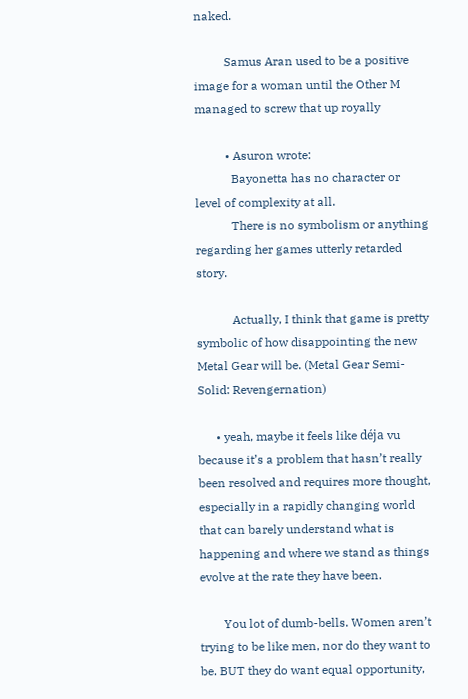naked.

          Samus Aran used to be a positive image for a woman until the Other M managed to screw that up royally

          • Asuron wrote:
            Bayonetta has no character or level of complexity at all.
            There is no symbolism or anything regarding her games utterly retarded story.

            Actually, I think that game is pretty symbolic of how disappointing the new Metal Gear will be. (Metal Gear Semi-Solid: Revengernation)

      • yeah, maybe it feels like déja vu because it’s a problem that hasn’t really been resolved and requires more thought, especially in a rapidly changing world that can barely understand what is happening and where we stand as things evolve at the rate they have been.

        You lot of dumb-bells. Women aren’t trying to be like men, nor do they want to be. BUT they do want equal opportunity,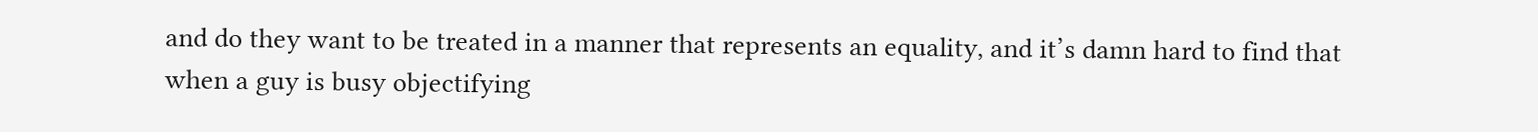and do they want to be treated in a manner that represents an equality, and it’s damn hard to find that when a guy is busy objectifying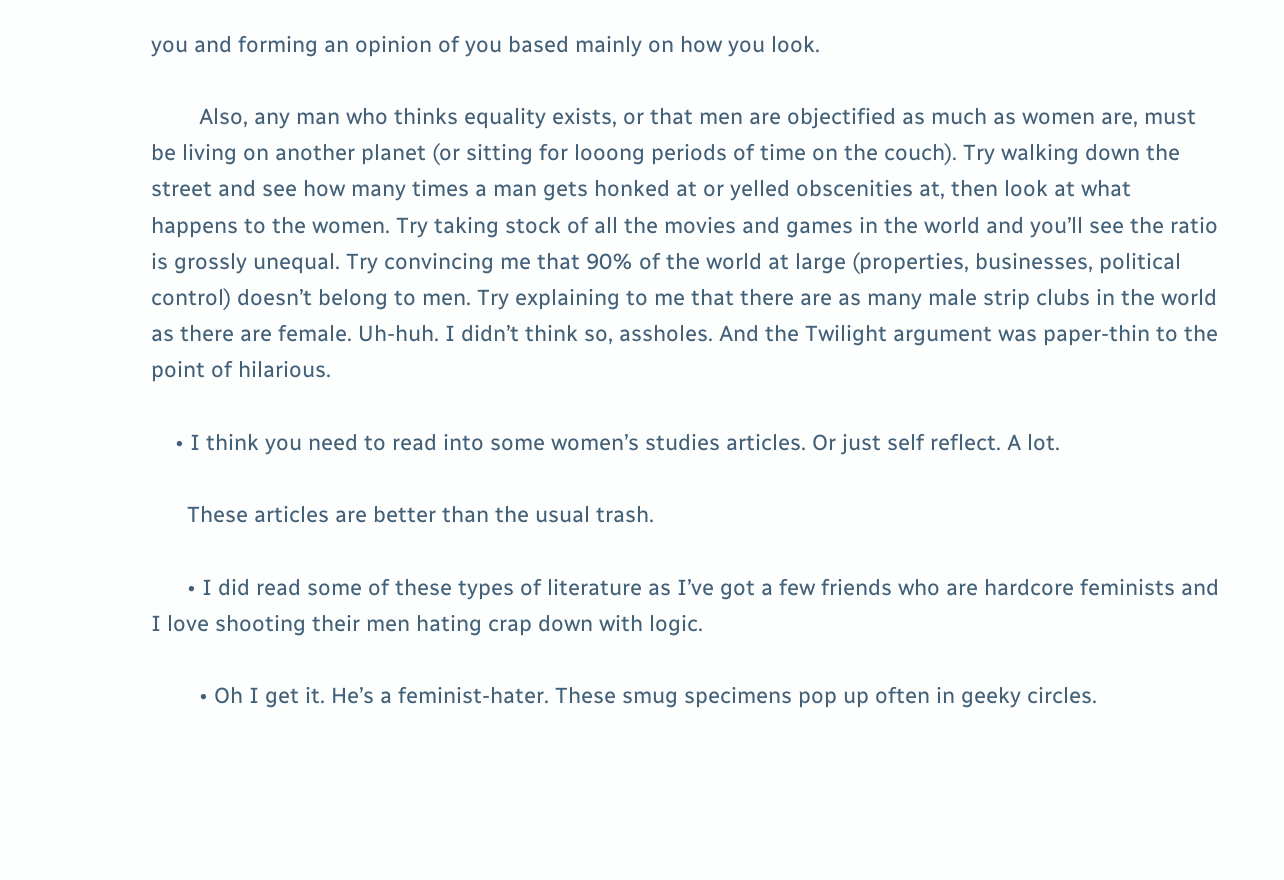you and forming an opinion of you based mainly on how you look.

        Also, any man who thinks equality exists, or that men are objectified as much as women are, must be living on another planet (or sitting for looong periods of time on the couch). Try walking down the street and see how many times a man gets honked at or yelled obscenities at, then look at what happens to the women. Try taking stock of all the movies and games in the world and you’ll see the ratio is grossly unequal. Try convincing me that 90% of the world at large (properties, businesses, political control) doesn’t belong to men. Try explaining to me that there are as many male strip clubs in the world as there are female. Uh-huh. I didn’t think so, assholes. And the Twilight argument was paper-thin to the point of hilarious.

    • I think you need to read into some women’s studies articles. Or just self reflect. A lot.

      These articles are better than the usual trash.

      • I did read some of these types of literature as I’ve got a few friends who are hardcore feminists and I love shooting their men hating crap down with logic.

        • Oh I get it. He’s a feminist-hater. These smug specimens pop up often in geeky circles.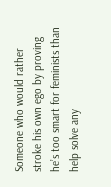Someone who would rather stroke his own ego by proving he’s too smart for feminists than help solve any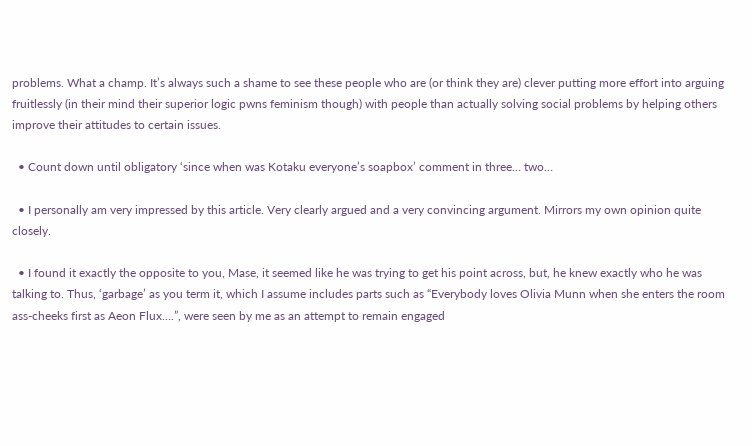problems. What a champ. It’s always such a shame to see these people who are (or think they are) clever putting more effort into arguing fruitlessly (in their mind their superior logic pwns feminism though) with people than actually solving social problems by helping others improve their attitudes to certain issues.

  • Count down until obligatory ‘since when was Kotaku everyone’s soapbox’ comment in three… two…

  • I personally am very impressed by this article. Very clearly argued and a very convincing argument. Mirrors my own opinion quite closely.

  • I found it exactly the opposite to you, Mase, it seemed like he was trying to get his point across, but, he knew exactly who he was talking to. Thus, ‘garbage’ as you term it, which I assume includes parts such as “Everybody loves Olivia Munn when she enters the room ass-cheeks first as Aeon Flux….”, were seen by me as an attempt to remain engaged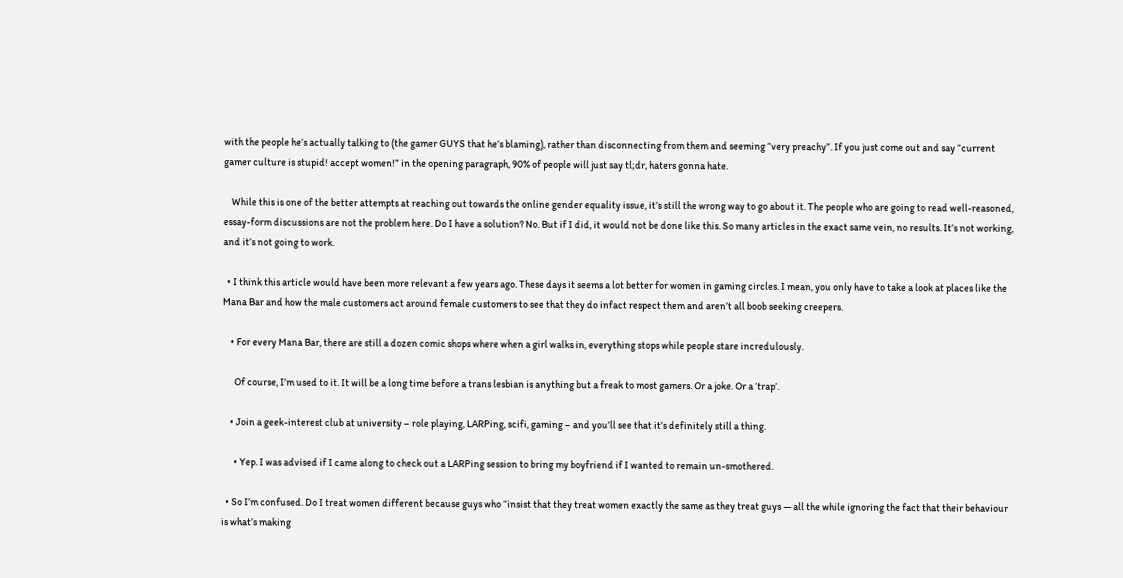with the people he’s actually talking to (the gamer GUYS that he’s blaming), rather than disconnecting from them and seeming “very preachy”. If you just come out and say “current gamer culture is stupid! accept women!” in the opening paragraph, 90% of people will just say tl;dr, haters gonna hate.

    While this is one of the better attempts at reaching out towards the online gender equality issue, it’s still the wrong way to go about it. The people who are going to read well-reasoned, essay-form discussions are not the problem here. Do I have a solution? No. But if I did, it would not be done like this. So many articles in the exact same vein, no results. It’s not working, and it’s not going to work.

  • I think this article would have been more relevant a few years ago. These days it seems a lot better for women in gaming circles. I mean, you only have to take a look at places like the Mana Bar and how the male customers act around female customers to see that they do infact respect them and aren’t all boob seeking creepers.

    • For every Mana Bar, there are still a dozen comic shops where when a girl walks in, everything stops while people stare incredulously.

      Of course, I’m used to it. It will be a long time before a trans lesbian is anything but a freak to most gamers. Or a joke. Or a ‘trap’.

    • Join a geek-interest club at university – role playing, LARPing, scifi, gaming – and you’ll see that it’s definitely still a thing.

      • Yep. I was advised if I came along to check out a LARPing session to bring my boyfriend if I wanted to remain un-smothered.

  • So I’m confused. Do I treat women different because guys who “insist that they treat women exactly the same as they treat guys — all the while ignoring the fact that their behaviour is what’s making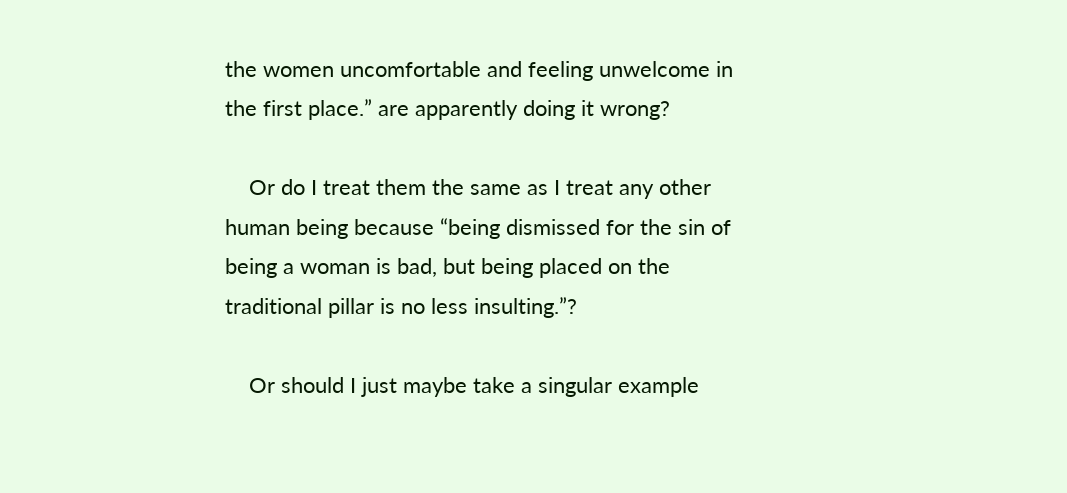the women uncomfortable and feeling unwelcome in the first place.” are apparently doing it wrong?

    Or do I treat them the same as I treat any other human being because “being dismissed for the sin of being a woman is bad, but being placed on the traditional pillar is no less insulting.”?

    Or should I just maybe take a singular example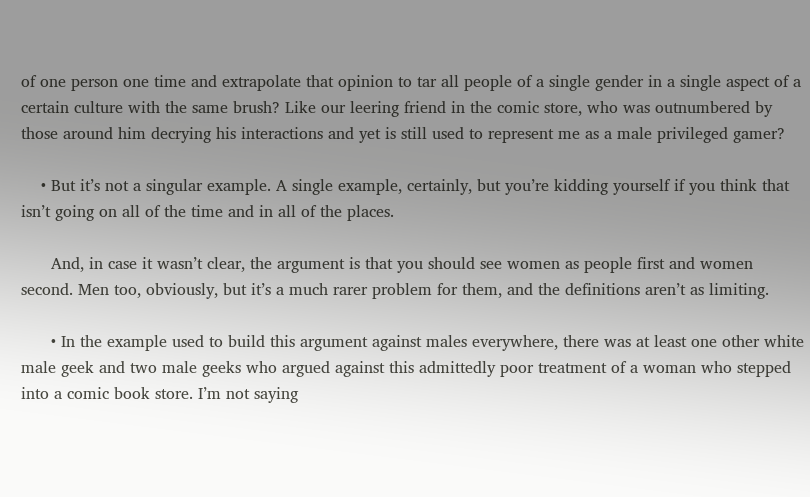of one person one time and extrapolate that opinion to tar all people of a single gender in a single aspect of a certain culture with the same brush? Like our leering friend in the comic store, who was outnumbered by those around him decrying his interactions and yet is still used to represent me as a male privileged gamer?

    • But it’s not a singular example. A single example, certainly, but you’re kidding yourself if you think that isn’t going on all of the time and in all of the places.

      And, in case it wasn’t clear, the argument is that you should see women as people first and women second. Men too, obviously, but it’s a much rarer problem for them, and the definitions aren’t as limiting.

      • In the example used to build this argument against males everywhere, there was at least one other white male geek and two male geeks who argued against this admittedly poor treatment of a woman who stepped into a comic book store. I’m not saying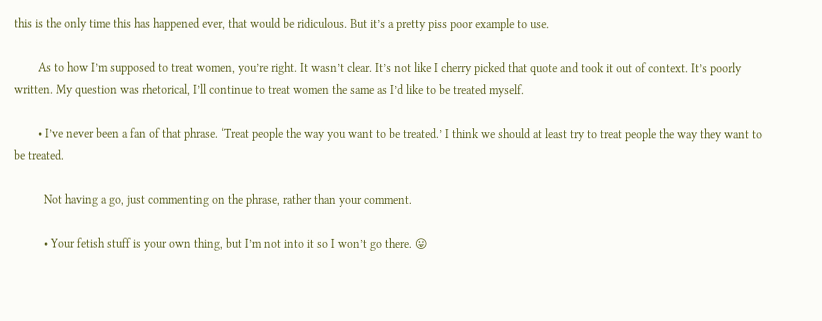this is the only time this has happened ever, that would be ridiculous. But it’s a pretty piss poor example to use.

        As to how I’m supposed to treat women, you’re right. It wasn’t clear. It’s not like I cherry picked that quote and took it out of context. It’s poorly written. My question was rhetorical, I’ll continue to treat women the same as I’d like to be treated myself.

        • I’ve never been a fan of that phrase. ‘Treat people the way you want to be treated.’ I think we should at least try to treat people the way they want to be treated.

          Not having a go, just commenting on the phrase, rather than your comment.

          • Your fetish stuff is your own thing, but I’m not into it so I won’t go there. 😛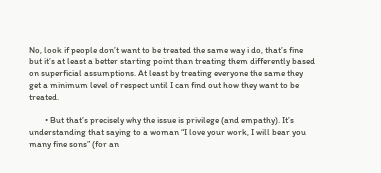No, look if people don’t want to be treated the same way i do, that’s fine but it’s at least a better starting point than treating them differently based on superficial assumptions. At least by treating everyone the same they get a minimum level of respect until I can find out how they want to be treated.

        • But that’s precisely why the issue is privilege (and empathy). It’s understanding that saying to a woman “I love your work, I will bear you many fine sons” (for an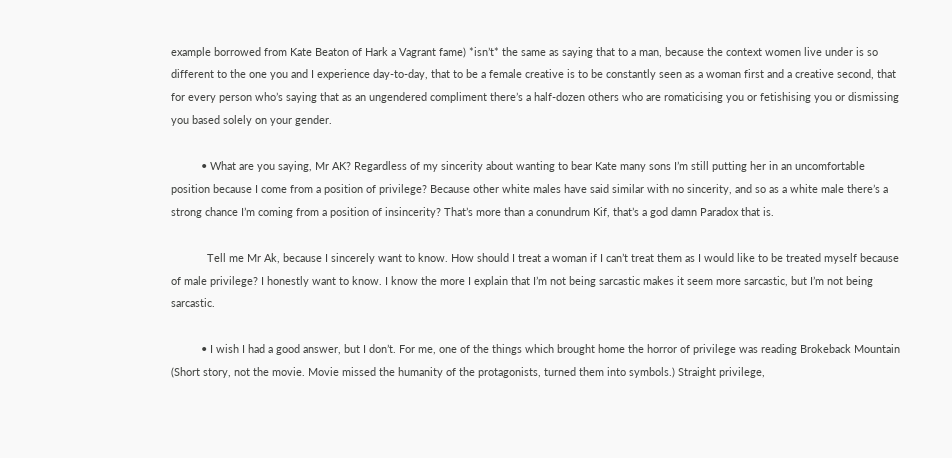example borrowed from Kate Beaton of Hark a Vagrant fame) *isn’t* the same as saying that to a man, because the context women live under is so different to the one you and I experience day-to-day, that to be a female creative is to be constantly seen as a woman first and a creative second, that for every person who’s saying that as an ungendered compliment there’s a half-dozen others who are romaticising you or fetishising you or dismissing you based solely on your gender.

          • What are you saying, Mr AK? Regardless of my sincerity about wanting to bear Kate many sons I’m still putting her in an uncomfortable position because I come from a position of privilege? Because other white males have said similar with no sincerity, and so as a white male there’s a strong chance I’m coming from a position of insincerity? That’s more than a conundrum Kif, that’s a god damn Paradox that is.

            Tell me Mr Ak, because I sincerely want to know. How should I treat a woman if I can’t treat them as I would like to be treated myself because of male privilege? I honestly want to know. I know the more I explain that I’m not being sarcastic makes it seem more sarcastic, but I’m not being sarcastic.

          • I wish I had a good answer, but I don’t. For me, one of the things which brought home the horror of privilege was reading Brokeback Mountain (Short story, not the movie. Movie missed the humanity of the protagonists, turned them into symbols.) Straight privilege,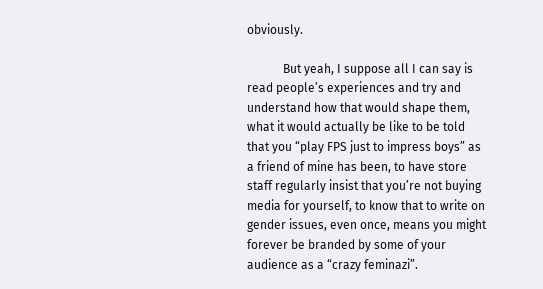obviously.

            But yeah, I suppose all I can say is read people’s experiences and try and understand how that would shape them, what it would actually be like to be told that you “play FPS just to impress boys” as a friend of mine has been, to have store staff regularly insist that you’re not buying media for yourself, to know that to write on gender issues, even once, means you might forever be branded by some of your audience as a “crazy feminazi”.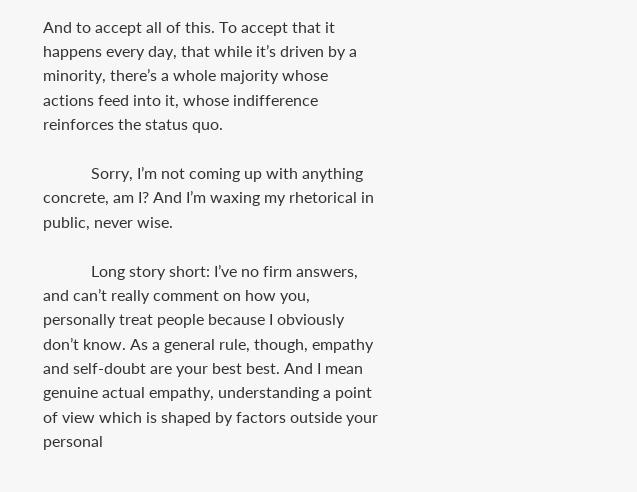And to accept all of this. To accept that it happens every day, that while it’s driven by a minority, there’s a whole majority whose actions feed into it, whose indifference reinforces the status quo.

            Sorry, I’m not coming up with anything concrete, am I? And I’m waxing my rhetorical in public, never wise.

            Long story short: I’ve no firm answers, and can’t really comment on how you, personally treat people because I obviously don’t know. As a general rule, though, empathy and self-doubt are your best best. And I mean genuine actual empathy, understanding a point of view which is shaped by factors outside your personal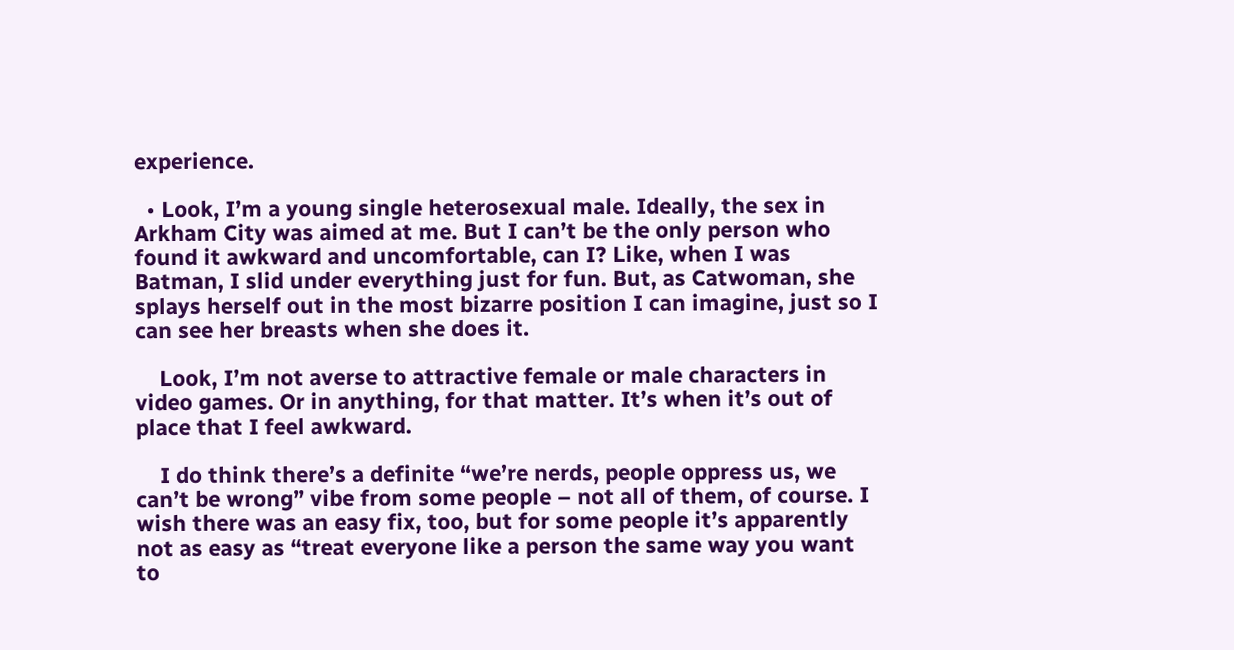experience.

  • Look, I’m a young single heterosexual male. Ideally, the sex in Arkham City was aimed at me. But I can’t be the only person who found it awkward and uncomfortable, can I? Like, when I was Batman, I slid under everything just for fun. But, as Catwoman, she splays herself out in the most bizarre position I can imagine, just so I can see her breasts when she does it.

    Look, I’m not averse to attractive female or male characters in video games. Or in anything, for that matter. It’s when it’s out of place that I feel awkward.

    I do think there’s a definite “we’re nerds, people oppress us, we can’t be wrong” vibe from some people – not all of them, of course. I wish there was an easy fix, too, but for some people it’s apparently not as easy as “treat everyone like a person the same way you want to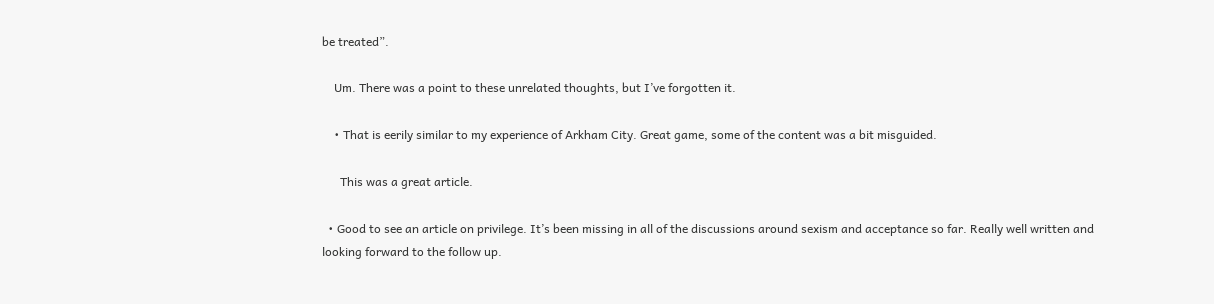be treated”.

    Um. There was a point to these unrelated thoughts, but I’ve forgotten it.

    • That is eerily similar to my experience of Arkham City. Great game, some of the content was a bit misguided.

      This was a great article.

  • Good to see an article on privilege. It’s been missing in all of the discussions around sexism and acceptance so far. Really well written and looking forward to the follow up.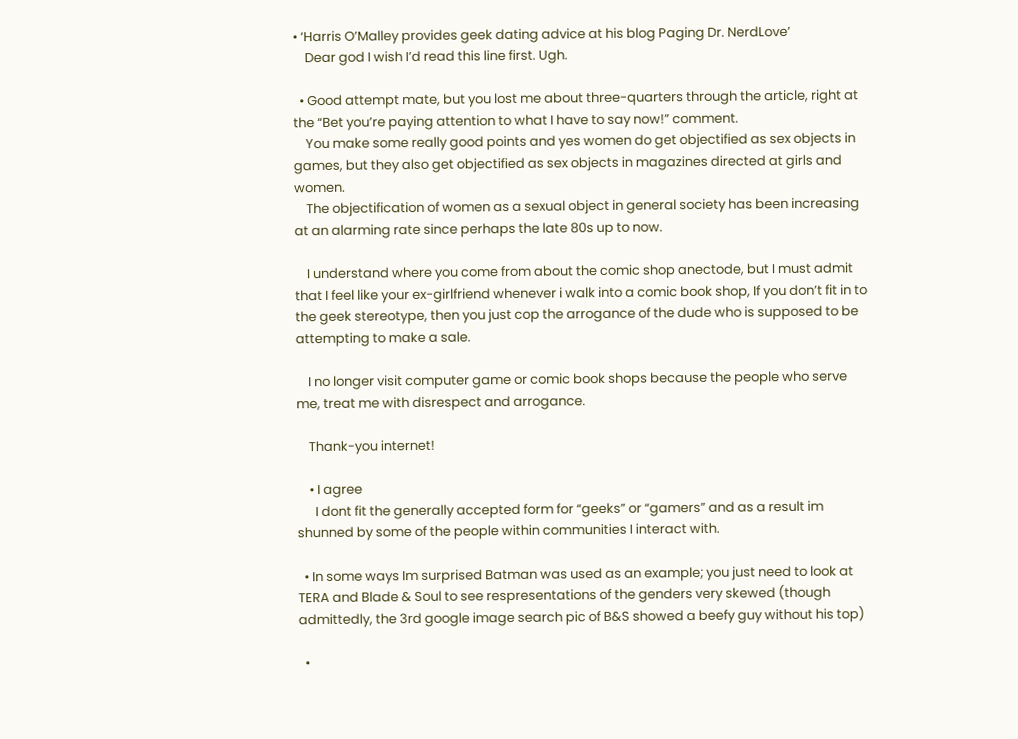• ‘Harris O’Malley provides geek dating advice at his blog Paging Dr. NerdLove’
    Dear god I wish I’d read this line first. Ugh.

  • Good attempt mate, but you lost me about three-quarters through the article, right at the “Bet you’re paying attention to what I have to say now!” comment.
    You make some really good points and yes women do get objectified as sex objects in games, but they also get objectified as sex objects in magazines directed at girls and women.
    The objectification of women as a sexual object in general society has been increasing at an alarming rate since perhaps the late 80s up to now.

    I understand where you come from about the comic shop anectode, but I must admit that I feel like your ex-girlfriend whenever i walk into a comic book shop, If you don’t fit in to the geek stereotype, then you just cop the arrogance of the dude who is supposed to be attempting to make a sale.

    I no longer visit computer game or comic book shops because the people who serve me, treat me with disrespect and arrogance.

    Thank-you internet!

    • I agree
      I dont fit the generally accepted form for “geeks” or “gamers” and as a result im shunned by some of the people within communities I interact with.

  • In some ways Im surprised Batman was used as an example; you just need to look at TERA and Blade & Soul to see respresentations of the genders very skewed (though admittedly, the 3rd google image search pic of B&S showed a beefy guy without his top)

  •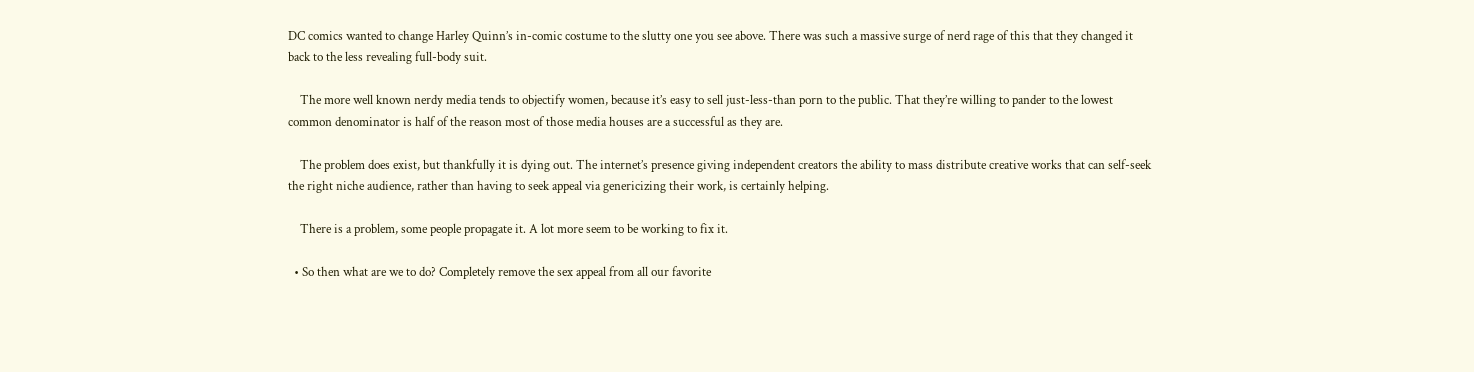DC comics wanted to change Harley Quinn’s in-comic costume to the slutty one you see above. There was such a massive surge of nerd rage of this that they changed it back to the less revealing full-body suit.

    The more well known nerdy media tends to objectify women, because it’s easy to sell just-less-than porn to the public. That they’re willing to pander to the lowest common denominator is half of the reason most of those media houses are a successful as they are.

    The problem does exist, but thankfully it is dying out. The internet’s presence giving independent creators the ability to mass distribute creative works that can self-seek the right niche audience, rather than having to seek appeal via genericizing their work, is certainly helping.

    There is a problem, some people propagate it. A lot more seem to be working to fix it.

  • So then what are we to do? Completely remove the sex appeal from all our favorite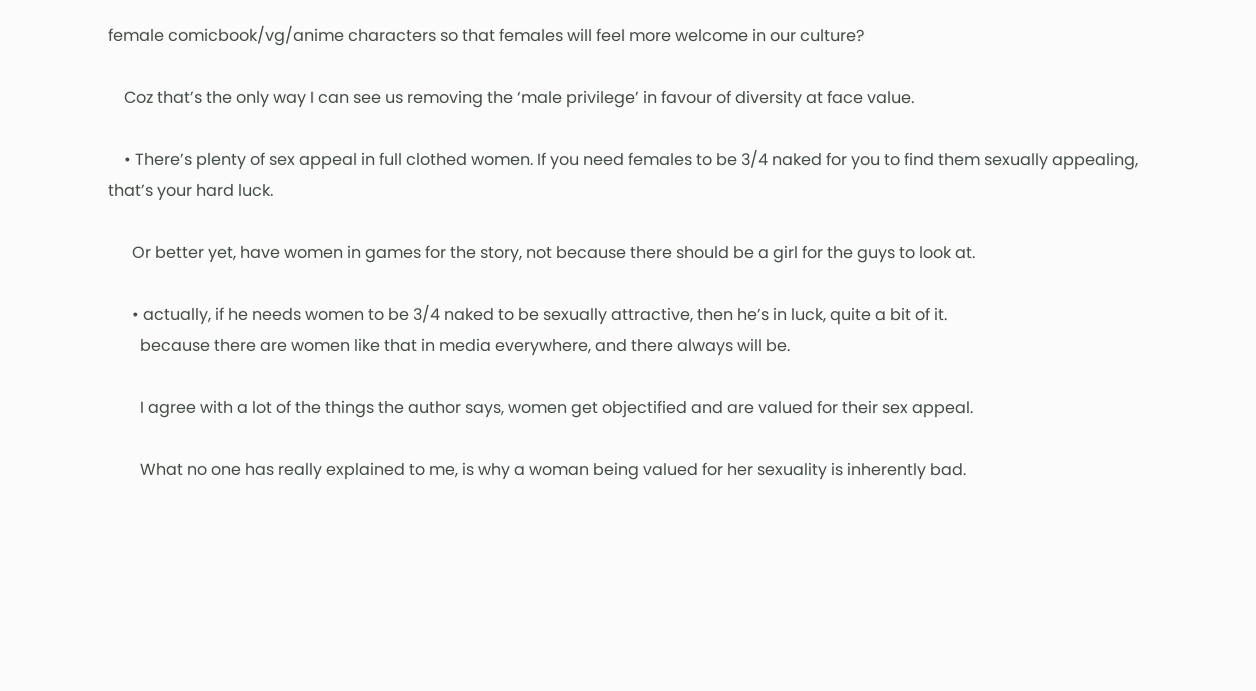female comicbook/vg/anime characters so that females will feel more welcome in our culture?

    Coz that’s the only way I can see us removing the ‘male privilege’ in favour of diversity at face value.

    • There’s plenty of sex appeal in full clothed women. If you need females to be 3/4 naked for you to find them sexually appealing, that’s your hard luck.

      Or better yet, have women in games for the story, not because there should be a girl for the guys to look at.

      • actually, if he needs women to be 3/4 naked to be sexually attractive, then he’s in luck, quite a bit of it.
        because there are women like that in media everywhere, and there always will be.

        I agree with a lot of the things the author says, women get objectified and are valued for their sex appeal.

        What no one has really explained to me, is why a woman being valued for her sexuality is inherently bad.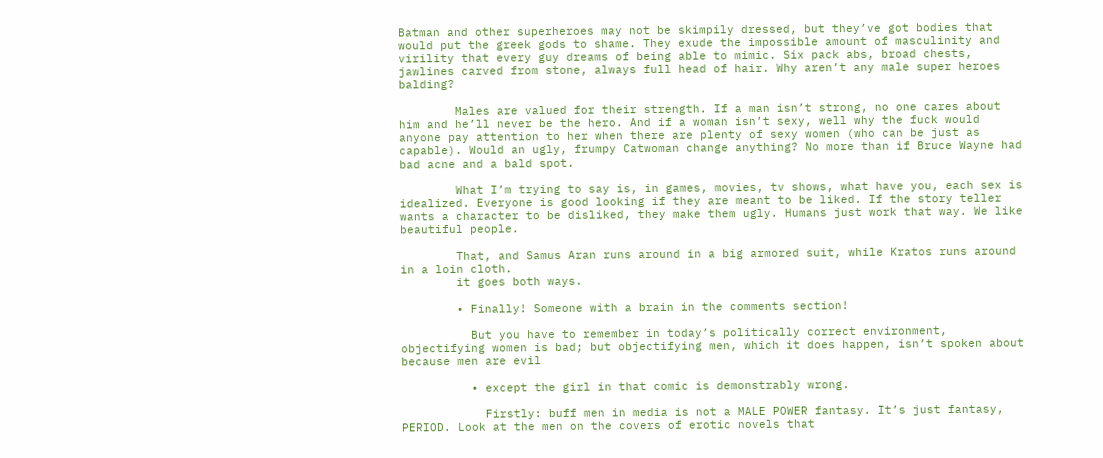Batman and other superheroes may not be skimpily dressed, but they’ve got bodies that would put the greek gods to shame. They exude the impossible amount of masculinity and virility that every guy dreams of being able to mimic. Six pack abs, broad chests, jawlines carved from stone, always full head of hair. Why aren’t any male super heroes balding?

        Males are valued for their strength. If a man isn’t strong, no one cares about him and he’ll never be the hero. And if a woman isn’t sexy, well why the fuck would anyone pay attention to her when there are plenty of sexy women (who can be just as capable). Would an ugly, frumpy Catwoman change anything? No more than if Bruce Wayne had bad acne and a bald spot.

        What I’m trying to say is, in games, movies, tv shows, what have you, each sex is idealized. Everyone is good looking if they are meant to be liked. If the story teller wants a character to be disliked, they make them ugly. Humans just work that way. We like beautiful people.

        That, and Samus Aran runs around in a big armored suit, while Kratos runs around in a loin cloth.
        it goes both ways.

        • Finally! Someone with a brain in the comments section!

          But you have to remember in today’s politically correct environment, objectifying women is bad; but objectifying men, which it does happen, isn’t spoken about because men are evil

          • except the girl in that comic is demonstrably wrong.

            Firstly: buff men in media is not a MALE POWER fantasy. It’s just fantasy, PERIOD. Look at the men on the covers of erotic novels that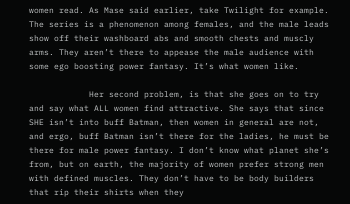women read. As Mase said earlier, take Twilight for example. The series is a phenomenon among females, and the male leads show off their washboard abs and smooth chests and muscly arms. They aren’t there to appease the male audience with some ego boosting power fantasy. It’s what women like.

            Her second problem, is that she goes on to try and say what ALL women find attractive. She says that since SHE isn’t into buff Batman, then women in general are not, and ergo, buff Batman isn’t there for the ladies, he must be there for male power fantasy. I don’t know what planet she’s from, but on earth, the majority of women prefer strong men with defined muscles. They don’t have to be body builders that rip their shirts when they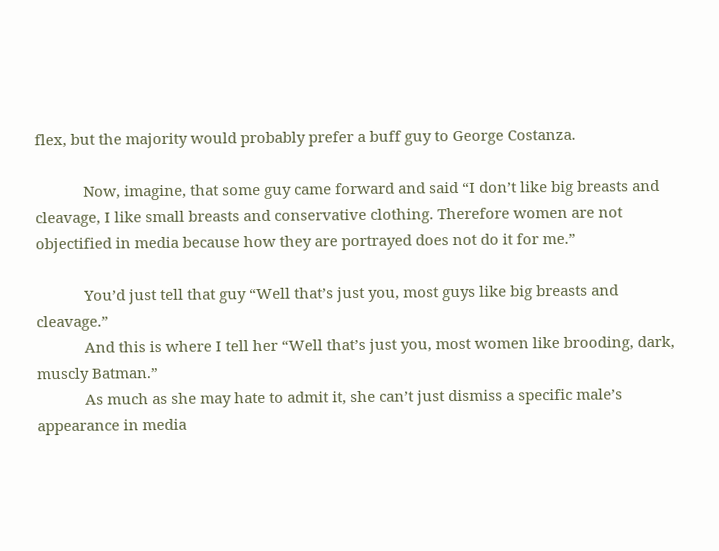flex, but the majority would probably prefer a buff guy to George Costanza.

            Now, imagine, that some guy came forward and said “I don’t like big breasts and cleavage, I like small breasts and conservative clothing. Therefore women are not objectified in media because how they are portrayed does not do it for me.”

            You’d just tell that guy “Well that’s just you, most guys like big breasts and cleavage.”
            And this is where I tell her “Well that’s just you, most women like brooding, dark, muscly Batman.”
            As much as she may hate to admit it, she can’t just dismiss a specific male’s appearance in media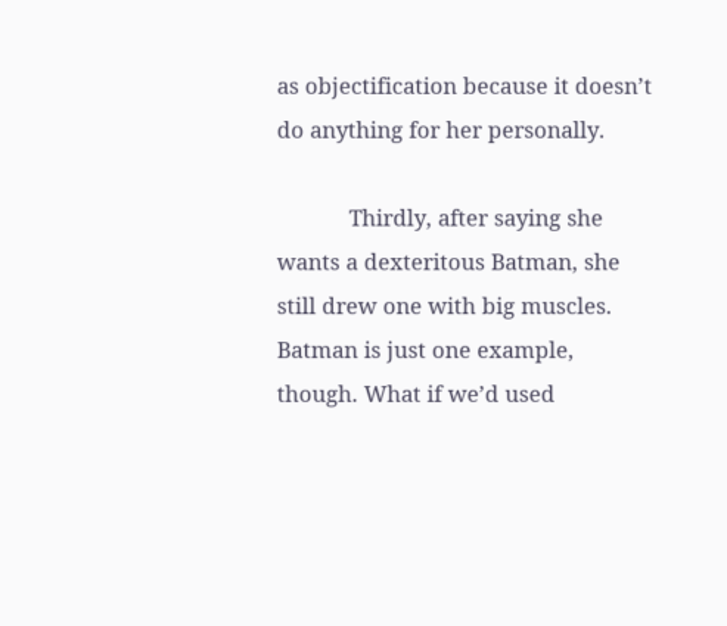as objectification because it doesn’t do anything for her personally.

            Thirdly, after saying she wants a dexteritous Batman, she still drew one with big muscles. Batman is just one example, though. What if we’d used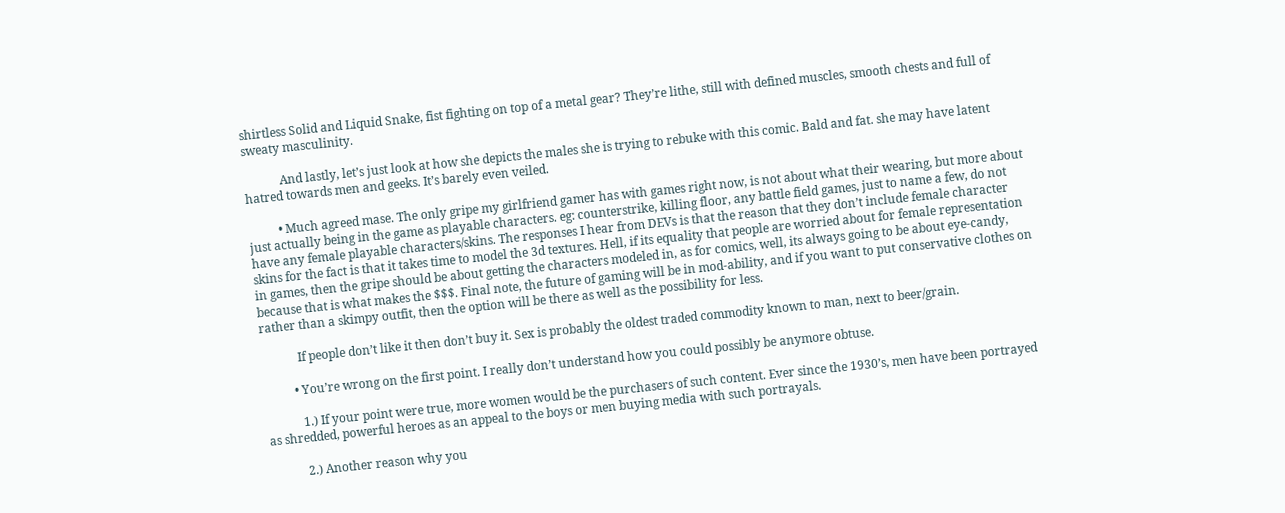shirtless Solid and Liquid Snake, fist fighting on top of a metal gear? They’re lithe, still with defined muscles, smooth chests and full of sweaty masculinity.

            And lastly, let’s just look at how she depicts the males she is trying to rebuke with this comic. Bald and fat. she may have latent hatred towards men and geeks. It’s barely even veiled.

          • Much agreed mase. The only gripe my girlfriend gamer has with games right now, is not about what their wearing, but more about just actually being in the game as playable characters. eg: counterstrike, killing floor, any battle field games, just to name a few, do not have any female playable characters/skins. The responses I hear from DEVs is that the reason that they don’t include female character skins for the fact is that it takes time to model the 3d textures. Hell, if its equality that people are worried about for female representation in games, then the gripe should be about getting the characters modeled in, as for comics, well, its always going to be about eye-candy, because that is what makes the $$$. Final note, the future of gaming will be in mod-ability, and if you want to put conservative clothes on rather than a skimpy outfit, then the option will be there as well as the possibility for less.

            If people don’t like it then don’t buy it. Sex is probably the oldest traded commodity known to man, next to beer/grain.

          • You’re wrong on the first point. I really don’t understand how you could possibly be anymore obtuse.

            1.) If your point were true, more women would be the purchasers of such content. Ever since the 1930’s, men have been portrayed as shredded, powerful heroes as an appeal to the boys or men buying media with such portrayals.

            2.) Another reason why you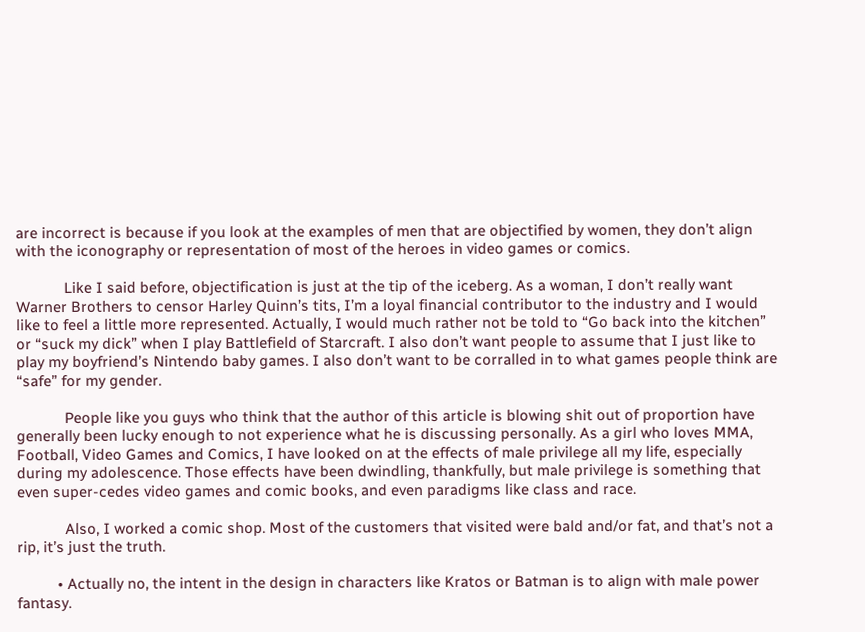are incorrect is because if you look at the examples of men that are objectified by women, they don’t align with the iconography or representation of most of the heroes in video games or comics.

            Like I said before, objectification is just at the tip of the iceberg. As a woman, I don’t really want Warner Brothers to censor Harley Quinn’s tits, I’m a loyal financial contributor to the industry and I would like to feel a little more represented. Actually, I would much rather not be told to “Go back into the kitchen” or “suck my dick” when I play Battlefield of Starcraft. I also don’t want people to assume that I just like to play my boyfriend’s Nintendo baby games. I also don’t want to be corralled in to what games people think are “safe” for my gender.

            People like you guys who think that the author of this article is blowing shit out of proportion have generally been lucky enough to not experience what he is discussing personally. As a girl who loves MMA, Football, Video Games and Comics, I have looked on at the effects of male privilege all my life, especially during my adolescence. Those effects have been dwindling, thankfully, but male privilege is something that even super-cedes video games and comic books, and even paradigms like class and race.

            Also, I worked a comic shop. Most of the customers that visited were bald and/or fat, and that’s not a rip, it’s just the truth.

          • Actually no, the intent in the design in characters like Kratos or Batman is to align with male power fantasy.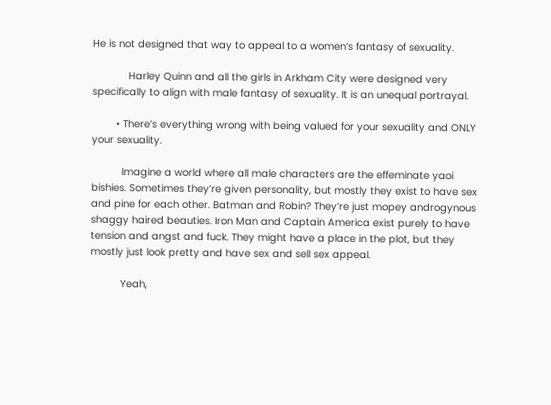He is not designed that way to appeal to a women’s fantasy of sexuality.

            Harley Quinn and all the girls in Arkham City were designed very specifically to align with male fantasy of sexuality. It is an unequal portrayal.

        • There’s everything wrong with being valued for your sexuality and ONLY your sexuality.

          Imagine a world where all male characters are the effeminate yaoi bishies. Sometimes they’re given personality, but mostly they exist to have sex and pine for each other. Batman and Robin? They’re just mopey androgynous shaggy haired beauties. Iron Man and Captain America exist purely to have tension and angst and fuck. They might have a place in the plot, but they mostly just look pretty and have sex and sell sex appeal.

          Yeah,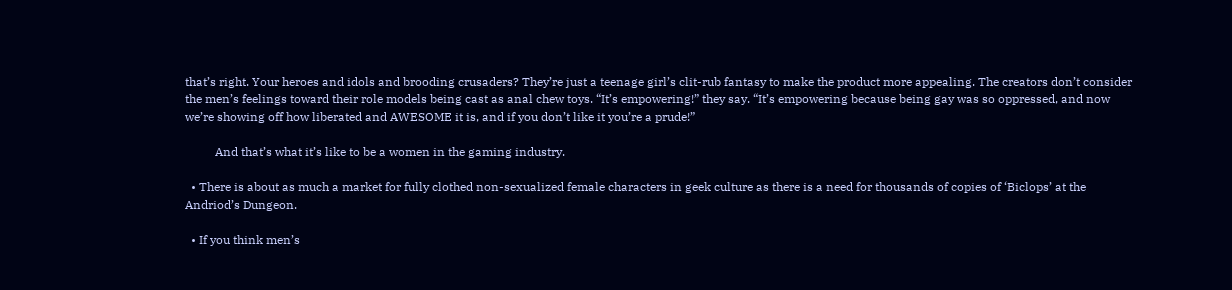that’s right. Your heroes and idols and brooding crusaders? They’re just a teenage girl’s clit-rub fantasy to make the product more appealing. The creators don’t consider the men’s feelings toward their role models being cast as anal chew toys. “It’s empowering!” they say. “It’s empowering because being gay was so oppressed, and now we’re showing off how liberated and AWESOME it is, and if you don’t like it you’re a prude!”

          And that’s what it’s like to be a women in the gaming industry.

  • There is about as much a market for fully clothed non-sexualized female characters in geek culture as there is a need for thousands of copies of ‘Biclops’ at the Andriod’s Dungeon.

  • If you think men’s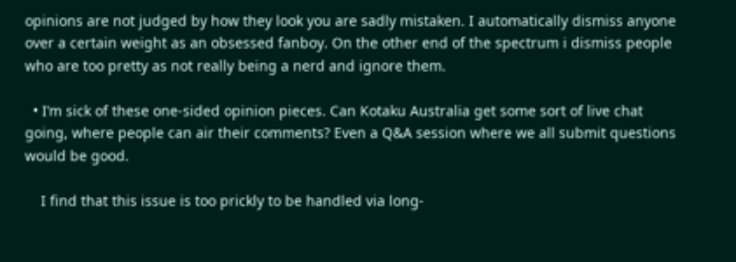opinions are not judged by how they look you are sadly mistaken. I automatically dismiss anyone over a certain weight as an obsessed fanboy. On the other end of the spectrum i dismiss people who are too pretty as not really being a nerd and ignore them.

  • I’m sick of these one-sided opinion pieces. Can Kotaku Australia get some sort of live chat going, where people can air their comments? Even a Q&A session where we all submit questions would be good.

    I find that this issue is too prickly to be handled via long-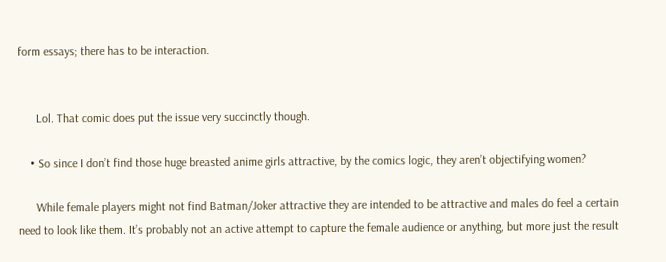form essays; there has to be interaction.


      Lol. That comic does put the issue very succinctly though.

    • So since I don’t find those huge breasted anime girls attractive, by the comics logic, they aren’t objectifying women?

      While female players might not find Batman/Joker attractive they are intended to be attractive and males do feel a certain need to look like them. It’s probably not an active attempt to capture the female audience or anything, but more just the result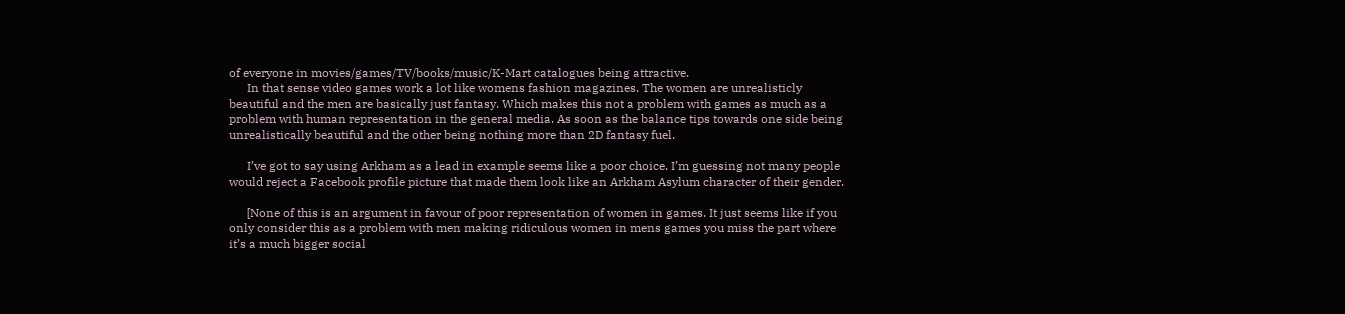of everyone in movies/games/TV/books/music/K-Mart catalogues being attractive.
      In that sense video games work a lot like womens fashion magazines. The women are unrealisticly beautiful and the men are basically just fantasy. Which makes this not a problem with games as much as a problem with human representation in the general media. As soon as the balance tips towards one side being unrealistically beautiful and the other being nothing more than 2D fantasy fuel.

      I’ve got to say using Arkham as a lead in example seems like a poor choice. I’m guessing not many people would reject a Facebook profile picture that made them look like an Arkham Asylum character of their gender.

      [None of this is an argument in favour of poor representation of women in games. It just seems like if you only consider this as a problem with men making ridiculous women in mens games you miss the part where it’s a much bigger social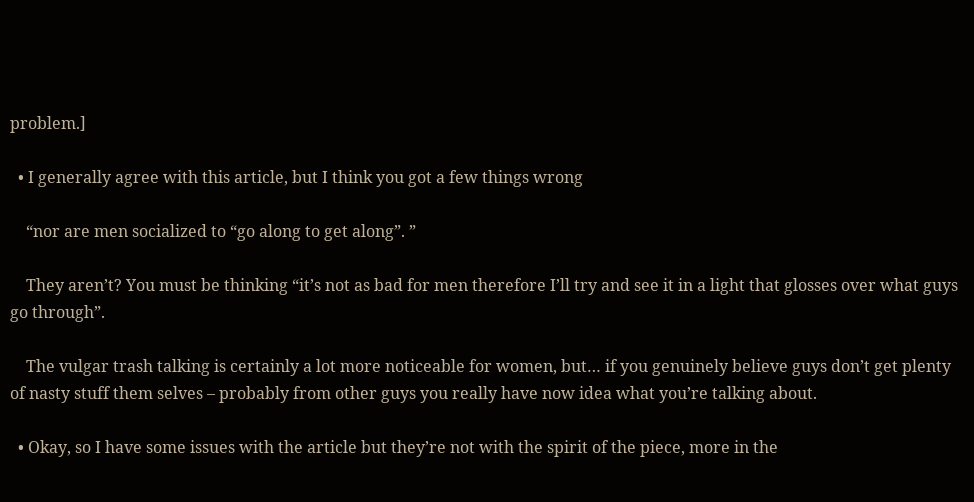problem.]

  • I generally agree with this article, but I think you got a few things wrong

    “nor are men socialized to “go along to get along”. ”

    They aren’t? You must be thinking “it’s not as bad for men therefore I’ll try and see it in a light that glosses over what guys go through”.

    The vulgar trash talking is certainly a lot more noticeable for women, but… if you genuinely believe guys don’t get plenty of nasty stuff them selves – probably from other guys you really have now idea what you’re talking about.

  • Okay, so I have some issues with the article but they’re not with the spirit of the piece, more in the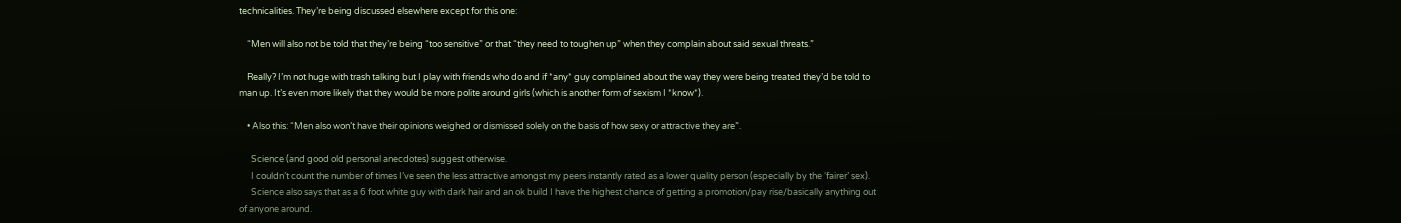technicalities. They’re being discussed elsewhere except for this one:

    “Men will also not be told that they’re being “too sensitive” or that “they need to toughen up” when they complain about said sexual threats.”

    Really? I’m not huge with trash talking but I play with friends who do and if *any* guy complained about the way they were being treated they’d be told to man up. It’s even more likely that they would be more polite around girls (which is another form of sexism I *know*).

    • Also this: “Men also won’t have their opinions weighed or dismissed solely on the basis of how sexy or attractive they are”.

      Science (and good old personal anecdotes) suggest otherwise.
      I couldn’t count the number of times I’ve seen the less attractive amongst my peers instantly rated as a lower quality person (especially by the ‘fairer’ sex).
      Science also says that as a 6 foot white guy with dark hair and an ok build I have the highest chance of getting a promotion/pay rise/basically anything out of anyone around.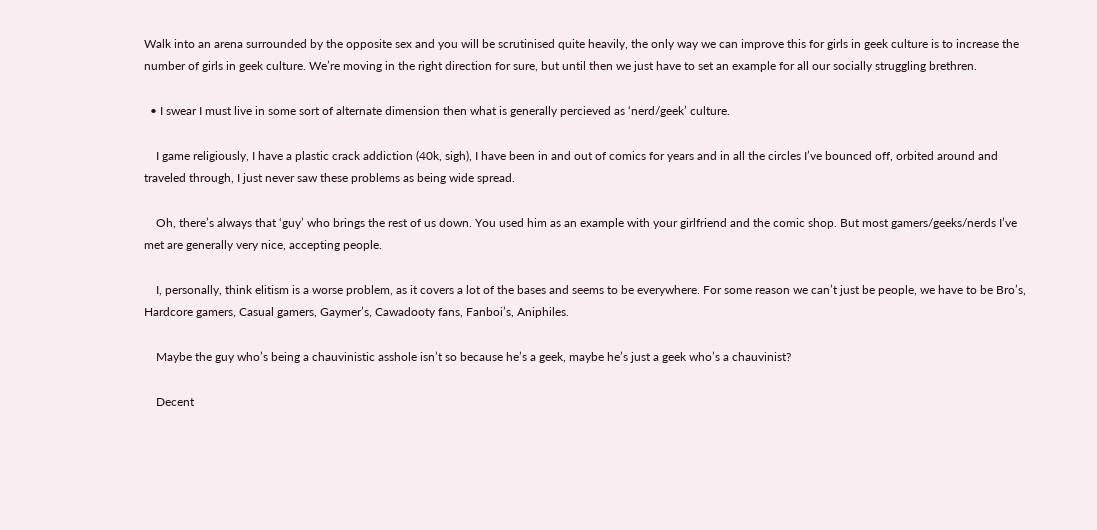Walk into an arena surrounded by the opposite sex and you will be scrutinised quite heavily, the only way we can improve this for girls in geek culture is to increase the number of girls in geek culture. We’re moving in the right direction for sure, but until then we just have to set an example for all our socially struggling brethren.

  • I swear I must live in some sort of alternate dimension then what is generally percieved as ‘nerd/geek’ culture.

    I game religiously, I have a plastic crack addiction (40k, sigh), I have been in and out of comics for years and in all the circles I’ve bounced off, orbited around and traveled through, I just never saw these problems as being wide spread.

    Oh, there’s always that ‘guy’ who brings the rest of us down. You used him as an example with your girlfriend and the comic shop. But most gamers/geeks/nerds I’ve met are generally very nice, accepting people.

    I, personally, think elitism is a worse problem, as it covers a lot of the bases and seems to be everywhere. For some reason we can’t just be people, we have to be Bro’s, Hardcore gamers, Casual gamers, Gaymer’s, Cawadooty fans, Fanboi’s, Aniphiles.

    Maybe the guy who’s being a chauvinistic asshole isn’t so because he’s a geek, maybe he’s just a geek who’s a chauvinist?

    Decent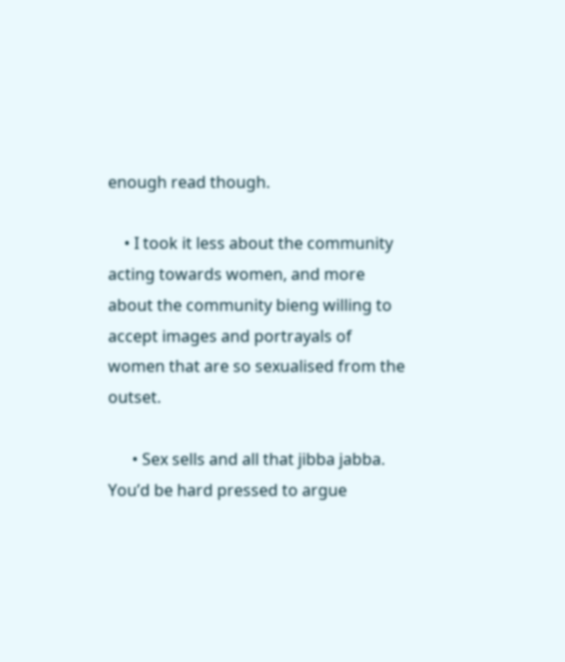enough read though.

    • I took it less about the community acting towards women, and more about the community bieng willing to accept images and portrayals of women that are so sexualised from the outset.

      • Sex sells and all that jibba jabba. You’d be hard pressed to argue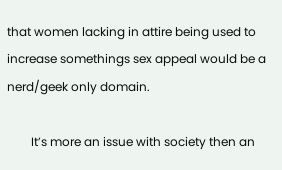that women lacking in attire being used to increase somethings sex appeal would be a nerd/geek only domain.

        It’s more an issue with society then an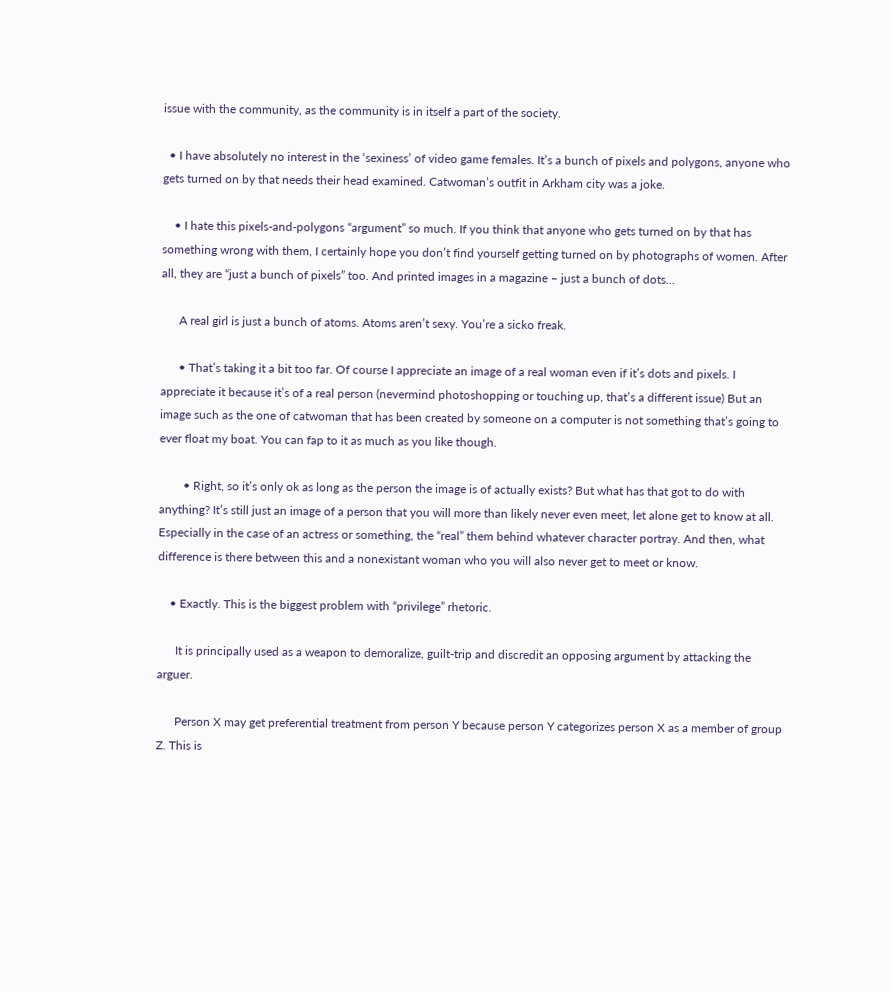issue with the community, as the community is in itself a part of the society.

  • I have absolutely no interest in the ‘sexiness’ of video game females. It’s a bunch of pixels and polygons, anyone who gets turned on by that needs their head examined. Catwoman’s outfit in Arkham city was a joke.

    • I hate this pixels-and-polygons “argument” so much. If you think that anyone who gets turned on by that has something wrong with them, I certainly hope you don’t find yourself getting turned on by photographs of women. After all, they are “just a bunch of pixels” too. And printed images in a magazine – just a bunch of dots…

      A real girl is just a bunch of atoms. Atoms aren’t sexy. You’re a sicko freak.

      • That’s taking it a bit too far. Of course I appreciate an image of a real woman even if it’s dots and pixels. I appreciate it because it’s of a real person (nevermind photoshopping or touching up, that’s a different issue) But an image such as the one of catwoman that has been created by someone on a computer is not something that’s going to ever float my boat. You can fap to it as much as you like though.

        • Right, so it’s only ok as long as the person the image is of actually exists? But what has that got to do with anything? It’s still just an image of a person that you will more than likely never even meet, let alone get to know at all. Especially in the case of an actress or something, the “real” them behind whatever character portray. And then, what difference is there between this and a nonexistant woman who you will also never get to meet or know.

    • Exactly. This is the biggest problem with “privilege” rhetoric.

      It is principally used as a weapon to demoralize, guilt-trip and discredit an opposing argument by attacking the arguer.

      Person X may get preferential treatment from person Y because person Y categorizes person X as a member of group Z. This is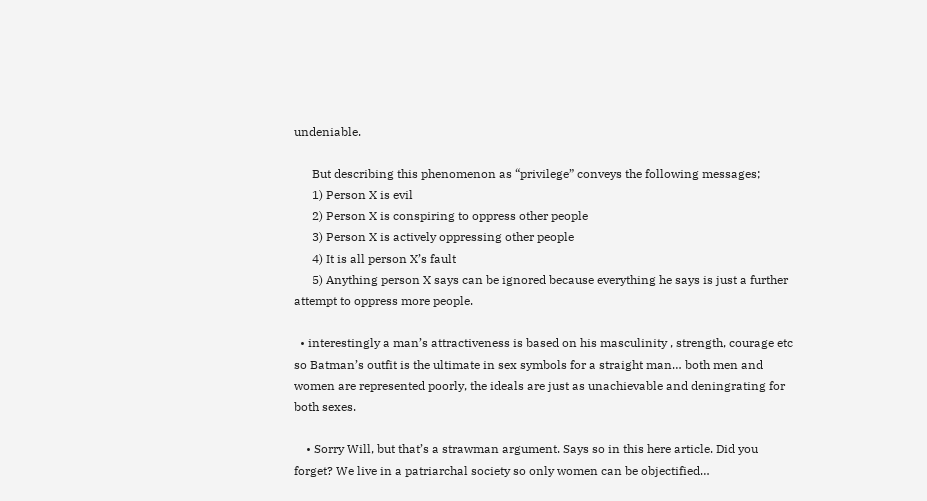undeniable.

      But describing this phenomenon as “privilege” conveys the following messages;
      1) Person X is evil
      2) Person X is conspiring to oppress other people
      3) Person X is actively oppressing other people
      4) It is all person X’s fault
      5) Anything person X says can be ignored because everything he says is just a further attempt to oppress more people.

  • interestingly a man’s attractiveness is based on his masculinity , strength, courage etc so Batman’s outfit is the ultimate in sex symbols for a straight man… both men and women are represented poorly, the ideals are just as unachievable and deningrating for both sexes.

    • Sorry Will, but that’s a strawman argument. Says so in this here article. Did you forget? We live in a patriarchal society so only women can be objectified…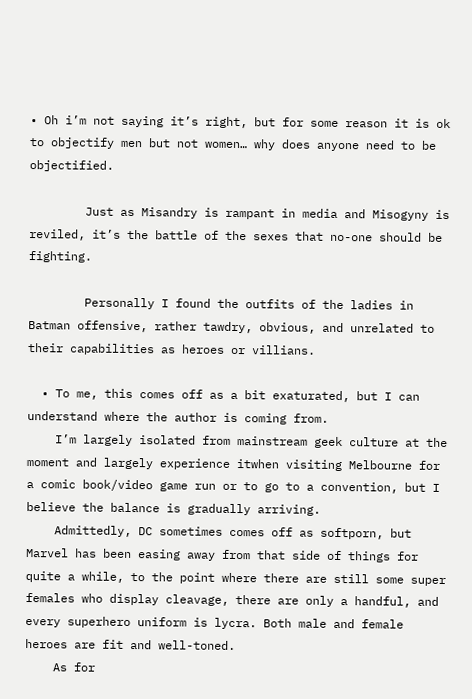• Oh i’m not saying it’s right, but for some reason it is ok to objectify men but not women… why does anyone need to be objectified.

        Just as Misandry is rampant in media and Misogyny is reviled, it’s the battle of the sexes that no-one should be fighting.

        Personally I found the outfits of the ladies in Batman offensive, rather tawdry, obvious, and unrelated to their capabilities as heroes or villians.

  • To me, this comes off as a bit exaturated, but I can understand where the author is coming from.
    I’m largely isolated from mainstream geek culture at the moment and largely experience itwhen visiting Melbourne for a comic book/video game run or to go to a convention, but I believe the balance is gradually arriving.
    Admittedly, DC sometimes comes off as softporn, but Marvel has been easing away from that side of things for quite a while, to the point where there are still some super females who display cleavage, there are only a handful, and every superhero uniform is lycra. Both male and female heroes are fit and well-toned.
    As for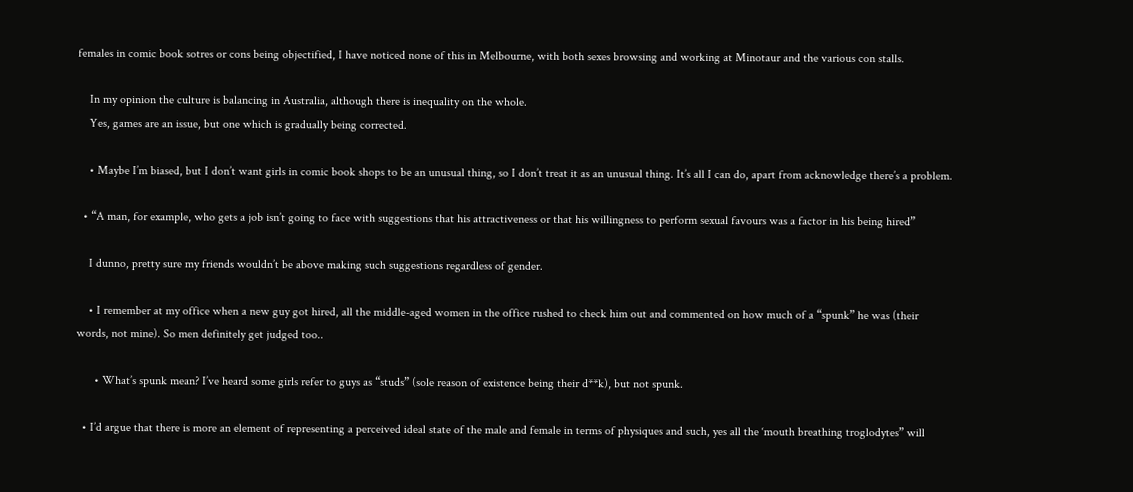females in comic book sotres or cons being objectified, I have noticed none of this in Melbourne, with both sexes browsing and working at Minotaur and the various con stalls.

    In my opinion the culture is balancing in Australia, although there is inequality on the whole.
    Yes, games are an issue, but one which is gradually being corrected.

    • Maybe I’m biased, but I don’t want girls in comic book shops to be an unusual thing, so I don’t treat it as an unusual thing. It’s all I can do, apart from acknowledge there’s a problem.

  • “A man, for example, who gets a job isn’t going to face with suggestions that his attractiveness or that his willingness to perform sexual favours was a factor in his being hired”

    I dunno, pretty sure my friends wouldn’t be above making such suggestions regardless of gender.

    • I remember at my office when a new guy got hired, all the middle-aged women in the office rushed to check him out and commented on how much of a “spunk” he was (their words, not mine). So men definitely get judged too..

      • What’s spunk mean? I’ve heard some girls refer to guys as “studs” (sole reason of existence being their d**k), but not spunk.

  • I’d argue that there is more an element of representing a perceived ideal state of the male and female in terms of physiques and such, yes all the ‘mouth breathing troglodytes” will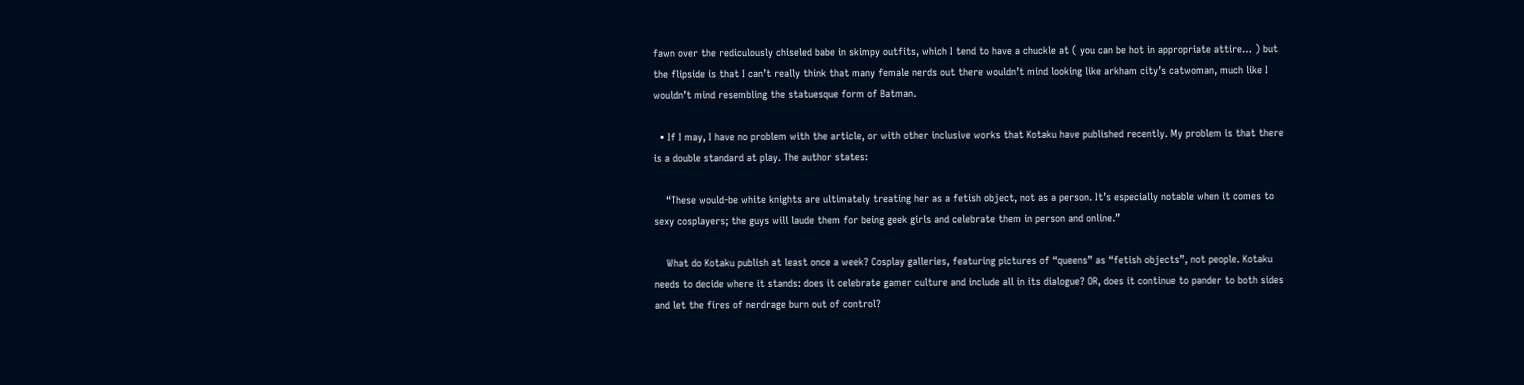fawn over the rediculously chiseled babe in skimpy outfits, which I tend to have a chuckle at ( you can be hot in appropriate attire… ) but the flipside is that I can’t really think that many female nerds out there wouldn’t mind looking like arkham city’s catwoman, much like I wouldn’t mind resembling the statuesque form of Batman.

  • If I may, I have no problem with the article, or with other inclusive works that Kotaku have published recently. My problem is that there is a double standard at play. The author states:

    “These would-be white knights are ultimately treating her as a fetish object, not as a person. It’s especially notable when it comes to sexy cosplayers; the guys will laude them for being geek girls and celebrate them in person and online.”

    What do Kotaku publish at least once a week? Cosplay galleries, featuring pictures of “queens” as “fetish objects”, not people. Kotaku needs to decide where it stands: does it celebrate gamer culture and include all in its dialogue? OR, does it continue to pander to both sides and let the fires of nerdrage burn out of control?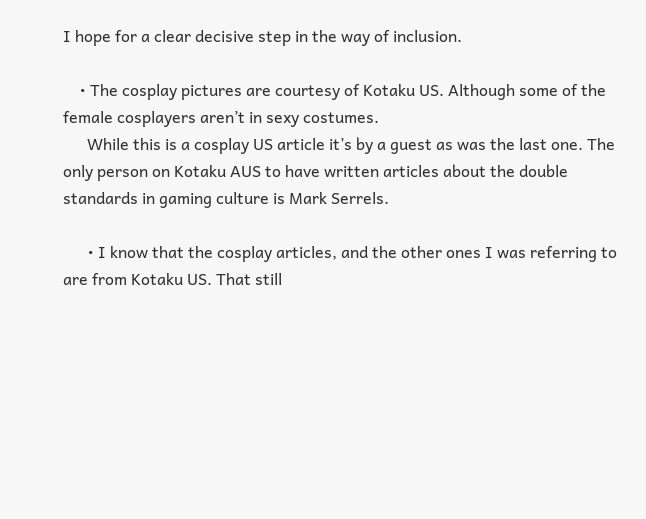I hope for a clear decisive step in the way of inclusion.

    • The cosplay pictures are courtesy of Kotaku US. Although some of the female cosplayers aren’t in sexy costumes.
      While this is a cosplay US article it’s by a guest as was the last one. The only person on Kotaku AUS to have written articles about the double standards in gaming culture is Mark Serrels.

      • I know that the cosplay articles, and the other ones I was referring to are from Kotaku US. That still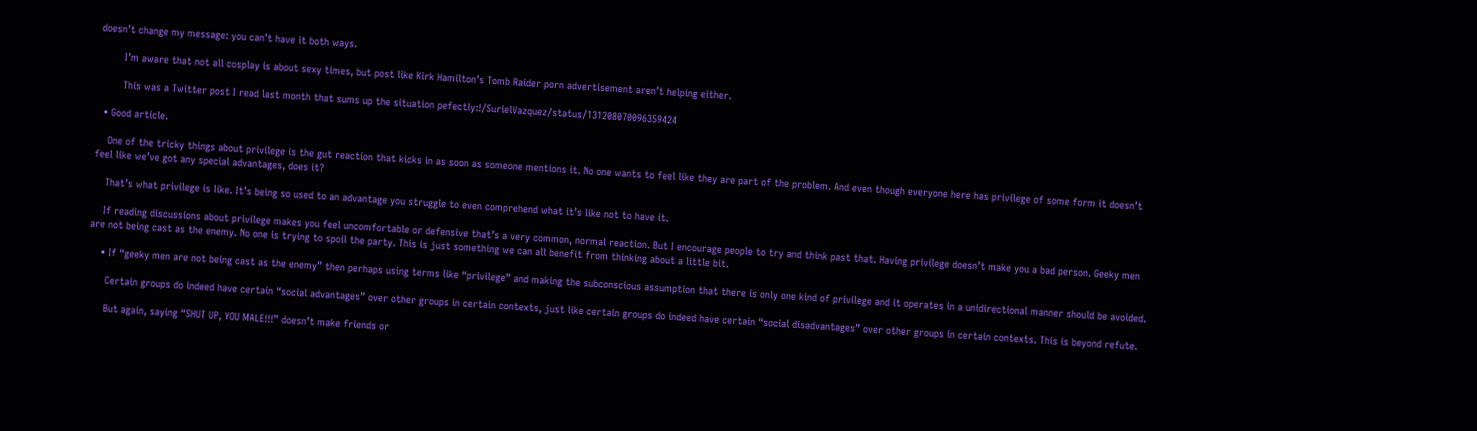doesn’t change my message: you can’t have it both ways.

        I’m aware that not all cosplay is about sexy times, but post like Kirk Hamilton’s Tomb Raider porn advertisement aren’t helping either.

        This was a Twitter post I read last month that sums up the situation pefectly:!/SurielVazquez/status/131208070096359424

  • Good article.

    One of the tricky things about privilege is the gut reaction that kicks in as soon as someone mentions it. No one wants to feel like they are part of the problem. And even though everyone here has privilege of some form it doesn’t feel like we’ve got any special advantages, does it?

    That’s what privilege is like. It’s being so used to an advantage you struggle to even comprehend what it’s like not to have it.

    If reading discussions about privilege makes you feel uncomfortable or defensive that’s a very common, normal reaction. But I encourage people to try and think past that. Having privilege doesn’t make you a bad person. Geeky men are not being cast as the enemy. No one is trying to spoil the party. This is just something we can all benefit from thinking about a little bit.

    • If “geeky men are not being cast as the enemy” then perhaps using terms like “privilege” and making the subconscious assumption that there is only one kind of privilege and it operates in a unidirectional manner should be avoided.

      Certain groups do indeed have certain “social advantages” over other groups in certain contexts, just like certain groups do indeed have certain “social disadvantages” over other groups in certain contexts. This is beyond refute.

      But again, saying “SHUT UP, YOU MALE!!!” doesn’t make friends or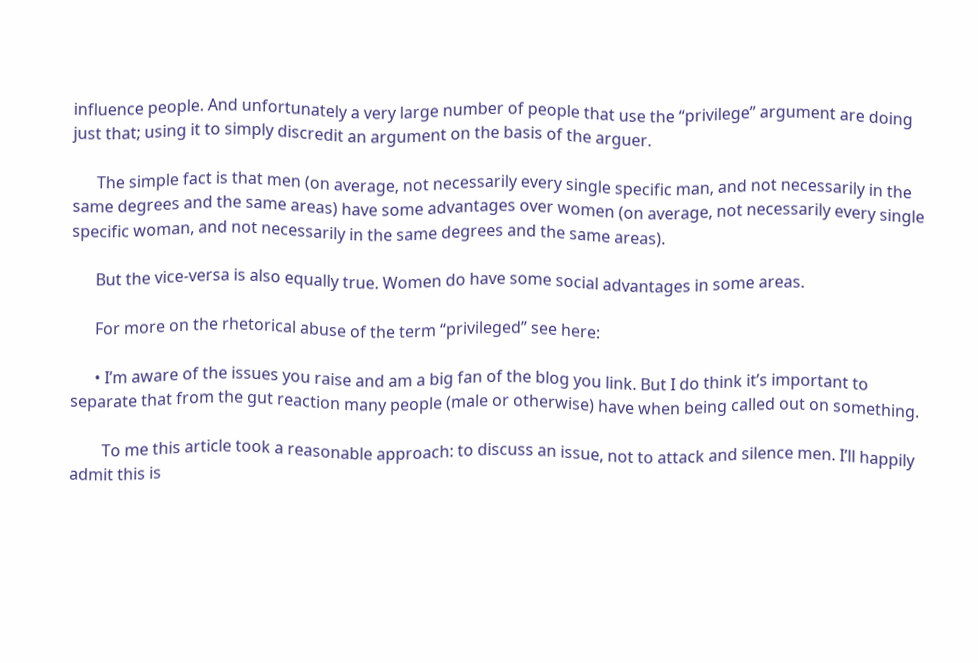influence people. And unfortunately a very large number of people that use the “privilege” argument are doing just that; using it to simply discredit an argument on the basis of the arguer.

      The simple fact is that men (on average, not necessarily every single specific man, and not necessarily in the same degrees and the same areas) have some advantages over women (on average, not necessarily every single specific woman, and not necessarily in the same degrees and the same areas).

      But the vice-versa is also equally true. Women do have some social advantages in some areas.

      For more on the rhetorical abuse of the term “privileged” see here:

      • I’m aware of the issues you raise and am a big fan of the blog you link. But I do think it’s important to separate that from the gut reaction many people (male or otherwise) have when being called out on something.

        To me this article took a reasonable approach: to discuss an issue, not to attack and silence men. I’ll happily admit this is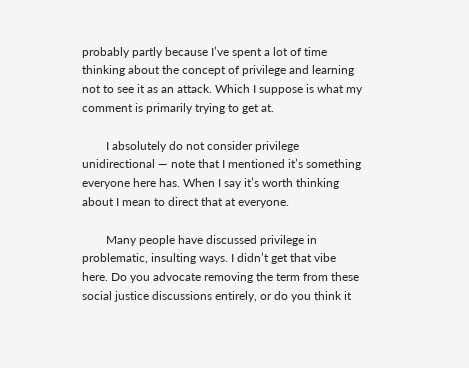probably partly because I’ve spent a lot of time thinking about the concept of privilege and learning not to see it as an attack. Which I suppose is what my comment is primarily trying to get at.

        I absolutely do not consider privilege unidirectional — note that I mentioned it’s something everyone here has. When I say it’s worth thinking about I mean to direct that at everyone.

        Many people have discussed privilege in problematic, insulting ways. I didn’t get that vibe here. Do you advocate removing the term from these social justice discussions entirely, or do you think it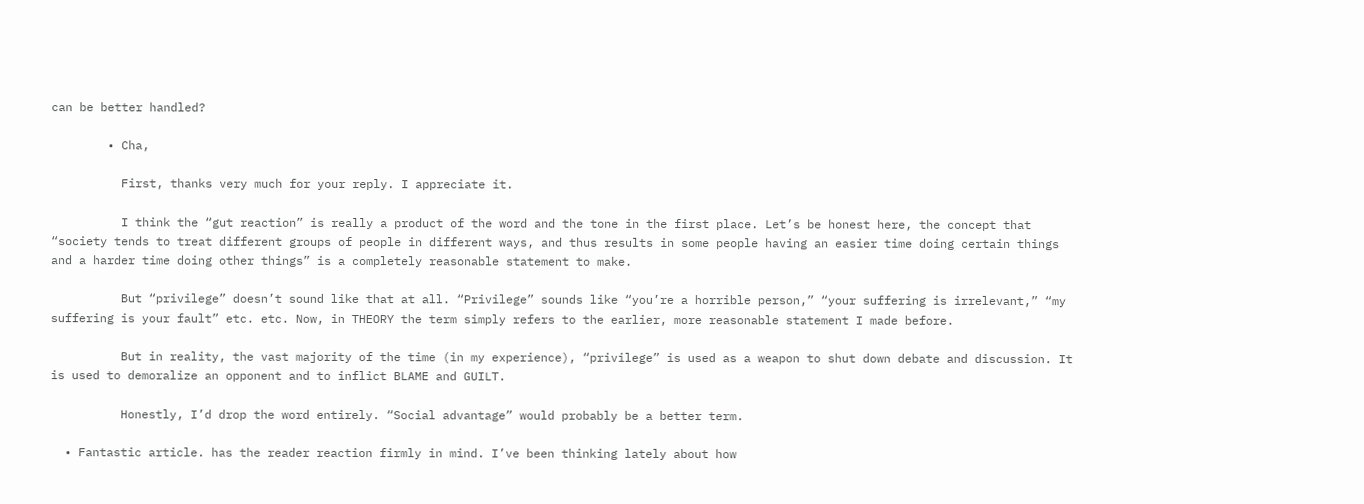can be better handled?

        • Cha,

          First, thanks very much for your reply. I appreciate it.

          I think the “gut reaction” is really a product of the word and the tone in the first place. Let’s be honest here, the concept that “society tends to treat different groups of people in different ways, and thus results in some people having an easier time doing certain things and a harder time doing other things” is a completely reasonable statement to make.

          But “privilege” doesn’t sound like that at all. “Privilege” sounds like “you’re a horrible person,” “your suffering is irrelevant,” “my suffering is your fault” etc. etc. Now, in THEORY the term simply refers to the earlier, more reasonable statement I made before.

          But in reality, the vast majority of the time (in my experience), “privilege” is used as a weapon to shut down debate and discussion. It is used to demoralize an opponent and to inflict BLAME and GUILT.

          Honestly, I’d drop the word entirely. “Social advantage” would probably be a better term.

  • Fantastic article. has the reader reaction firmly in mind. I’ve been thinking lately about how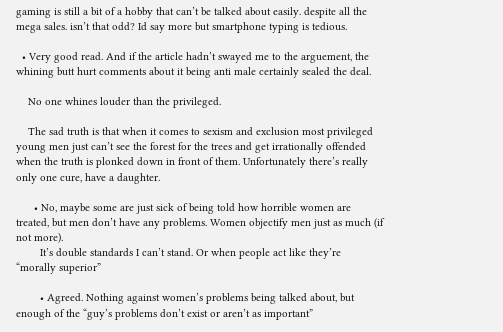gaming is still a bit of a hobby that can’t be talked about easily. despite all the mega sales. isn’t that odd? Id say more but smartphone typing is tedious.

  • Very good read. And if the article hadn’t swayed me to the arguement, the whining butt hurt comments about it being anti male certainly sealed the deal.

    No one whines louder than the privileged.

    The sad truth is that when it comes to sexism and exclusion most privileged young men just can’t see the forest for the trees and get irrationally offended when the truth is plonked down in front of them. Unfortunately there’s really only one cure, have a daughter.

      • No, maybe some are just sick of being told how horrible women are treated, but men don’t have any problems. Women objectify men just as much (if not more).
        It’s double standards I can’t stand. Or when people act like they’re “morally superior”

        • Agreed. Nothing against women’s problems being talked about, but enough of the “guy’s problems don’t exist or aren’t as important”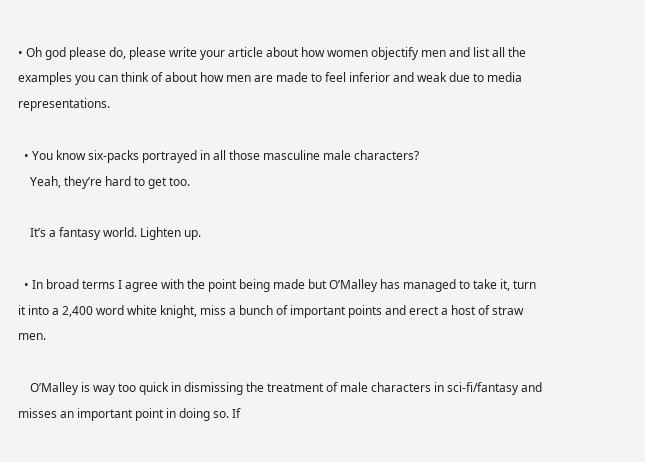• Oh god please do, please write your article about how women objectify men and list all the examples you can think of about how men are made to feel inferior and weak due to media representations.

  • You know six-packs portrayed in all those masculine male characters?
    Yeah, they’re hard to get too.

    It’s a fantasy world. Lighten up.

  • In broad terms I agree with the point being made but O’Malley has managed to take it, turn it into a 2,400 word white knight, miss a bunch of important points and erect a host of straw men.

    O’Malley is way too quick in dismissing the treatment of male characters in sci-fi/fantasy and misses an important point in doing so. If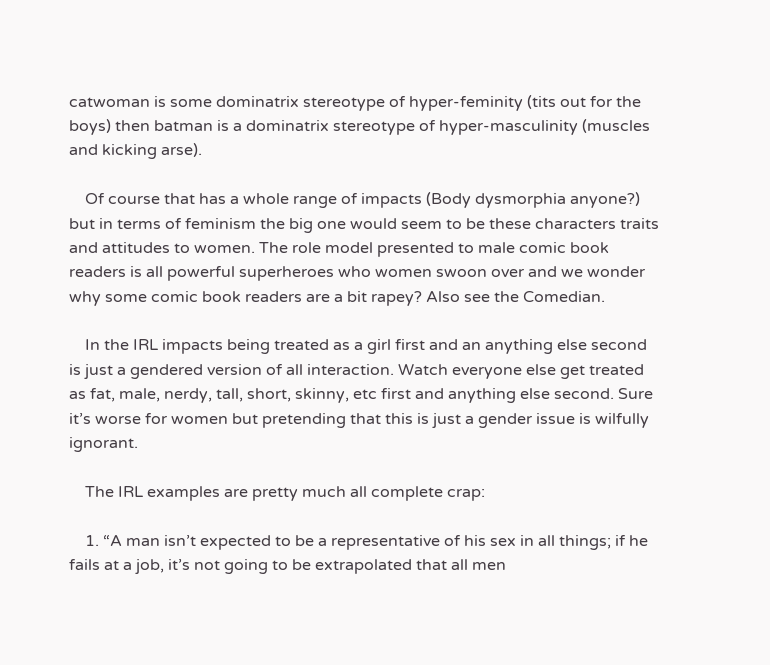catwoman is some dominatrix stereotype of hyper-feminity (tits out for the boys) then batman is a dominatrix stereotype of hyper-masculinity (muscles and kicking arse).

    Of course that has a whole range of impacts (Body dysmorphia anyone?) but in terms of feminism the big one would seem to be these characters traits and attitudes to women. The role model presented to male comic book readers is all powerful superheroes who women swoon over and we wonder why some comic book readers are a bit rapey? Also see the Comedian.

    In the IRL impacts being treated as a girl first and an anything else second is just a gendered version of all interaction. Watch everyone else get treated as fat, male, nerdy, tall, short, skinny, etc first and anything else second. Sure it’s worse for women but pretending that this is just a gender issue is wilfully ignorant.

    The IRL examples are pretty much all complete crap:

    1. “A man isn’t expected to be a representative of his sex in all things; if he fails at a job, it’s not going to be extrapolated that all men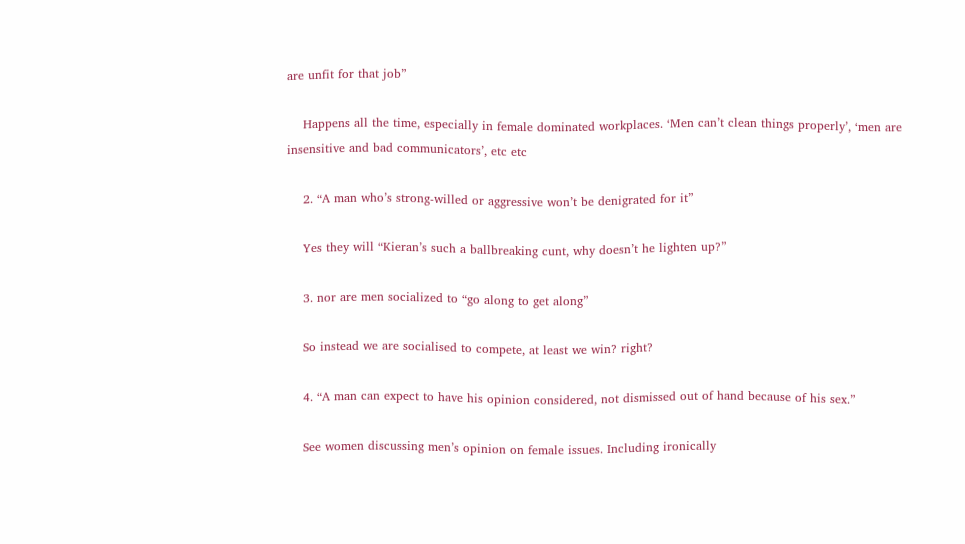are unfit for that job”

    Happens all the time, especially in female dominated workplaces. ‘Men can’t clean things properly’, ‘men are insensitive and bad communicators’, etc etc

    2. “A man who’s strong-willed or aggressive won’t be denigrated for it”

    Yes they will “Kieran’s such a ballbreaking cunt, why doesn’t he lighten up?”

    3. nor are men socialized to “go along to get along”

    So instead we are socialised to compete, at least we win? right?

    4. “A man can expect to have his opinion considered, not dismissed out of hand because of his sex.”

    See women discussing men’s opinion on female issues. Including ironically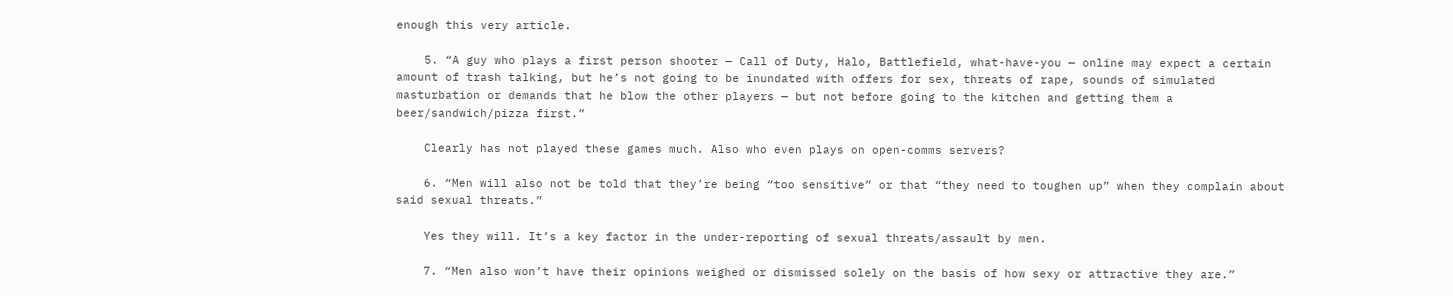enough this very article.

    5. “A guy who plays a first person shooter — Call of Duty, Halo, Battlefield, what-have-you — online may expect a certain amount of trash talking, but he’s not going to be inundated with offers for sex, threats of rape, sounds of simulated masturbation or demands that he blow the other players — but not before going to the kitchen and getting them a beer/sandwich/pizza first.”

    Clearly has not played these games much. Also who even plays on open-comms servers?

    6. “Men will also not be told that they’re being “too sensitive” or that “they need to toughen up” when they complain about said sexual threats.”

    Yes they will. It’s a key factor in the under-reporting of sexual threats/assault by men.

    7. “Men also won’t have their opinions weighed or dismissed solely on the basis of how sexy or attractive they are.”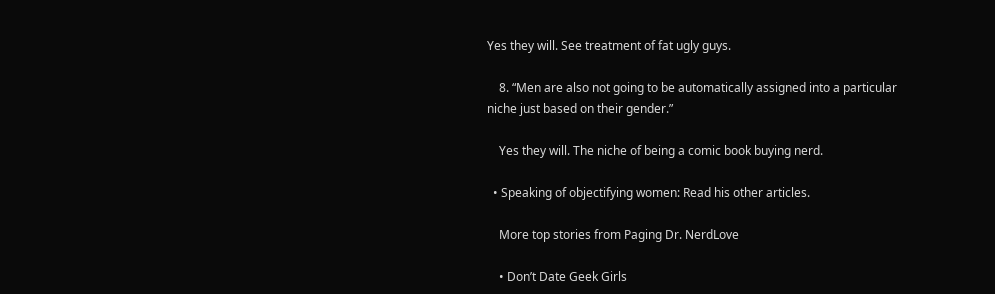Yes they will. See treatment of fat ugly guys.

    8. “Men are also not going to be automatically assigned into a particular niche just based on their gender.”

    Yes they will. The niche of being a comic book buying nerd.

  • Speaking of objectifying women: Read his other articles.

    More top stories from Paging Dr. NerdLove

    • Don’t Date Geek Girls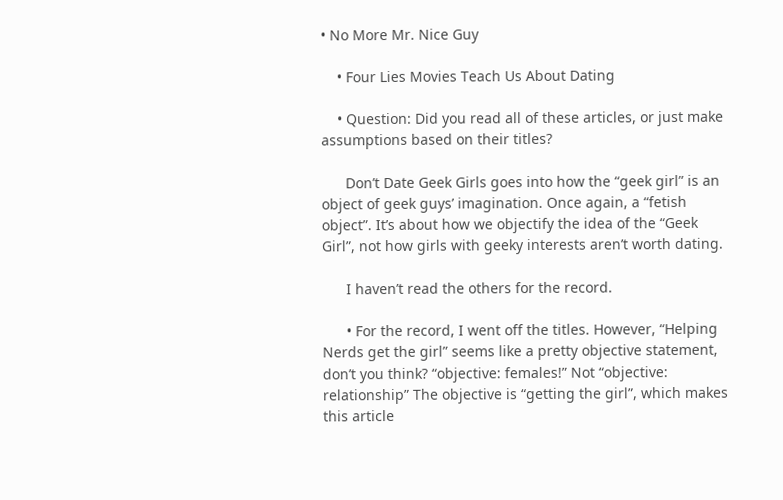• No More Mr. Nice Guy

    • Four Lies Movies Teach Us About Dating

    • Question: Did you read all of these articles, or just make assumptions based on their titles?

      Don’t Date Geek Girls goes into how the “geek girl” is an object of geek guys’ imagination. Once again, a “fetish object”. It’s about how we objectify the idea of the “Geek Girl”, not how girls with geeky interests aren’t worth dating.

      I haven’t read the others for the record.

      • For the record, I went off the titles. However, “Helping Nerds get the girl” seems like a pretty objective statement, don’t you think? “objective: females!” Not “objective: relationship” The objective is “getting the girl”, which makes this article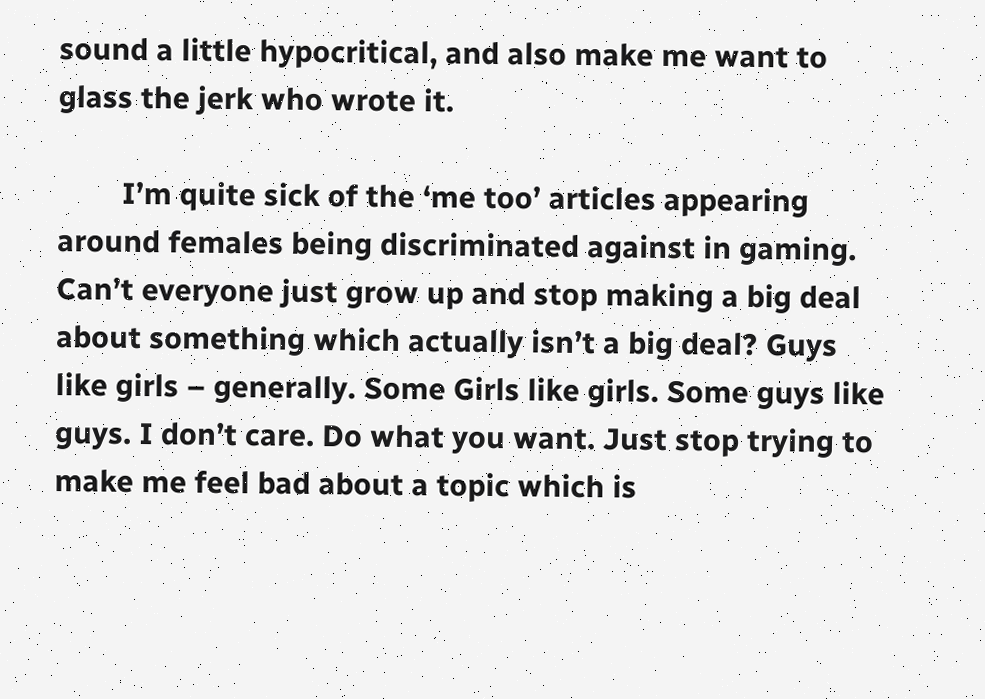sound a little hypocritical, and also make me want to glass the jerk who wrote it.

        I’m quite sick of the ‘me too’ articles appearing around females being discriminated against in gaming. Can’t everyone just grow up and stop making a big deal about something which actually isn’t a big deal? Guys like girls – generally. Some Girls like girls. Some guys like guys. I don’t care. Do what you want. Just stop trying to make me feel bad about a topic which is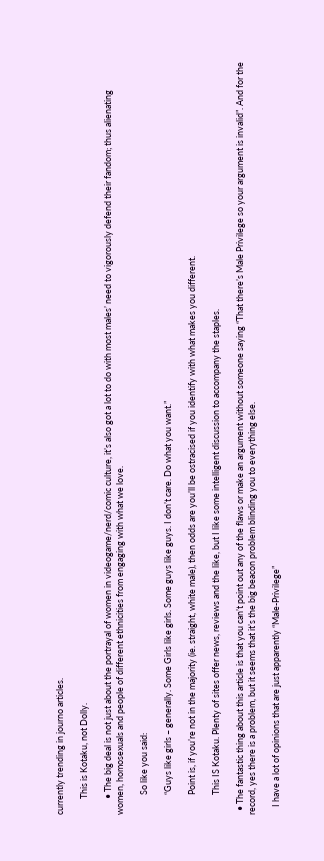currently trending in journo articles.

        This is Kotaku, not Dolly.

        • The big deal is not just about the portrayal of women in videogame/nerd/comic culture, it’s also got a lot to do with most males’ need to vigorously defend their fandom; thus alienating women, homosexuals and people of different ethnicities from engaging with what we love.

          So like you said:

          “Guys like girls – generally. Some Girls like girls. Some guys like guys. I don’t care. Do what you want.”

          Point is, if you’re not in the majority (ie. straight, white male), then odds are you’ll be ostracised if you identify with what makes you different.

          This IS Kotaku. Plenty of sites offer news, reviews and the like, but I like some intelligent discussion to accompany the staples.

  • The fantastic thing about this article is that you can’t point out any of the flaws or make an argument without someone saying “That there’s Male Privilege so your argument is invalid”. And for the record, yes there is a problem, but it seems that it’s the big beacon problem blinding you to everything else.

    I have a lot of opinions that are just apparently “Male-Privilege”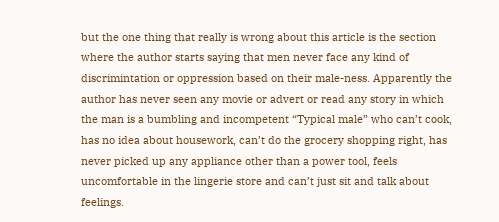but the one thing that really is wrong about this article is the section where the author starts saying that men never face any kind of discrimintation or oppression based on their male-ness. Apparently the author has never seen any movie or advert or read any story in which the man is a bumbling and incompetent “Typical male” who can’t cook, has no idea about housework, can’t do the grocery shopping right, has never picked up any appliance other than a power tool, feels uncomfortable in the lingerie store and can’t just sit and talk about feelings.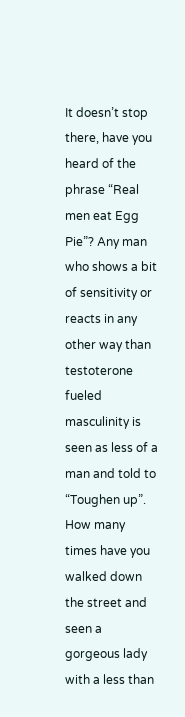It doesn’t stop there, have you heard of the phrase “Real men eat Egg Pie”? Any man who shows a bit of sensitivity or reacts in any other way than testoterone fueled masculinity is seen as less of a man and told to “Toughen up”. How many times have you walked down the street and seen a gorgeous lady with a less than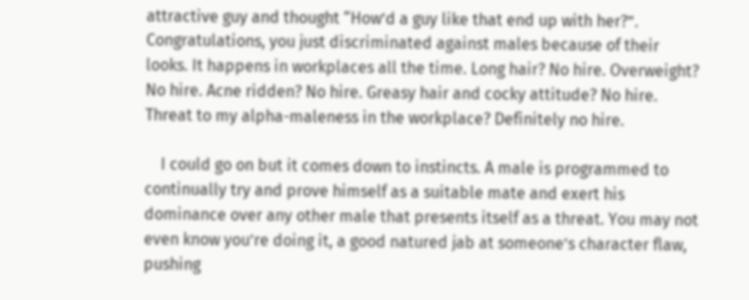attractive guy and thought “How’d a guy like that end up with her?”. Congratulations, you just discriminated against males because of their looks. It happens in workplaces all the time. Long hair? No hire. Overweight? No hire. Acne ridden? No hire. Greasy hair and cocky attitude? No hire. Threat to my alpha-maleness in the workplace? Definitely no hire.

    I could go on but it comes down to instincts. A male is programmed to continually try and prove himself as a suitable mate and exert his dominance over any other male that presents itself as a threat. You may not even know you’re doing it, a good natured jab at someone’s character flaw, pushing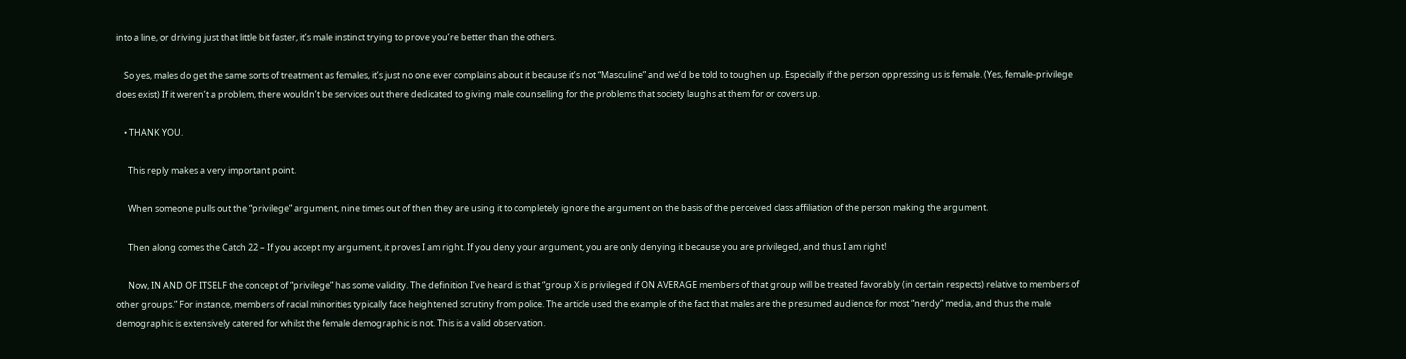into a line, or driving just that little bit faster, it’s male instinct trying to prove you’re better than the others.

    So yes, males do get the same sorts of treatment as females, it’s just no one ever complains about it because it’s not “Masculine” and we’d be told to toughen up. Especially if the person oppressing us is female. (Yes, female-privilege does exist) If it weren’t a problem, there wouldn’t be services out there dedicated to giving male counselling for the problems that society laughs at them for or covers up.

    • THANK YOU.

      This reply makes a very important point.

      When someone pulls out the “privilege” argument, nine times out of then they are using it to completely ignore the argument on the basis of the perceived class affiliation of the person making the argument.

      Then along comes the Catch 22 – If you accept my argument, it proves I am right. If you deny your argument, you are only denying it because you are privileged, and thus I am right!

      Now, IN AND OF ITSELF the concept of “privilege” has some validity. The definition I’ve heard is that “group X is privileged if ON AVERAGE members of that group will be treated favorably (in certain respects) relative to members of other groups.” For instance, members of racial minorities typically face heightened scrutiny from police. The article used the example of the fact that males are the presumed audience for most “nerdy” media, and thus the male demographic is extensively catered for whilst the female demographic is not. This is a valid observation.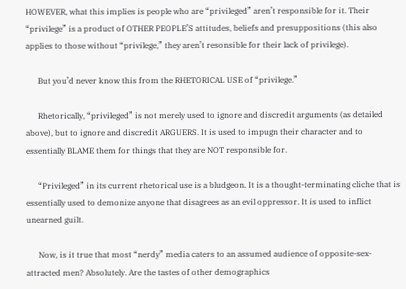HOWEVER, what this implies is people who are “privileged” aren’t responsible for it. Their “privilege” is a product of OTHER PEOPLE’S attitudes, beliefs and presuppositions (this also applies to those without “privilege,” they aren’t resonsible for their lack of privilege).

      But you’d never know this from the RHETORICAL USE of “privilege.”

      Rhetorically, “privileged” is not merely used to ignore and discredit arguments (as detailed above), but to ignore and discredit ARGUERS. It is used to impugn their character and to essentially BLAME them for things that they are NOT responsible for.

      “Privileged” in its current rhetorical use is a bludgeon. It is a thought-terminating cliche that is essentially used to demonize anyone that disagrees as an evil oppressor. It is used to inflict unearned guilt.

      Now, is it true that most “nerdy” media caters to an assumed audience of opposite-sex-attracted men? Absolutely. Are the tastes of other demographics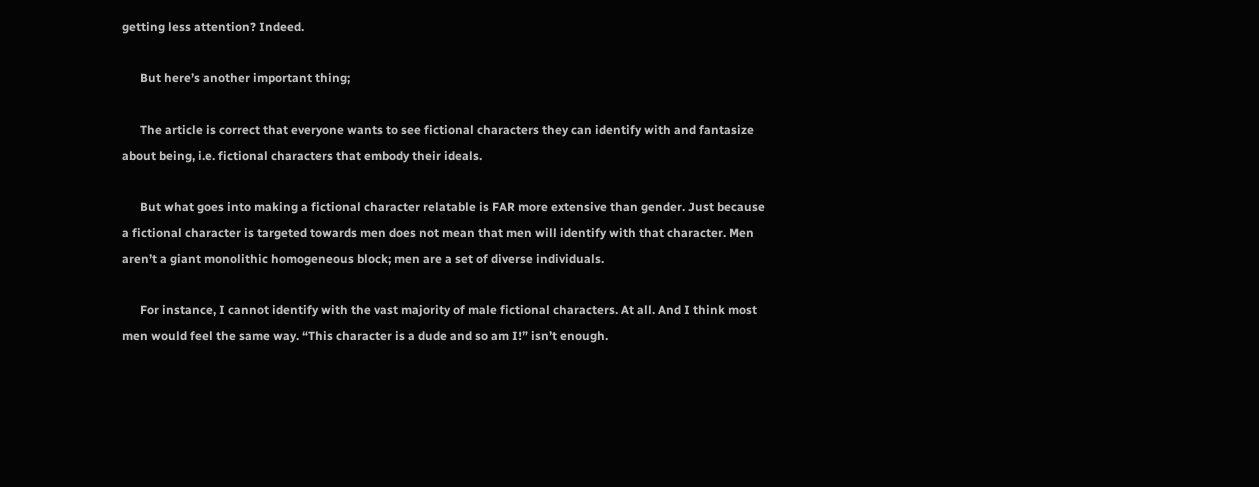getting less attention? Indeed.

      But here’s another important thing;

      The article is correct that everyone wants to see fictional characters they can identify with and fantasize about being, i.e. fictional characters that embody their ideals.

      But what goes into making a fictional character relatable is FAR more extensive than gender. Just because a fictional character is targeted towards men does not mean that men will identify with that character. Men aren’t a giant monolithic homogeneous block; men are a set of diverse individuals.

      For instance, I cannot identify with the vast majority of male fictional characters. At all. And I think most men would feel the same way. “This character is a dude and so am I!” isn’t enough.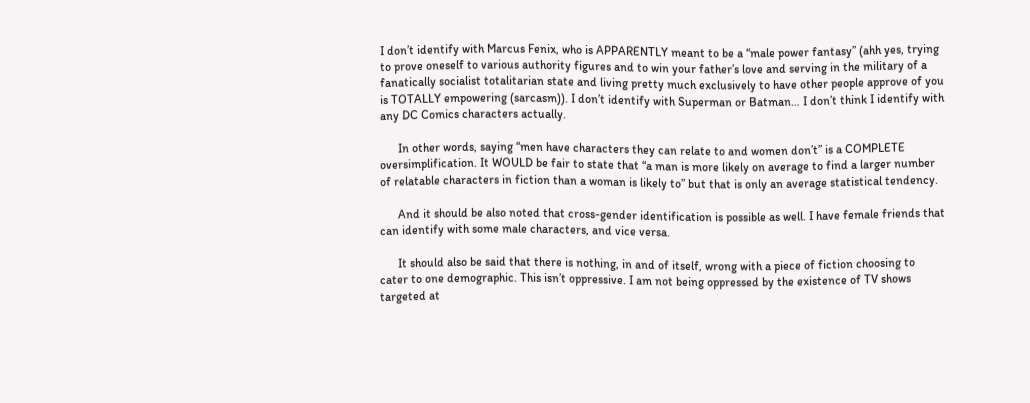I don’t identify with Marcus Fenix, who is APPARENTLY meant to be a “male power fantasy” (ahh yes, trying to prove oneself to various authority figures and to win your father’s love and serving in the military of a fanatically socialist totalitarian state and living pretty much exclusively to have other people approve of you is TOTALLY empowering (sarcasm)). I don’t identify with Superman or Batman… I don’t think I identify with any DC Comics characters actually.

      In other words, saying “men have characters they can relate to and women don’t” is a COMPLETE oversimplification. It WOULD be fair to state that “a man is more likely on average to find a larger number of relatable characters in fiction than a woman is likely to” but that is only an average statistical tendency.

      And it should be also noted that cross-gender identification is possible as well. I have female friends that can identify with some male characters, and vice versa.

      It should also be said that there is nothing, in and of itself, wrong with a piece of fiction choosing to cater to one demographic. This isn’t oppressive. I am not being oppressed by the existence of TV shows targeted at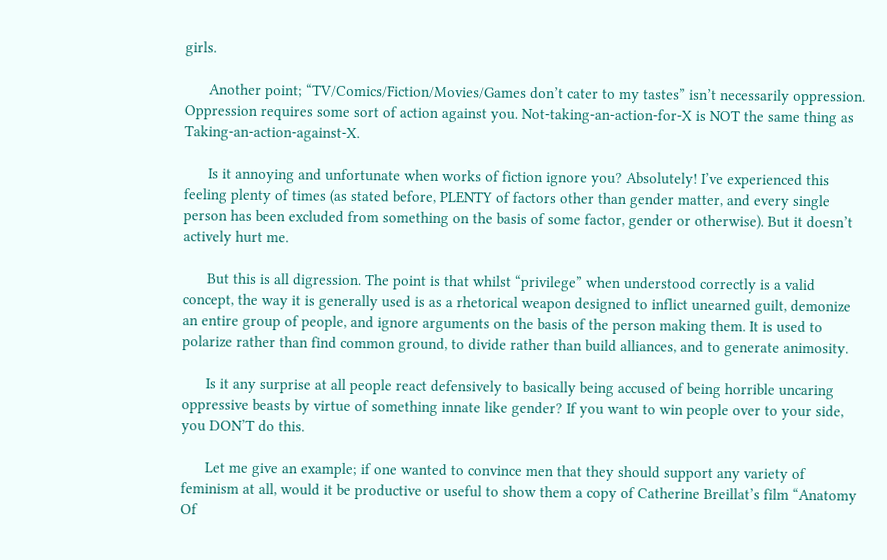girls.

      Another point; “TV/Comics/Fiction/Movies/Games don’t cater to my tastes” isn’t necessarily oppression. Oppression requires some sort of action against you. Not-taking-an-action-for-X is NOT the same thing as Taking-an-action-against-X.

      Is it annoying and unfortunate when works of fiction ignore you? Absolutely! I’ve experienced this feeling plenty of times (as stated before, PLENTY of factors other than gender matter, and every single person has been excluded from something on the basis of some factor, gender or otherwise). But it doesn’t actively hurt me.

      But this is all digression. The point is that whilst “privilege” when understood correctly is a valid concept, the way it is generally used is as a rhetorical weapon designed to inflict unearned guilt, demonize an entire group of people, and ignore arguments on the basis of the person making them. It is used to polarize rather than find common ground, to divide rather than build alliances, and to generate animosity.

      Is it any surprise at all people react defensively to basically being accused of being horrible uncaring oppressive beasts by virtue of something innate like gender? If you want to win people over to your side, you DON’T do this.

      Let me give an example; if one wanted to convince men that they should support any variety of feminism at all, would it be productive or useful to show them a copy of Catherine Breillat’s film “Anatomy Of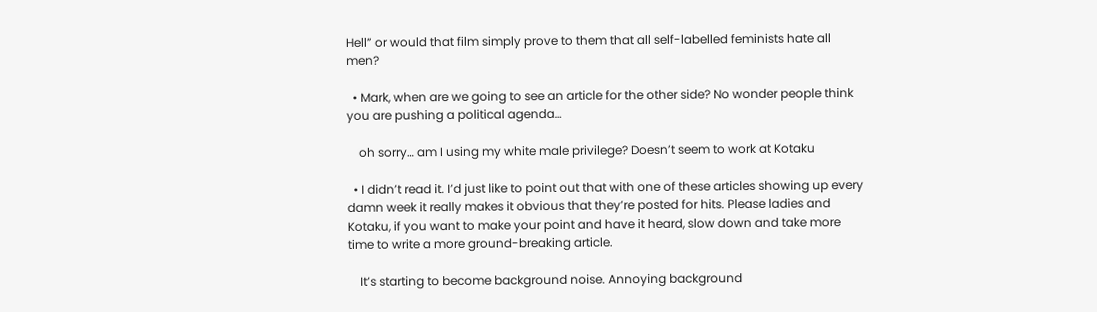Hell” or would that film simply prove to them that all self-labelled feminists hate all men?

  • Mark, when are we going to see an article for the other side? No wonder people think you are pushing a political agenda…

    oh sorry… am I using my white male privilege? Doesn’t seem to work at Kotaku

  • I didn’t read it. I’d just like to point out that with one of these articles showing up every damn week it really makes it obvious that they’re posted for hits. Please ladies and Kotaku, if you want to make your point and have it heard, slow down and take more time to write a more ground-breaking article.

    It’s starting to become background noise. Annoying background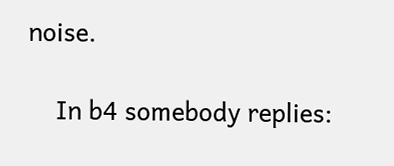noise.

    In b4 somebody replies: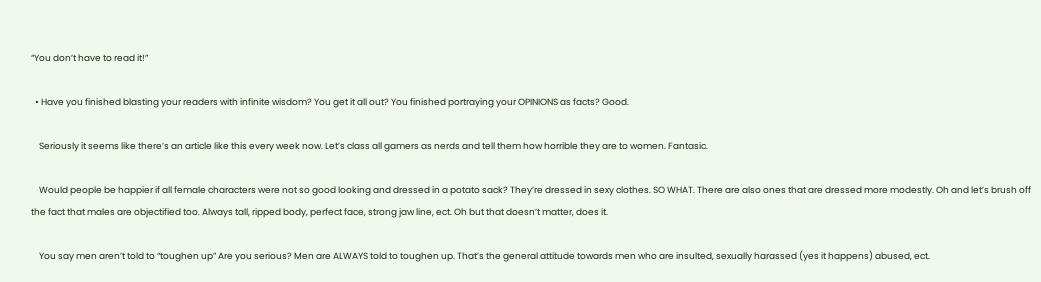“You don’t have to read it!”

  • Have you finished blasting your readers with infinite wisdom? You get it all out? You finished portraying your OPINIONS as facts? Good.

    Seriously it seems like there’s an article like this every week now. Let’s class all gamers as nerds and tell them how horrible they are to women. Fantasic.

    Would people be happier if all female characters were not so good looking and dressed in a potato sack? They’re dressed in sexy clothes. SO WHAT. There are also ones that are dressed more modestly. Oh and let’s brush off the fact that males are objectified too. Always tall, ripped body, perfect face, strong jaw line, ect. Oh but that doesn’t matter, does it.

    You say men aren’t told to “toughen up” Are you serious? Men are ALWAYS told to toughen up. That’s the general attitude towards men who are insulted, sexually harassed (yes it happens) abused, ect.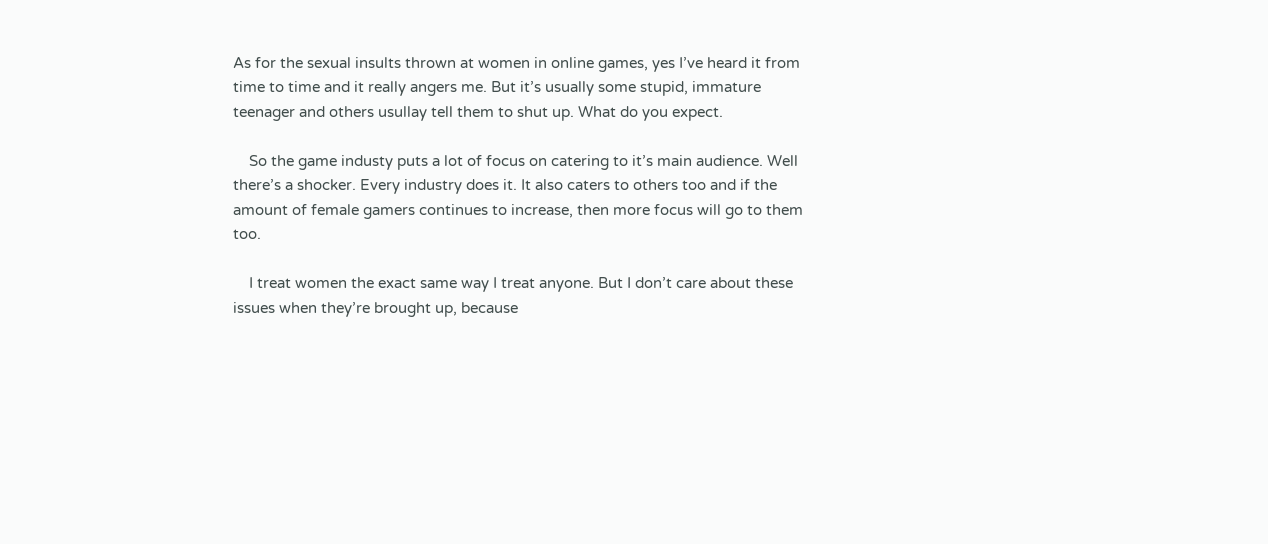As for the sexual insults thrown at women in online games, yes I’ve heard it from time to time and it really angers me. But it’s usually some stupid, immature teenager and others usullay tell them to shut up. What do you expect.

    So the game industy puts a lot of focus on catering to it’s main audience. Well there’s a shocker. Every industry does it. It also caters to others too and if the amount of female gamers continues to increase, then more focus will go to them too.

    I treat women the exact same way I treat anyone. But I don’t care about these issues when they’re brought up, because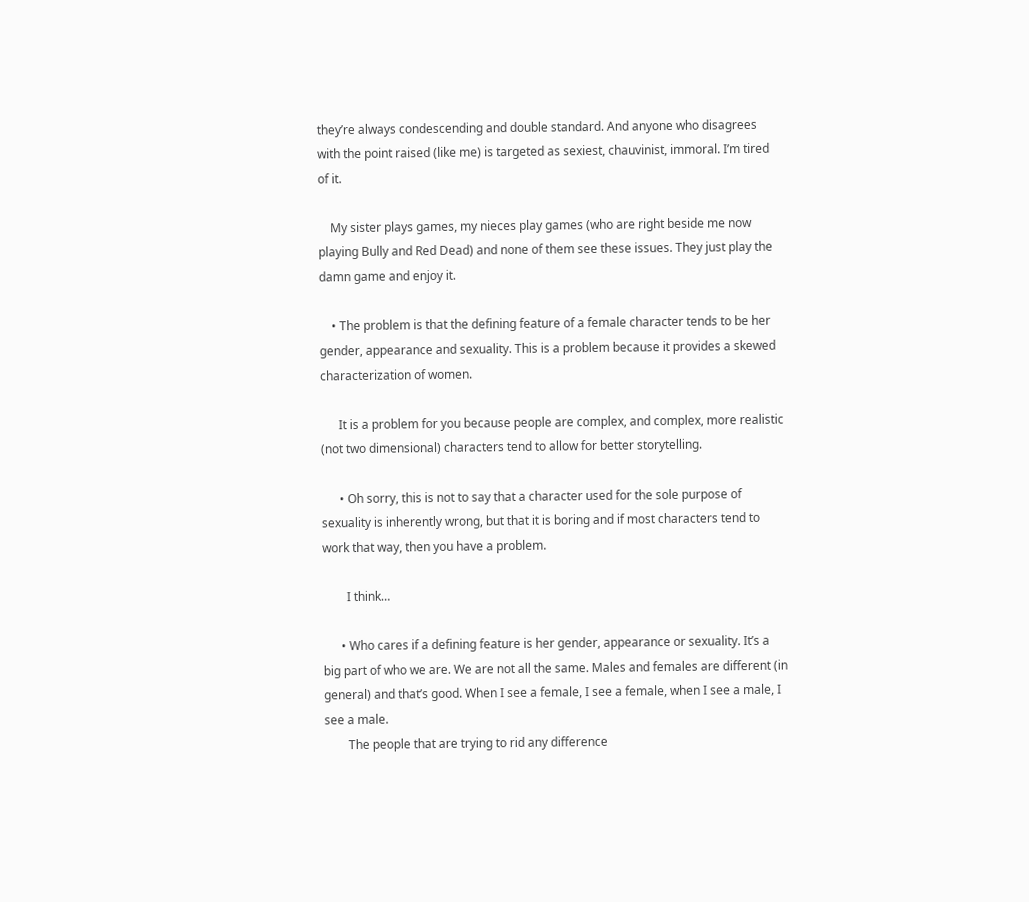they’re always condescending and double standard. And anyone who disagrees with the point raised (like me) is targeted as sexiest, chauvinist, immoral. I’m tired of it.

    My sister plays games, my nieces play games (who are right beside me now playing Bully and Red Dead) and none of them see these issues. They just play the damn game and enjoy it.

    • The problem is that the defining feature of a female character tends to be her gender, appearance and sexuality. This is a problem because it provides a skewed characterization of women.

      It is a problem for you because people are complex, and complex, more realistic (not two dimensional) characters tend to allow for better storytelling.

      • Oh sorry, this is not to say that a character used for the sole purpose of sexuality is inherently wrong, but that it is boring and if most characters tend to work that way, then you have a problem.

        I think…

      • Who cares if a defining feature is her gender, appearance or sexuality. It’s a big part of who we are. We are not all the same. Males and females are different (in general) and that’s good. When I see a female, I see a female, when I see a male, I see a male.
        The people that are trying to rid any difference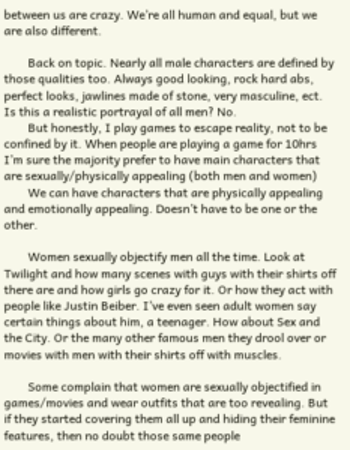between us are crazy. We’re all human and equal, but we are also different.

        Back on topic. Nearly all male characters are defined by those qualities too. Always good looking, rock hard abs, perfect looks, jawlines made of stone, very masculine, ect. Is this a realistic portrayal of all men? No.
        But honestly, I play games to escape reality, not to be confined by it. When people are playing a game for 10hrs I’m sure the majority prefer to have main characters that are sexually/physically appealing (both men and women)
        We can have characters that are physically appealing and emotionally appealing. Doesn’t have to be one or the other.

        Women sexually objectify men all the time. Look at Twilight and how many scenes with guys with their shirts off there are and how girls go crazy for it. Or how they act with people like Justin Beiber. I’ve even seen adult women say certain things about him, a teenager. How about Sex and the City. Or the many other famous men they drool over or movies with men with their shirts off with muscles.

        Some complain that women are sexually objectified in games/movies and wear outfits that are too revealing. But if they started covering them all up and hiding their feminine features, then no doubt those same people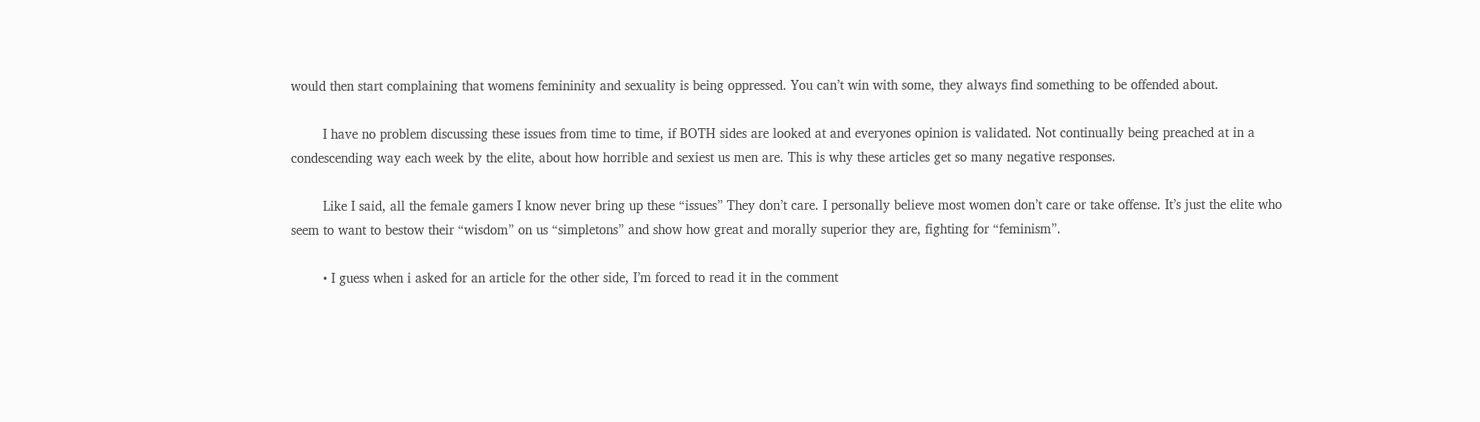would then start complaining that womens femininity and sexuality is being oppressed. You can’t win with some, they always find something to be offended about.

        I have no problem discussing these issues from time to time, if BOTH sides are looked at and everyones opinion is validated. Not continually being preached at in a condescending way each week by the elite, about how horrible and sexiest us men are. This is why these articles get so many negative responses.

        Like I said, all the female gamers I know never bring up these “issues” They don’t care. I personally believe most women don’t care or take offense. It’s just the elite who seem to want to bestow their “wisdom” on us “simpletons” and show how great and morally superior they are, fighting for “feminism”.

        • I guess when i asked for an article for the other side, I’m forced to read it in the comment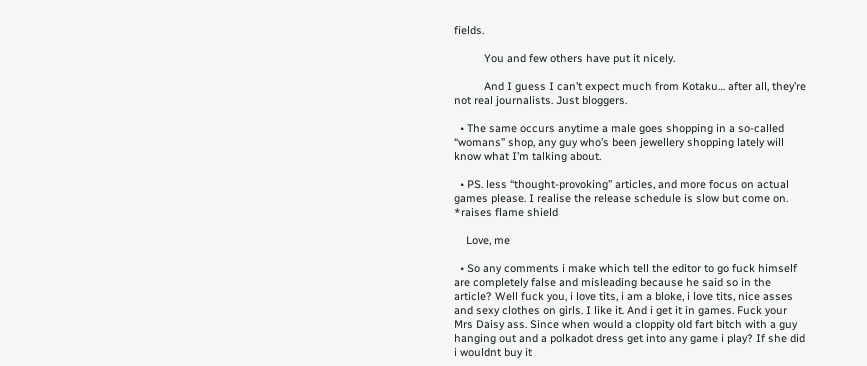fields.

          You and few others have put it nicely.

          And I guess I can’t expect much from Kotaku… after all, they’re not real journalists. Just bloggers.

  • The same occurs anytime a male goes shopping in a so-called “womans” shop, any guy who’s been jewellery shopping lately will know what I’m talking about.

  • PS. less “thought-provoking” articles, and more focus on actual games please. I realise the release schedule is slow but come on. *raises flame shield

    Love, me

  • So any comments i make which tell the editor to go fuck himself are completely false and misleading because he said so in the article? Well fuck you, i love tits, i am a bloke, i love tits, nice asses and sexy clothes on girls. I like it. And i get it in games. Fuck your Mrs Daisy ass. Since when would a cloppity old fart bitch with a guy hanging out and a polkadot dress get into any game i play? If she did i wouldnt buy it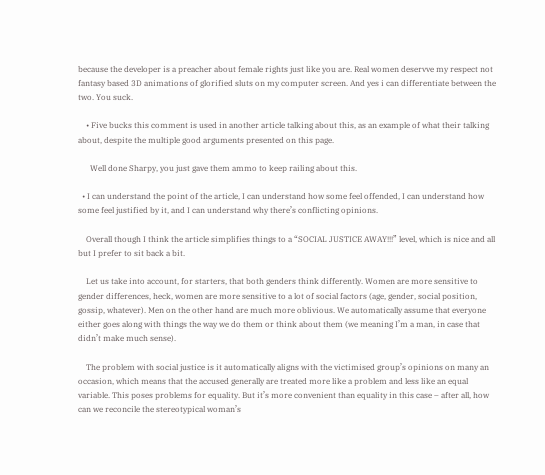because the developer is a preacher about female rights just like you are. Real women deservve my respect not fantasy based 3D animations of glorified sluts on my computer screen. And yes i can differentiate between the two. You suck.

    • Five bucks this comment is used in another article talking about this, as an example of what their talking about, despite the multiple good arguments presented on this page.

      Well done Sharpy, you just gave them ammo to keep railing about this.

  • I can understand the point of the article, I can understand how some feel offended, I can understand how some feel justified by it, and I can understand why there’s conflicting opinions.

    Overall though I think the article simplifies things to a “SOCIAL JUSTICE AWAY!!!” level, which is nice and all but I prefer to sit back a bit.

    Let us take into account, for starters, that both genders think differently. Women are more sensitive to gender differences, heck, women are more sensitive to a lot of social factors (age, gender, social position, gossip, whatever). Men on the other hand are much more oblivious. We automatically assume that everyone either goes along with things the way we do them or think about them (we meaning I’m a man, in case that didn’t make much sense).

    The problem with social justice is it automatically aligns with the victimised group’s opinions on many an occasion, which means that the accused generally are treated more like a problem and less like an equal variable. This poses problems for equality. But it’s more convenient than equality in this case – after all, how can we reconcile the stereotypical woman’s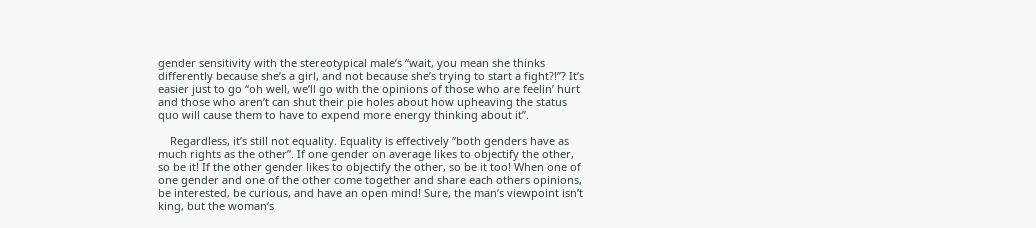gender sensitivity with the stereotypical male’s “wait, you mean she thinks differently because she’s a girl, and not because she’s trying to start a fight?!”? It’s easier just to go “oh well, we’ll go with the opinions of those who are feelin’ hurt and those who aren’t can shut their pie holes about how upheaving the status quo will cause them to have to expend more energy thinking about it”.

    Regardless, it’s still not equality. Equality is effectively “both genders have as much rights as the other”. If one gender on average likes to objectify the other, so be it! If the other gender likes to objectify the other, so be it too! When one of one gender and one of the other come together and share each others opinions, be interested, be curious, and have an open mind! Sure, the man’s viewpoint isn’t king, but the woman’s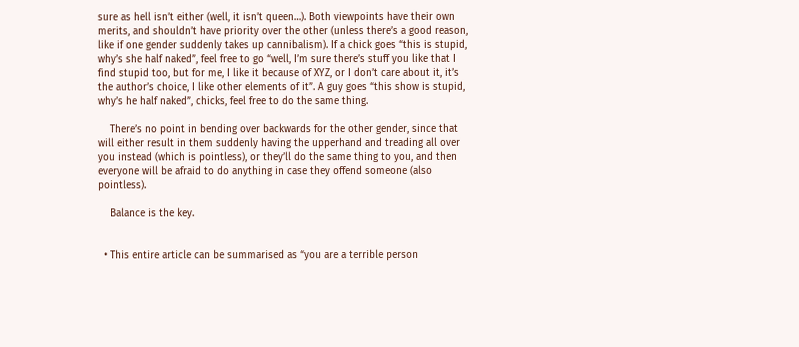sure as hell isn’t either (well, it isn’t queen…). Both viewpoints have their own merits, and shouldn’t have priority over the other (unless there’s a good reason, like if one gender suddenly takes up cannibalism). If a chick goes “this is stupid, why’s she half naked”, feel free to go “well, I’m sure there’s stuff you like that I find stupid too, but for me, I like it because of XYZ, or I don’t care about it, it’s the author’s choice, I like other elements of it”. A guy goes “this show is stupid, why’s he half naked”, chicks, feel free to do the same thing.

    There’s no point in bending over backwards for the other gender, since that will either result in them suddenly having the upperhand and treading all over you instead (which is pointless), or they’ll do the same thing to you, and then everyone will be afraid to do anything in case they offend someone (also pointless).

    Balance is the key.


  • This entire article can be summarised as “you are a terrible person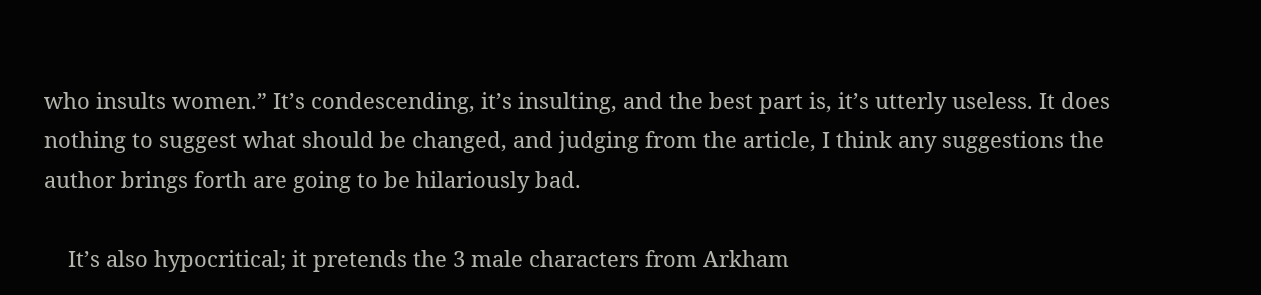who insults women.” It’s condescending, it’s insulting, and the best part is, it’s utterly useless. It does nothing to suggest what should be changed, and judging from the article, I think any suggestions the author brings forth are going to be hilariously bad.

    It’s also hypocritical; it pretends the 3 male characters from Arkham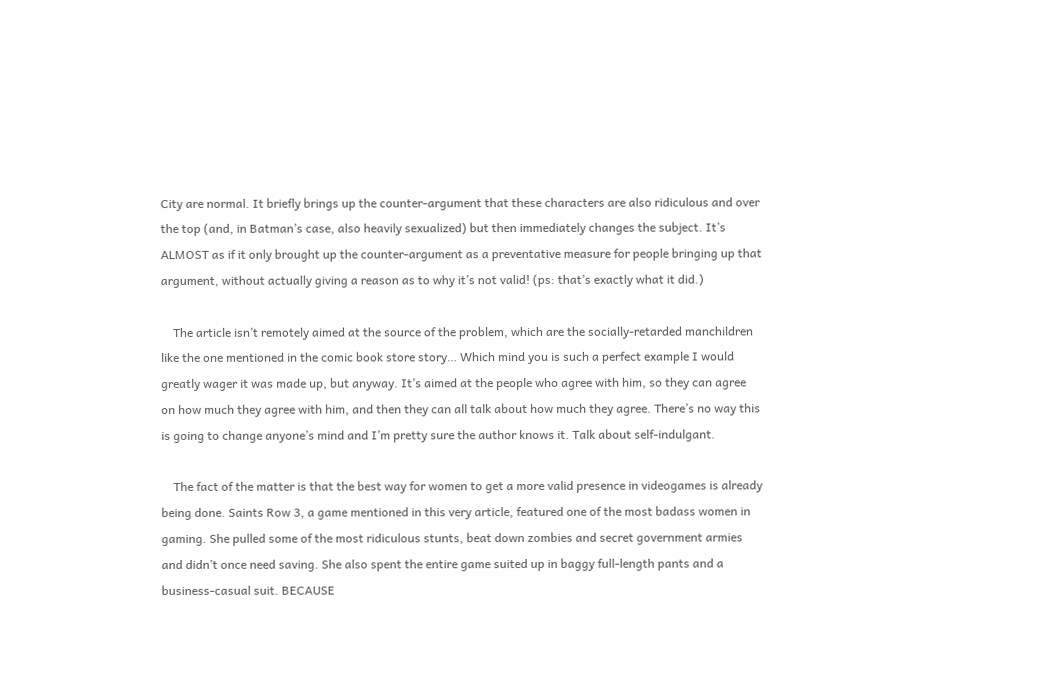City are normal. It briefly brings up the counter-argument that these characters are also ridiculous and over the top (and, in Batman’s case, also heavily sexualized) but then immediately changes the subject. It’s ALMOST as if it only brought up the counter-argument as a preventative measure for people bringing up that argument, without actually giving a reason as to why it’s not valid! (ps: that’s exactly what it did.)

    The article isn’t remotely aimed at the source of the problem, which are the socially-retarded manchildren like the one mentioned in the comic book store story… Which mind you is such a perfect example I would greatly wager it was made up, but anyway. It’s aimed at the people who agree with him, so they can agree on how much they agree with him, and then they can all talk about how much they agree. There’s no way this is going to change anyone’s mind and I’m pretty sure the author knows it. Talk about self-indulgant.

    The fact of the matter is that the best way for women to get a more valid presence in videogames is already being done. Saints Row 3, a game mentioned in this very article, featured one of the most badass women in gaming. She pulled some of the most ridiculous stunts, beat down zombies and secret government armies and didn’t once need saving. She also spent the entire game suited up in baggy full-length pants and a business-casual suit. BECAUSE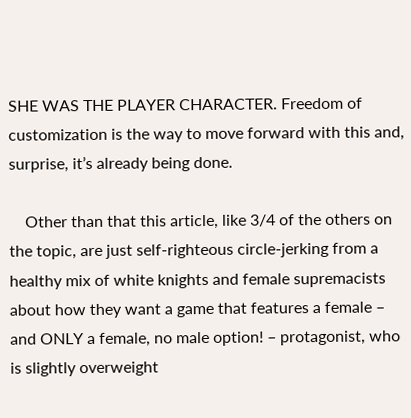SHE WAS THE PLAYER CHARACTER. Freedom of customization is the way to move forward with this and, surprise, it’s already being done.

    Other than that this article, like 3/4 of the others on the topic, are just self-righteous circle-jerking from a healthy mix of white knights and female supremacists about how they want a game that features a female – and ONLY a female, no male option! – protagonist, who is slightly overweight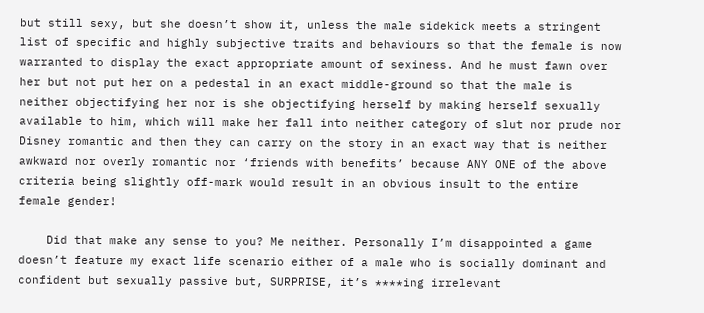but still sexy, but she doesn’t show it, unless the male sidekick meets a stringent list of specific and highly subjective traits and behaviours so that the female is now warranted to display the exact appropriate amount of sexiness. And he must fawn over her but not put her on a pedestal in an exact middle-ground so that the male is neither objectifying her nor is she objectifying herself by making herself sexually available to him, which will make her fall into neither category of slut nor prude nor Disney romantic and then they can carry on the story in an exact way that is neither awkward nor overly romantic nor ‘friends with benefits’ because ANY ONE of the above criteria being slightly off-mark would result in an obvious insult to the entire female gender!

    Did that make any sense to you? Me neither. Personally I’m disappointed a game doesn’t feature my exact life scenario either of a male who is socially dominant and confident but sexually passive but, SURPRISE, it’s ****ing irrelevant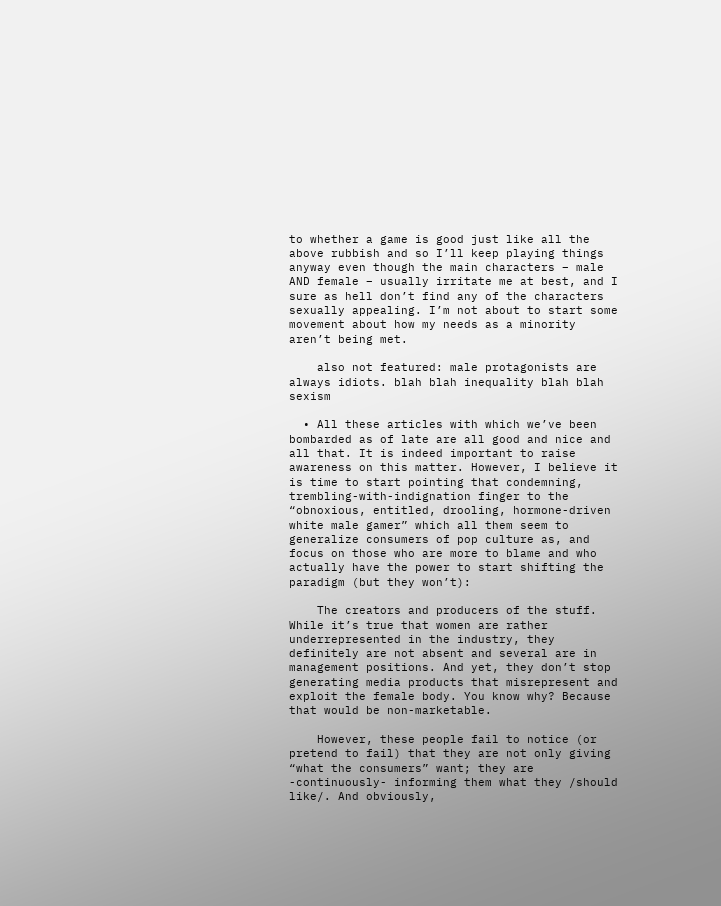to whether a game is good just like all the above rubbish and so I’ll keep playing things anyway even though the main characters – male AND female – usually irritate me at best, and I sure as hell don’t find any of the characters sexually appealing. I’m not about to start some movement about how my needs as a minority aren’t being met.

    also not featured: male protagonists are always idiots. blah blah inequality blah blah sexism

  • All these articles with which we’ve been bombarded as of late are all good and nice and all that. It is indeed important to raise awareness on this matter. However, I believe it is time to start pointing that condemning, trembling-with-indignation finger to the “obnoxious, entitled, drooling, hormone-driven white male gamer” which all them seem to generalize consumers of pop culture as, and focus on those who are more to blame and who actually have the power to start shifting the paradigm (but they won’t):

    The creators and producers of the stuff. While it’s true that women are rather underrepresented in the industry, they definitely are not absent and several are in management positions. And yet, they don’t stop generating media products that misrepresent and exploit the female body. You know why? Because that would be non-marketable.

    However, these people fail to notice (or pretend to fail) that they are not only giving “what the consumers” want; they are -continuously- informing them what they /should like/. And obviously,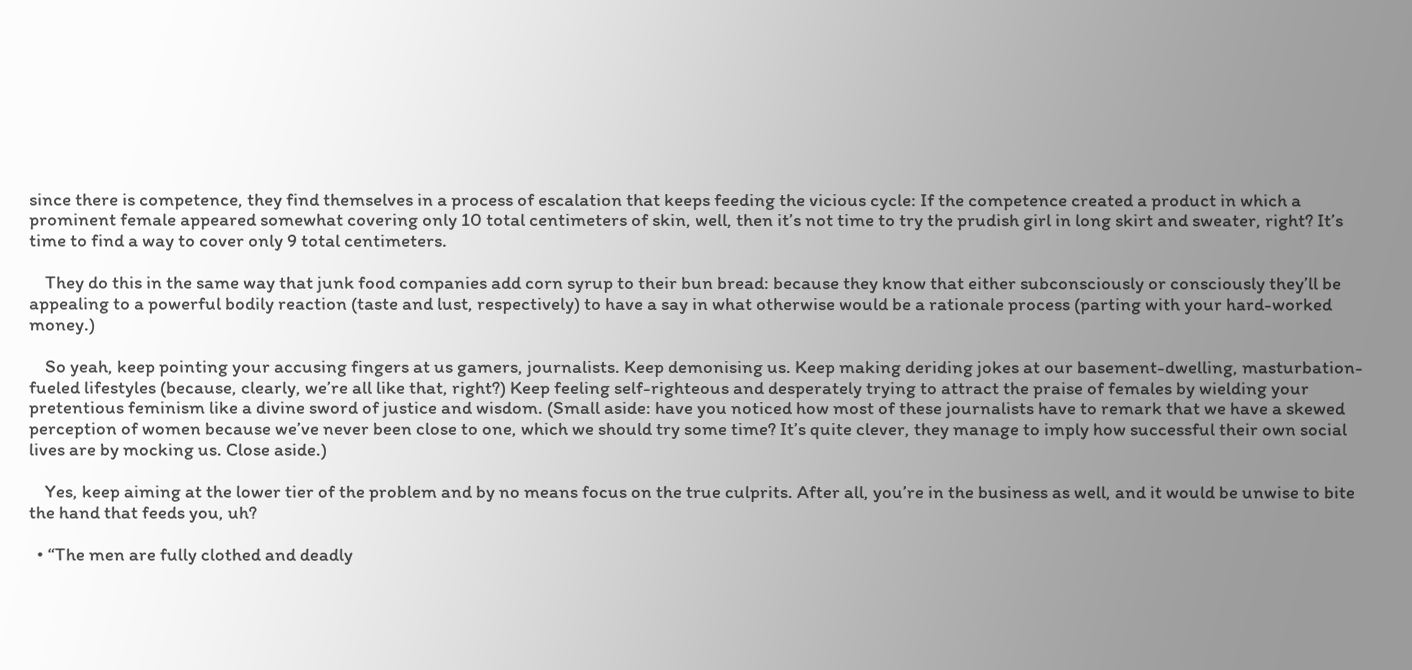since there is competence, they find themselves in a process of escalation that keeps feeding the vicious cycle: If the competence created a product in which a prominent female appeared somewhat covering only 10 total centimeters of skin, well, then it’s not time to try the prudish girl in long skirt and sweater, right? It’s time to find a way to cover only 9 total centimeters.

    They do this in the same way that junk food companies add corn syrup to their bun bread: because they know that either subconsciously or consciously they’ll be appealing to a powerful bodily reaction (taste and lust, respectively) to have a say in what otherwise would be a rationale process (parting with your hard-worked money.)

    So yeah, keep pointing your accusing fingers at us gamers, journalists. Keep demonising us. Keep making deriding jokes at our basement-dwelling, masturbation-fueled lifestyles (because, clearly, we’re all like that, right?) Keep feeling self-righteous and desperately trying to attract the praise of females by wielding your pretentious feminism like a divine sword of justice and wisdom. (Small aside: have you noticed how most of these journalists have to remark that we have a skewed perception of women because we’ve never been close to one, which we should try some time? It’s quite clever, they manage to imply how successful their own social lives are by mocking us. Close aside.)

    Yes, keep aiming at the lower tier of the problem and by no means focus on the true culprits. After all, you’re in the business as well, and it would be unwise to bite the hand that feeds you, uh?

  • “The men are fully clothed and deadly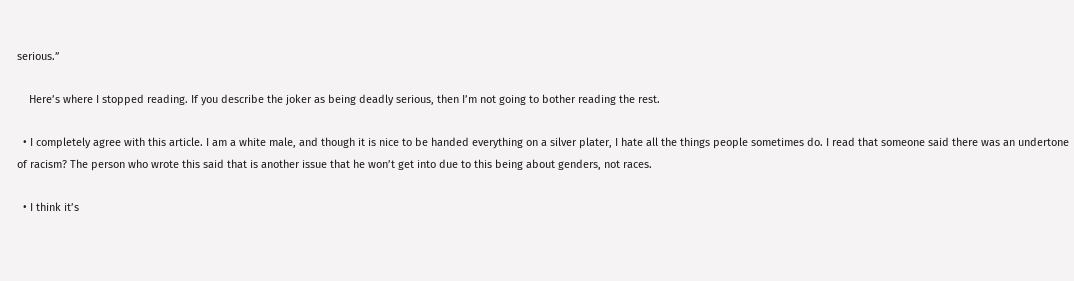serious.”

    Here’s where I stopped reading. If you describe the joker as being deadly serious, then I’m not going to bother reading the rest.

  • I completely agree with this article. I am a white male, and though it is nice to be handed everything on a silver plater, I hate all the things people sometimes do. I read that someone said there was an undertone of racism? The person who wrote this said that is another issue that he won’t get into due to this being about genders, not races.

  • I think it’s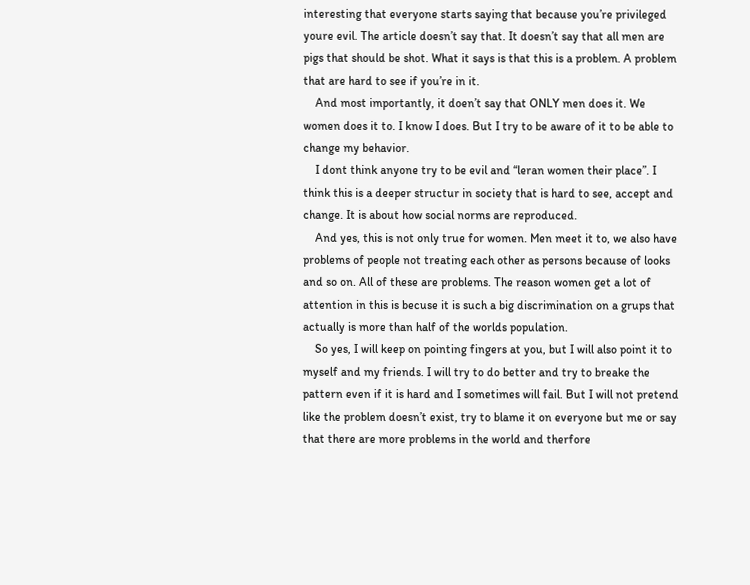interesting that everyone starts saying that because you’re privileged youre evil. The article doesn’t say that. It doesn’t say that all men are pigs that should be shot. What it says is that this is a problem. A problem that are hard to see if you’re in it.
    And most importantly, it doen’t say that ONLY men does it. We women does it to. I know I does. But I try to be aware of it to be able to change my behavior.
    I dont think anyone try to be evil and “leran women their place”. I think this is a deeper structur in society that is hard to see, accept and change. It is about how social norms are reproduced.
    And yes, this is not only true for women. Men meet it to, we also have problems of people not treating each other as persons because of looks and so on. All of these are problems. The reason women get a lot of attention in this is becuse it is such a big discrimination on a grups that actually is more than half of the worlds population.
    So yes, I will keep on pointing fingers at you, but I will also point it to myself and my friends. I will try to do better and try to breake the pattern even if it is hard and I sometimes will fail. But I will not pretend like the problem doesn’t exist, try to blame it on everyone but me or say that there are more problems in the world and therfore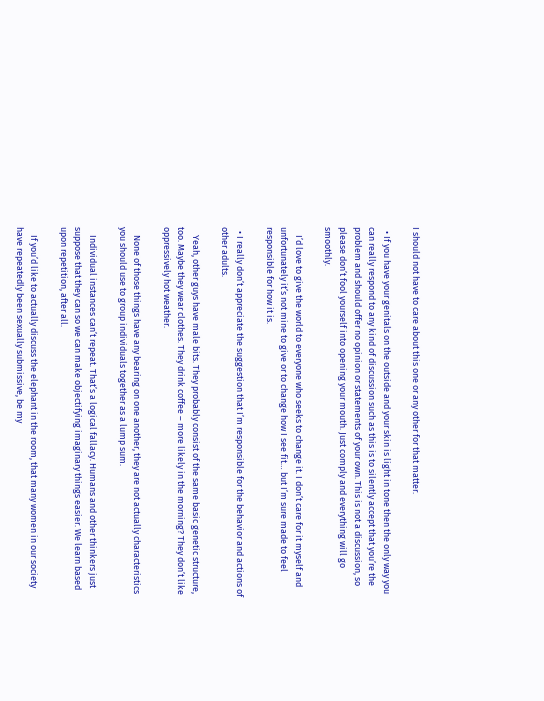I should not have to care about this one or any other for that matter.

  • If you have your genitals on the outside and your skin is light in tone then the only way you can really respond to any kind of discussion such as this is to silently accept that you’re the problem and should offer no opinion or statements of your own. This is not a discussion, so please don’t fool yourself into opening your mouth. Just comply and everything will go smoothly.

    I’d love to give the world to everyone who seeks to change it. I don’t care for it myself and unfortunately it’s not mine to give or to change how I see fit… but I’m sure made to feel responsible for how it is.

  • I really don’t appreciate the suggestion that I’m responsible for the behavior and actions of other adults.

    Yeah, other guys have male bits. They probably consist of the same basic genetic structure, too. Maybe they wear clothes. They drink coffee – more likely in the morning? They don’t like oppressively hot weather.

    None of those things have any bearing on one another, they are not actually characteristics you should use to group individuals together as a lump sum.

    Individual instances can’t repeat. That’s a logical fallacy. Humans and other thinkers just suppose that they can so we can make objectifying imaginary things easier. We learn based upon repetition, after all.

    If you’d like to actually discuss the elephant in the room, that many women in our society have repeatedly been sexually submissive, be my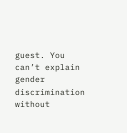guest. You can’t explain gender discrimination without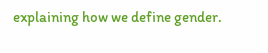explaining how we define gender.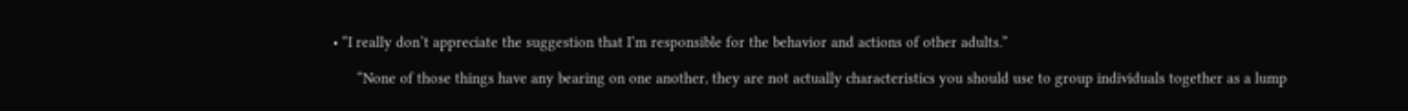• “I really don’t appreciate the suggestion that I’m responsible for the behavior and actions of other adults.”

      “None of those things have any bearing on one another, they are not actually characteristics you should use to group individuals together as a lump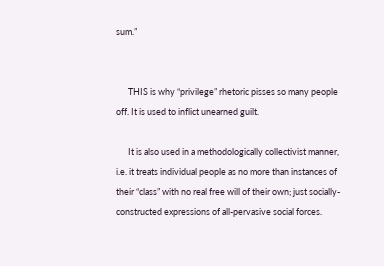sum.”


      THIS is why “privilege” rhetoric pisses so many people off. It is used to inflict unearned guilt.

      It is also used in a methodologically collectivist manner, i.e. it treats individual people as no more than instances of their “class” with no real free will of their own; just socially-constructed expressions of all-pervasive social forces.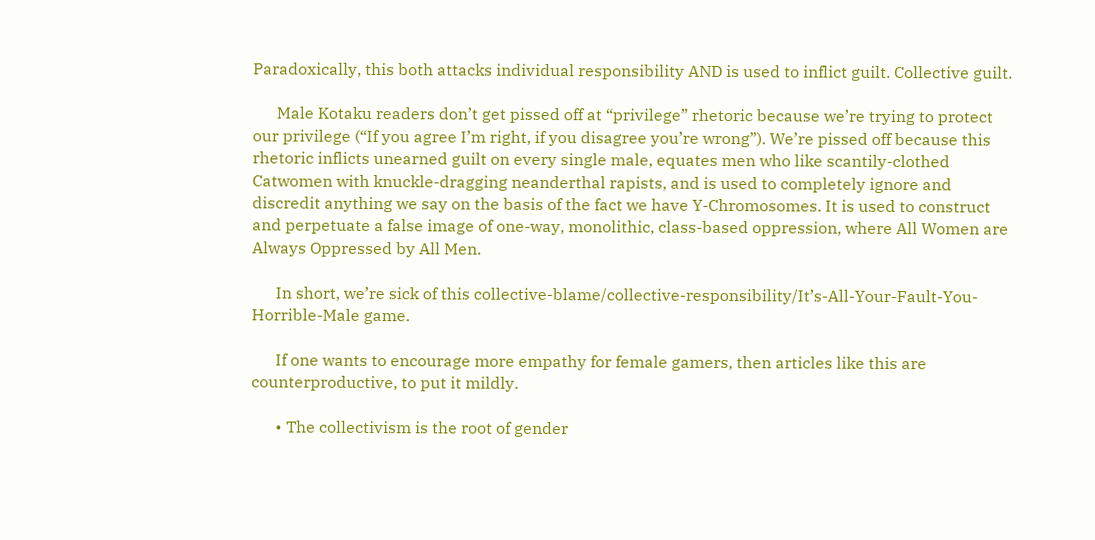Paradoxically, this both attacks individual responsibility AND is used to inflict guilt. Collective guilt.

      Male Kotaku readers don’t get pissed off at “privilege” rhetoric because we’re trying to protect our privilege (“If you agree I’m right, if you disagree you’re wrong”). We’re pissed off because this rhetoric inflicts unearned guilt on every single male, equates men who like scantily-clothed Catwomen with knuckle-dragging neanderthal rapists, and is used to completely ignore and discredit anything we say on the basis of the fact we have Y-Chromosomes. It is used to construct and perpetuate a false image of one-way, monolithic, class-based oppression, where All Women are Always Oppressed by All Men.

      In short, we’re sick of this collective-blame/collective-responsibility/It’s-All-Your-Fault-You-Horrible-Male game.

      If one wants to encourage more empathy for female gamers, then articles like this are counterproductive, to put it mildly.

      • The collectivism is the root of gender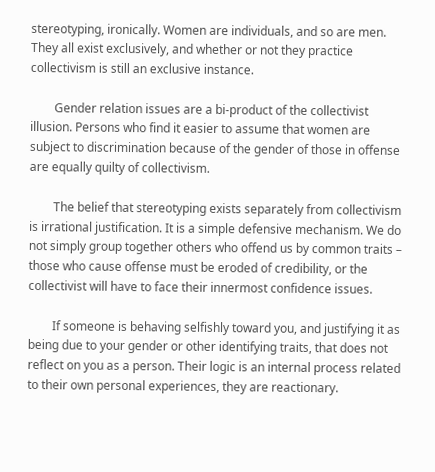stereotyping, ironically. Women are individuals, and so are men. They all exist exclusively, and whether or not they practice collectivism is still an exclusive instance.

        Gender relation issues are a bi-product of the collectivist illusion. Persons who find it easier to assume that women are subject to discrimination because of the gender of those in offense are equally quilty of collectivism.

        The belief that stereotyping exists separately from collectivism is irrational justification. It is a simple defensive mechanism. We do not simply group together others who offend us by common traits – those who cause offense must be eroded of credibility, or the collectivist will have to face their innermost confidence issues.

        If someone is behaving selfishly toward you, and justifying it as being due to your gender or other identifying traits, that does not reflect on you as a person. Their logic is an internal process related to their own personal experiences, they are reactionary.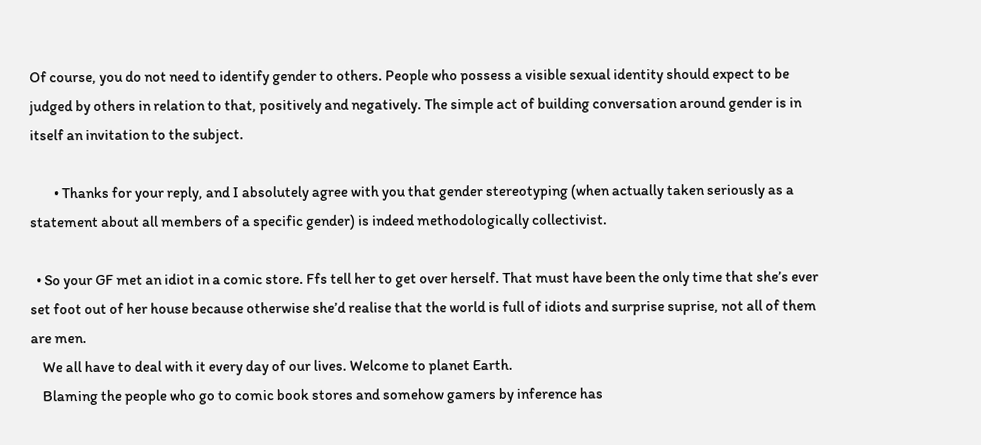Of course, you do not need to identify gender to others. People who possess a visible sexual identity should expect to be judged by others in relation to that, positively and negatively. The simple act of building conversation around gender is in itself an invitation to the subject.

        • Thanks for your reply, and I absolutely agree with you that gender stereotyping (when actually taken seriously as a statement about all members of a specific gender) is indeed methodologically collectivist.

  • So your GF met an idiot in a comic store. Ffs tell her to get over herself. That must have been the only time that she’s ever set foot out of her house because otherwise she’d realise that the world is full of idiots and surprise suprise, not all of them are men.
    We all have to deal with it every day of our lives. Welcome to planet Earth.
    Blaming the people who go to comic book stores and somehow gamers by inference has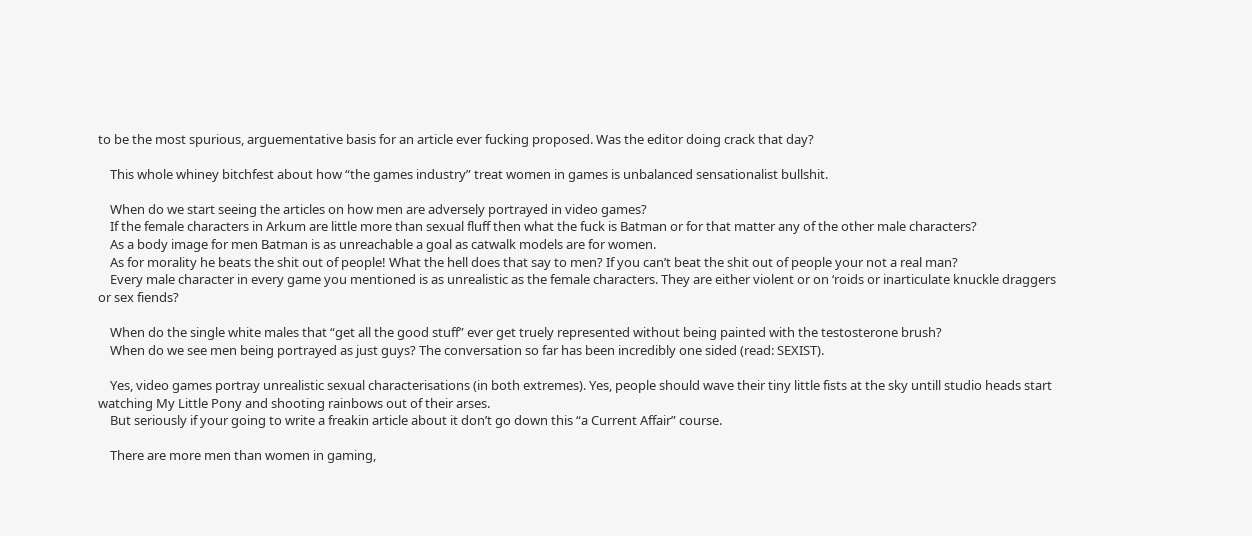to be the most spurious, arguementative basis for an article ever fucking proposed. Was the editor doing crack that day?

    This whole whiney bitchfest about how “the games industry” treat women in games is unbalanced sensationalist bullshit.

    When do we start seeing the articles on how men are adversely portrayed in video games?
    If the female characters in Arkum are little more than sexual fluff then what the fuck is Batman or for that matter any of the other male characters?
    As a body image for men Batman is as unreachable a goal as catwalk models are for women.
    As for morality he beats the shit out of people! What the hell does that say to men? If you can’t beat the shit out of people your not a real man?
    Every male character in every game you mentioned is as unrealistic as the female characters. They are either violent or on ‘roids or inarticulate knuckle draggers or sex fiends?

    When do the single white males that “get all the good stuff” ever get truely represented without being painted with the testosterone brush?
    When do we see men being portrayed as just guys? The conversation so far has been incredibly one sided (read: SEXIST).

    Yes, video games portray unrealistic sexual characterisations (in both extremes). Yes, people should wave their tiny little fists at the sky untill studio heads start watching My Little Pony and shooting rainbows out of their arses.
    But seriously if your going to write a freakin article about it don’t go down this “a Current Affair” course.

    There are more men than women in gaming,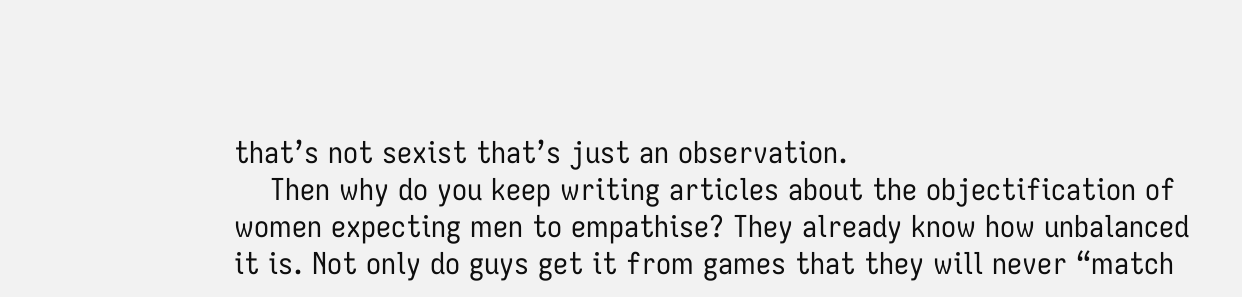that’s not sexist that’s just an observation.
    Then why do you keep writing articles about the objectification of women expecting men to empathise? They already know how unbalanced it is. Not only do guys get it from games that they will never “match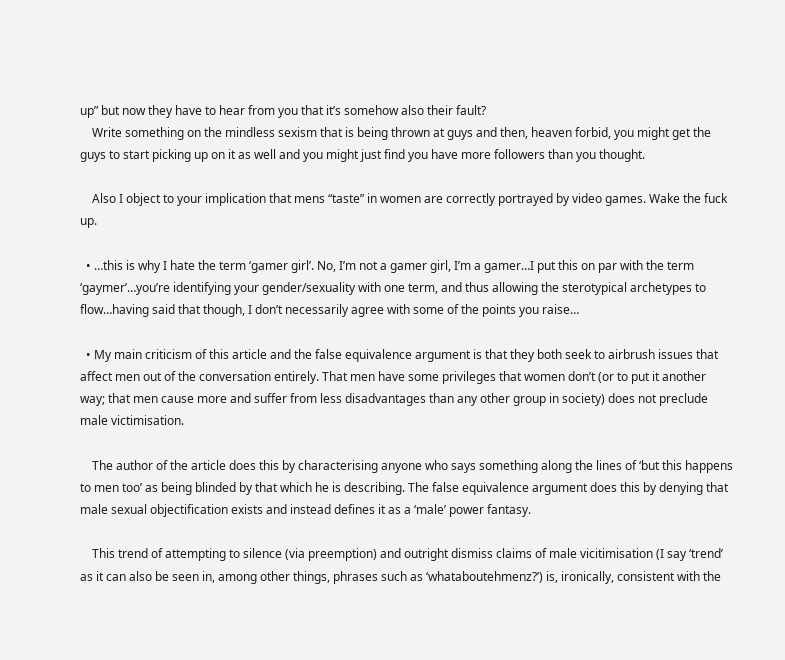up” but now they have to hear from you that it’s somehow also their fault?
    Write something on the mindless sexism that is being thrown at guys and then, heaven forbid, you might get the guys to start picking up on it as well and you might just find you have more followers than you thought.

    Also I object to your implication that mens “taste” in women are correctly portrayed by video games. Wake the fuck up.

  • …this is why I hate the term ‘gamer girl’. No, I’m not a gamer girl, I’m a gamer…I put this on par with the term ‘gaymer’…you’re identifying your gender/sexuality with one term, and thus allowing the sterotypical archetypes to flow…having said that though, I don’t necessarily agree with some of the points you raise…

  • My main criticism of this article and the false equivalence argument is that they both seek to airbrush issues that affect men out of the conversation entirely. That men have some privileges that women don’t (or to put it another way; that men cause more and suffer from less disadvantages than any other group in society) does not preclude male victimisation.

    The author of the article does this by characterising anyone who says something along the lines of ‘but this happens to men too’ as being blinded by that which he is describing. The false equivalence argument does this by denying that male sexual objectification exists and instead defines it as a ‘male’ power fantasy.

    This trend of attempting to silence (via preemption) and outright dismiss claims of male vicitimisation (I say ‘trend’ as it can also be seen in, among other things, phrases such as ‘whataboutehmenz?’) is, ironically, consistent with the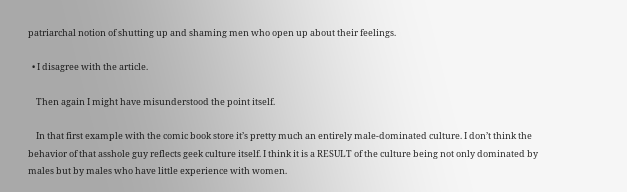patriarchal notion of shutting up and shaming men who open up about their feelings.

  • I disagree with the article.

    Then again I might have misunderstood the point itself.

    In that first example with the comic book store it’s pretty much an entirely male-dominated culture. I don’t think the behavior of that asshole guy reflects geek culture itself. I think it is a RESULT of the culture being not only dominated by males but by males who have little experience with women.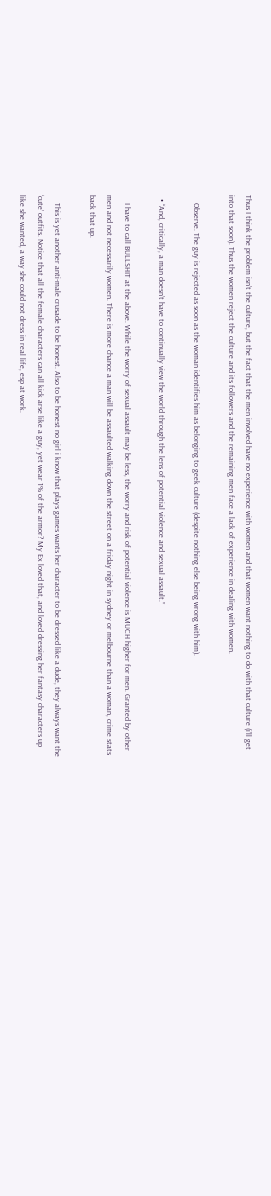Thus I think the problem isn’t the culture, but the fact that the men involved have no experience with women and that women want nothing to do with that culture (i’ll get into that soon). Thus the women reject the culture and its followers and the remaining men face a lack of experience in dealing with women.

    Observe. The guy is rejected as soon as the woman identifies him as belonging to geek culture (despite nothing else being wrong with him).

  • “And, critically, a man doesn’t have to continually view the world through the lens of potential violence and sexual assault.”

    I have to call BULLSHIT at the above. While the worry of sexual assault may be less, the worry and risk of potential violence is MUCH higher for men. Granted by other men and not necessarily women. There is more chance a man will be assaulted walking down the street on a friday night in sydney or melbourne than a woman, crime stats back that up.

    This is yet another anti-male crusade to be honest. Also to be honest no girl i know that plays games wants her character to be dressed like a dude, they always want the ‘cute’ outfits. Notice that all the female characters can all kick arse like a guy, yet wear 1% of the armor? My Ex loved that, and loved dressing her fantasy characters up like she wanted, a way she could not dress in real life, esp at work.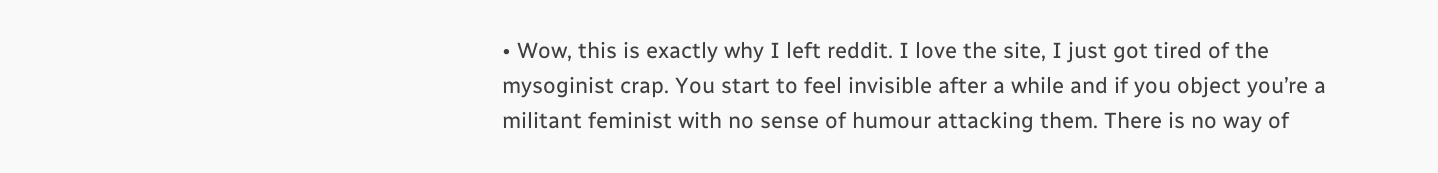• Wow, this is exactly why I left reddit. I love the site, I just got tired of the mysoginist crap. You start to feel invisible after a while and if you object you’re a militant feminist with no sense of humour attacking them. There is no way of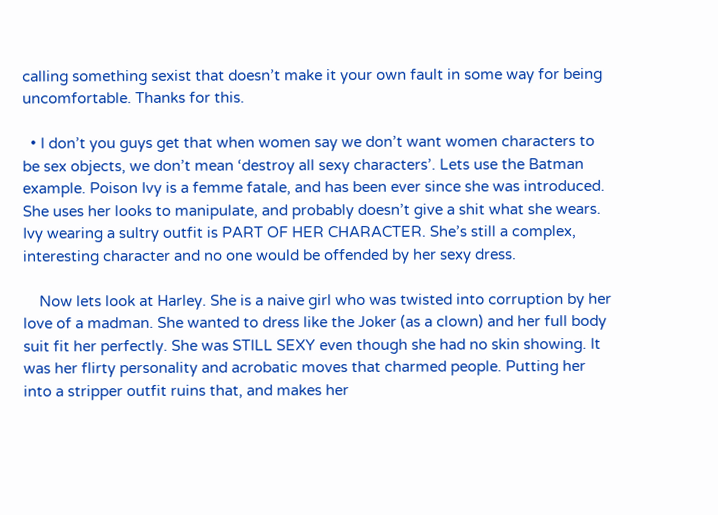calling something sexist that doesn’t make it your own fault in some way for being uncomfortable. Thanks for this.

  • I don’t you guys get that when women say we don’t want women characters to be sex objects, we don’t mean ‘destroy all sexy characters’. Lets use the Batman example. Poison Ivy is a femme fatale, and has been ever since she was introduced. She uses her looks to manipulate, and probably doesn’t give a shit what she wears. Ivy wearing a sultry outfit is PART OF HER CHARACTER. She’s still a complex, interesting character and no one would be offended by her sexy dress.

    Now lets look at Harley. She is a naive girl who was twisted into corruption by her love of a madman. She wanted to dress like the Joker (as a clown) and her full body suit fit her perfectly. She was STILL SEXY even though she had no skin showing. It was her flirty personality and acrobatic moves that charmed people. Putting her into a stripper outfit ruins that, and makes her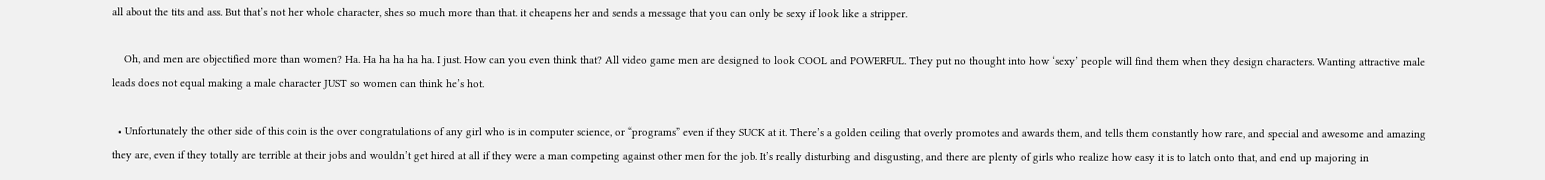all about the tits and ass. But that’s not her whole character, shes so much more than that. it cheapens her and sends a message that you can only be sexy if look like a stripper.

    Oh, and men are objectified more than women? Ha. Ha ha ha ha ha. I just. How can you even think that? All video game men are designed to look COOL and POWERFUL. They put no thought into how ‘sexy’ people will find them when they design characters. Wanting attractive male leads does not equal making a male character JUST so women can think he’s hot.

  • Unfortunately the other side of this coin is the over congratulations of any girl who is in computer science, or “programs” even if they SUCK at it. There’s a golden ceiling that overly promotes and awards them, and tells them constantly how rare, and special and awesome and amazing they are, even if they totally are terrible at their jobs and wouldn’t get hired at all if they were a man competing against other men for the job. It’s really disturbing and disgusting, and there are plenty of girls who realize how easy it is to latch onto that, and end up majoring in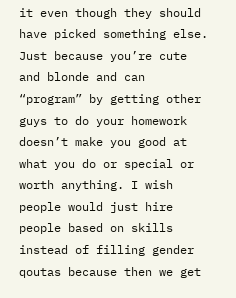it even though they should have picked something else. Just because you’re cute and blonde and can “program” by getting other guys to do your homework doesn’t make you good at what you do or special or worth anything. I wish people would just hire people based on skills instead of filling gender qoutas because then we get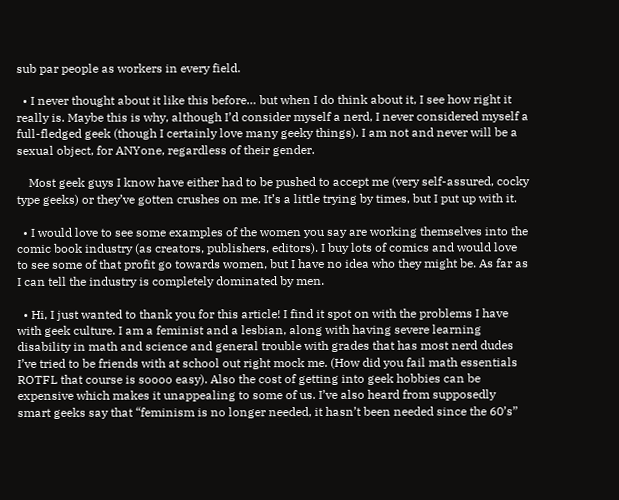sub par people as workers in every field.

  • I never thought about it like this before… but when I do think about it, I see how right it really is. Maybe this is why, although I’d consider myself a nerd, I never considered myself a full-fledged geek (though I certainly love many geeky things). I am not and never will be a sexual object, for ANYone, regardless of their gender.

    Most geek guys I know have either had to be pushed to accept me (very self-assured, cocky type geeks) or they’ve gotten crushes on me. It’s a little trying by times, but I put up with it.

  • I would love to see some examples of the women you say are working themselves into the comic book industry (as creators, publishers, editors). I buy lots of comics and would love to see some of that profit go towards women, but I have no idea who they might be. As far as I can tell the industry is completely dominated by men.

  • Hi, I just wanted to thank you for this article! I find it spot on with the problems I have with geek culture. I am a feminist and a lesbian, along with having severe learning disability in math and science and general trouble with grades that has most nerd dudes I’ve tried to be friends with at school out right mock me. (How did you fail math essentials ROTFL that course is soooo easy). Also the cost of getting into geek hobbies can be expensive which makes it unappealing to some of us. I’ve also heard from supposedly smart geeks say that “feminism is no longer needed, it hasn’t been needed since the 60’s”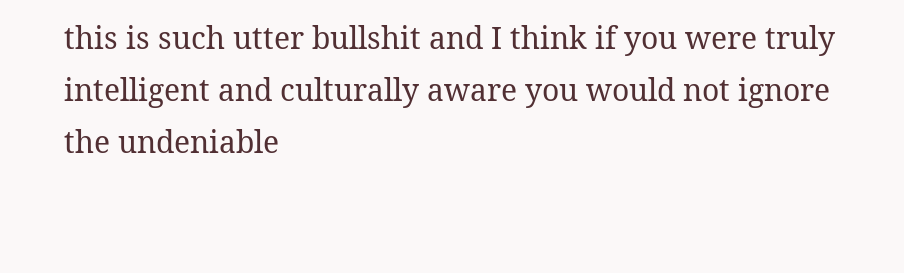this is such utter bullshit and I think if you were truly intelligent and culturally aware you would not ignore the undeniable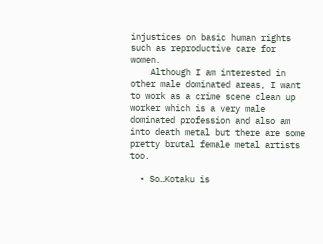injustices on basic human rights such as reproductive care for women.
    Although I am interested in other male dominated areas, I want to work as a crime scene clean up worker which is a very male dominated profession and also am into death metal but there are some pretty brutal female metal artists too.

  • So…Kotaku is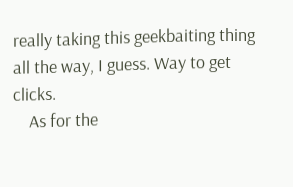really taking this geekbaiting thing all the way, I guess. Way to get clicks.
    As for the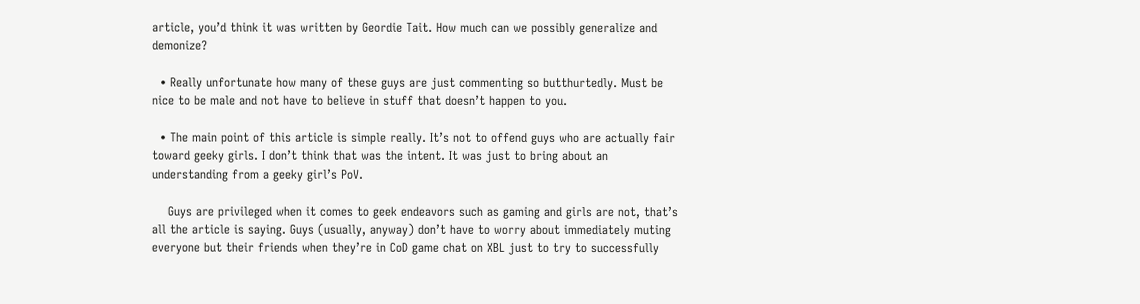article, you’d think it was written by Geordie Tait. How much can we possibly generalize and demonize?

  • Really unfortunate how many of these guys are just commenting so butthurtedly. Must be nice to be male and not have to believe in stuff that doesn’t happen to you.

  • The main point of this article is simple really. It’s not to offend guys who are actually fair toward geeky girls. I don’t think that was the intent. It was just to bring about an understanding from a geeky girl’s PoV.

    Guys are privileged when it comes to geek endeavors such as gaming and girls are not, that’s all the article is saying. Guys (usually, anyway) don’t have to worry about immediately muting everyone but their friends when they’re in CoD game chat on XBL just to try to successfully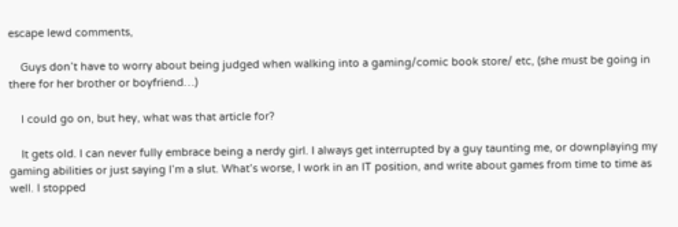escape lewd comments,

    Guys don’t have to worry about being judged when walking into a gaming/comic book store/ etc, (she must be going in there for her brother or boyfriend…)

    I could go on, but hey, what was that article for?

    It gets old. I can never fully embrace being a nerdy girl. I always get interrupted by a guy taunting me, or downplaying my gaming abilities or just saying I’m a slut. What’s worse, I work in an IT position, and write about games from time to time as well. I stopped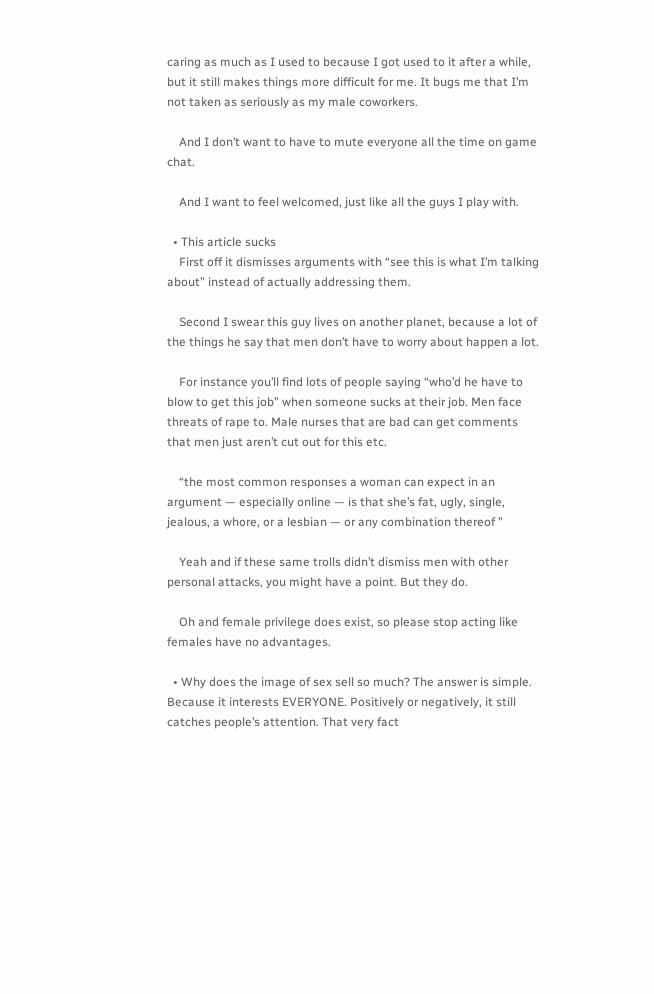caring as much as I used to because I got used to it after a while, but it still makes things more difficult for me. It bugs me that I’m not taken as seriously as my male coworkers.

    And I don’t want to have to mute everyone all the time on game chat.

    And I want to feel welcomed, just like all the guys I play with.

  • This article sucks
    First off it dismisses arguments with “see this is what I’m talking about” instead of actually addressing them.

    Second I swear this guy lives on another planet, because a lot of the things he say that men don’t have to worry about happen a lot.

    For instance you’ll find lots of people saying “who’d he have to blow to get this job” when someone sucks at their job. Men face threats of rape to. Male nurses that are bad can get comments that men just aren’t cut out for this etc.

    “the most common responses a woman can expect in an argument — especially online — is that she’s fat, ugly, single, jealous, a whore, or a lesbian — or any combination thereof ”

    Yeah and if these same trolls didn’t dismiss men with other personal attacks, you might have a point. But they do.

    Oh and female privilege does exist, so please stop acting like females have no advantages.

  • Why does the image of sex sell so much? The answer is simple. Because it interests EVERYONE. Positively or negatively, it still catches people’s attention. That very fact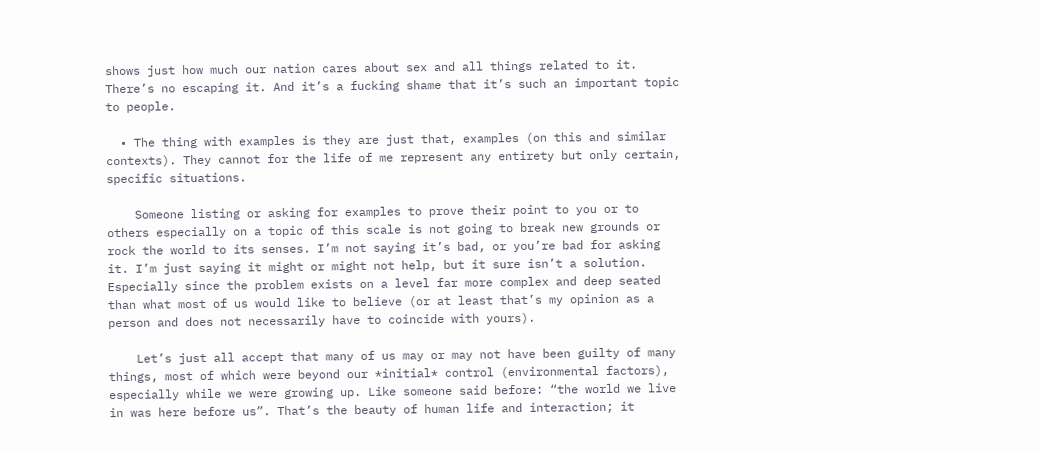shows just how much our nation cares about sex and all things related to it. There’s no escaping it. And it’s a fucking shame that it’s such an important topic to people.

  • The thing with examples is they are just that, examples (on this and similar contexts). They cannot for the life of me represent any entirety but only certain, specific situations.

    Someone listing or asking for examples to prove their point to you or to others especially on a topic of this scale is not going to break new grounds or rock the world to its senses. I’m not saying it’s bad, or you’re bad for asking it. I’m just saying it might or might not help, but it sure isn’t a solution. Especially since the problem exists on a level far more complex and deep seated than what most of us would like to believe (or at least that’s my opinion as a person and does not necessarily have to coincide with yours).

    Let’s just all accept that many of us may or may not have been guilty of many things, most of which were beyond our *initial* control (environmental factors), especially while we were growing up. Like someone said before: “the world we live in was here before us”. That’s the beauty of human life and interaction; it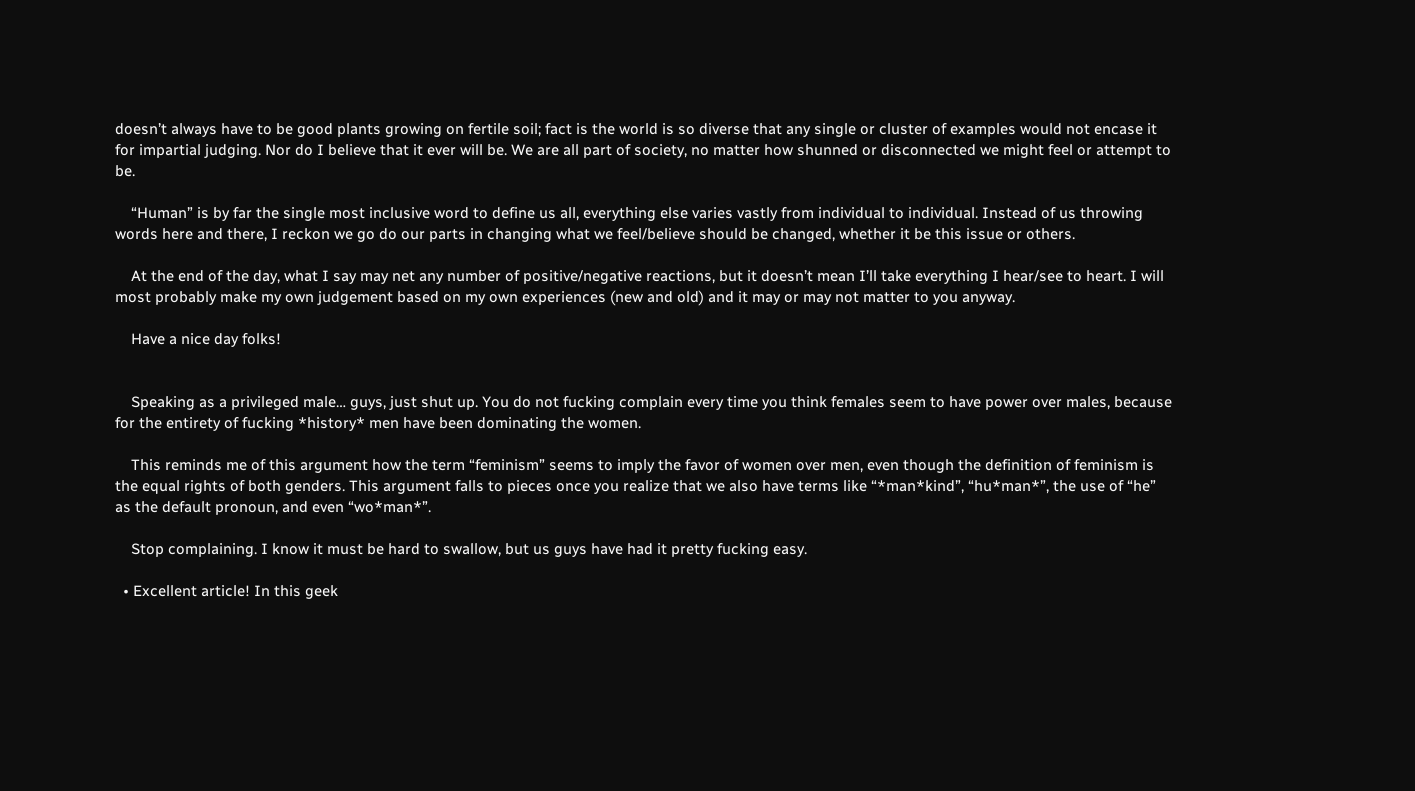doesn’t always have to be good plants growing on fertile soil; fact is the world is so diverse that any single or cluster of examples would not encase it for impartial judging. Nor do I believe that it ever will be. We are all part of society, no matter how shunned or disconnected we might feel or attempt to be.

    “Human” is by far the single most inclusive word to define us all, everything else varies vastly from individual to individual. Instead of us throwing words here and there, I reckon we go do our parts in changing what we feel/believe should be changed, whether it be this issue or others.

    At the end of the day, what I say may net any number of positive/negative reactions, but it doesn’t mean I’ll take everything I hear/see to heart. I will most probably make my own judgement based on my own experiences (new and old) and it may or may not matter to you anyway.

    Have a nice day folks!


    Speaking as a privileged male… guys, just shut up. You do not fucking complain every time you think females seem to have power over males, because for the entirety of fucking *history* men have been dominating the women.

    This reminds me of this argument how the term “feminism” seems to imply the favor of women over men, even though the definition of feminism is the equal rights of both genders. This argument falls to pieces once you realize that we also have terms like “*man*kind”, “hu*man*”, the use of “he” as the default pronoun, and even “wo*man*”.

    Stop complaining. I know it must be hard to swallow, but us guys have had it pretty fucking easy.

  • Excellent article! In this geek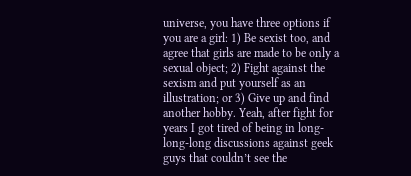universe, you have three options if you are a girl: 1) Be sexist too, and agree that girls are made to be only a sexual object; 2) Fight against the sexism and put yourself as an illustration; or 3) Give up and find another hobby. Yeah, after fight for years I got tired of being in long-long-long discussions against geek guys that couldn’t see the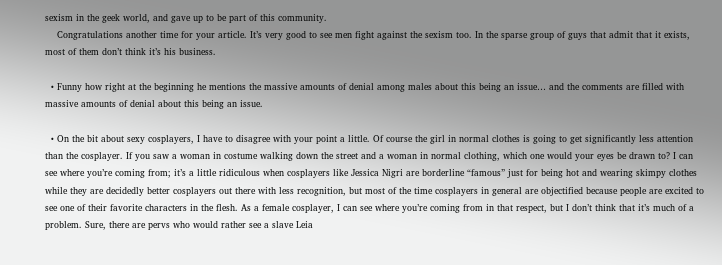sexism in the geek world, and gave up to be part of this community.
    Congratulations another time for your article. It’s very good to see men fight against the sexism too. In the sparse group of guys that admit that it exists, most of them don’t think it’s his business.

  • Funny how right at the beginning he mentions the massive amounts of denial among males about this being an issue… and the comments are filled with massive amounts of denial about this being an issue.

  • On the bit about sexy cosplayers, I have to disagree with your point a little. Of course the girl in normal clothes is going to get significantly less attention than the cosplayer. If you saw a woman in costume walking down the street and a woman in normal clothing, which one would your eyes be drawn to? I can see where you’re coming from; it’s a little ridiculous when cosplayers like Jessica Nigri are borderline “famous” just for being hot and wearing skimpy clothes while they are decidedly better cosplayers out there with less recognition, but most of the time cosplayers in general are objectified because people are excited to see one of their favorite characters in the flesh. As a female cosplayer, I can see where you’re coming from in that respect, but I don’t think that it’s much of a problem. Sure, there are pervs who would rather see a slave Leia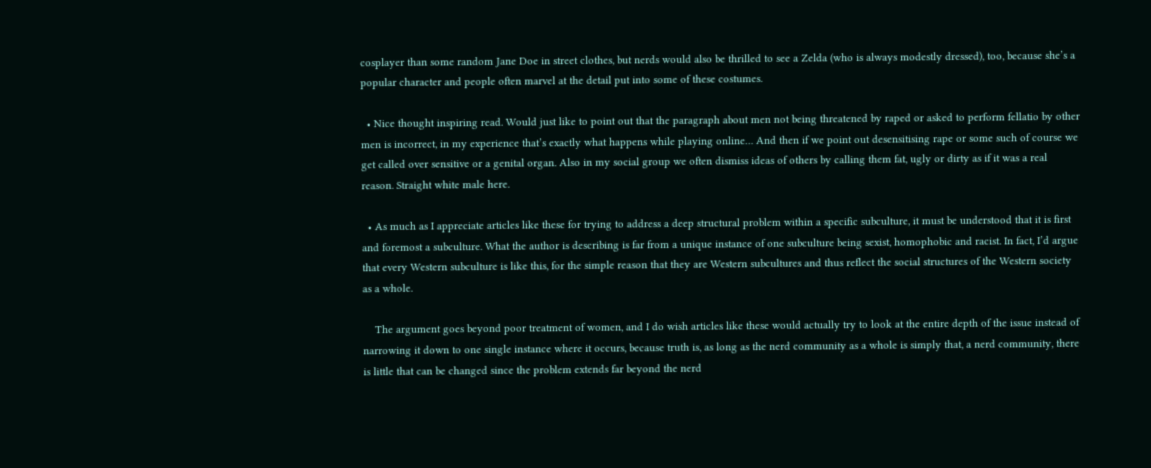cosplayer than some random Jane Doe in street clothes, but nerds would also be thrilled to see a Zelda (who is always modestly dressed), too, because she’s a popular character and people often marvel at the detail put into some of these costumes.

  • Nice thought inspiring read. Would just like to point out that the paragraph about men not being threatened by raped or asked to perform fellatio by other men is incorrect, in my experience that’s exactly what happens while playing online… And then if we point out desensitising rape or some such of course we get called over sensitive or a genital organ. Also in my social group we often dismiss ideas of others by calling them fat, ugly or dirty as if it was a real reason. Straight white male here.

  • As much as I appreciate articles like these for trying to address a deep structural problem within a specific subculture, it must be understood that it is first and foremost a subculture. What the author is describing is far from a unique instance of one subculture being sexist, homophobic and racist. In fact, I’d argue that every Western subculture is like this, for the simple reason that they are Western subcultures and thus reflect the social structures of the Western society as a whole.

    The argument goes beyond poor treatment of women, and I do wish articles like these would actually try to look at the entire depth of the issue instead of narrowing it down to one single instance where it occurs, because truth is, as long as the nerd community as a whole is simply that, a nerd community, there is little that can be changed since the problem extends far beyond the nerd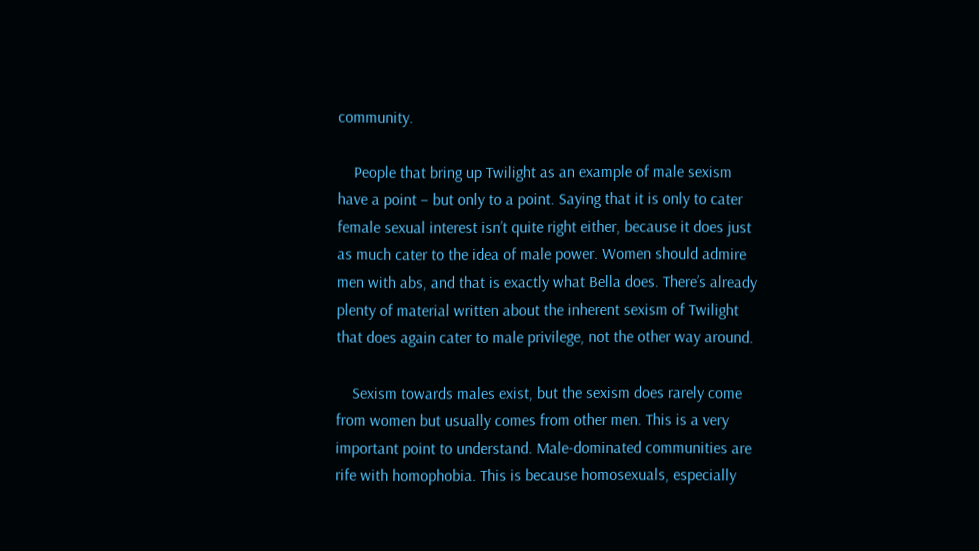community.

    People that bring up Twilight as an example of male sexism have a point – but only to a point. Saying that it is only to cater female sexual interest isn’t quite right either, because it does just as much cater to the idea of male power. Women should admire men with abs, and that is exactly what Bella does. There’s already plenty of material written about the inherent sexism of Twilight that does again cater to male privilege, not the other way around.

    Sexism towards males exist, but the sexism does rarely come from women but usually comes from other men. This is a very important point to understand. Male-dominated communities are rife with homophobia. This is because homosexuals, especially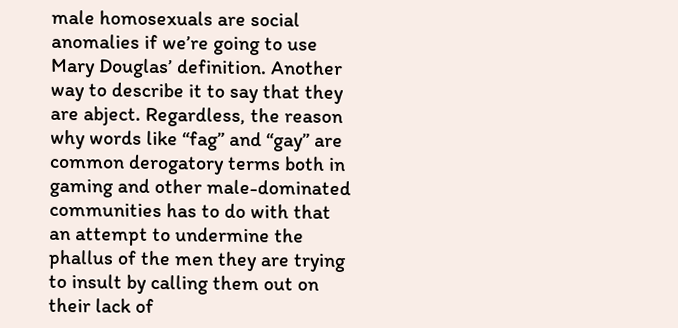male homosexuals are social anomalies if we’re going to use Mary Douglas’ definition. Another way to describe it to say that they are abject. Regardless, the reason why words like “fag” and “gay” are common derogatory terms both in gaming and other male-dominated communities has to do with that an attempt to undermine the phallus of the men they are trying to insult by calling them out on their lack of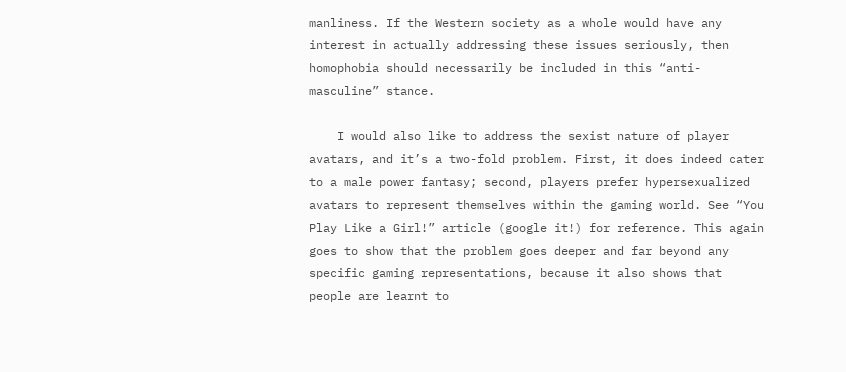manliness. If the Western society as a whole would have any interest in actually addressing these issues seriously, then homophobia should necessarily be included in this “anti-masculine” stance.

    I would also like to address the sexist nature of player avatars, and it’s a two-fold problem. First, it does indeed cater to a male power fantasy; second, players prefer hypersexualized avatars to represent themselves within the gaming world. See “You Play Like a Girl!” article (google it!) for reference. This again goes to show that the problem goes deeper and far beyond any specific gaming representations, because it also shows that people are learnt to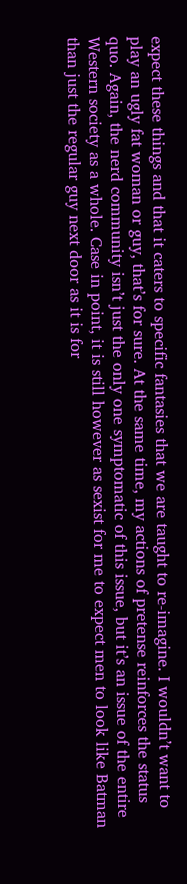expect these things and that it caters to specific fantasies that we are taught to re-imagine. I wouldn’t want to play an ugly fat woman or guy, that’s for sure. At the same time, my actions of pretense reinforces the status quo. Again, the nerd community isn’t just the only one symptomatic of this issue, but it’s an issue of the entire Western society as a whole. Case in point, it is still however as sexist for me to expect men to look like Batman than just the regular guy next door as it is for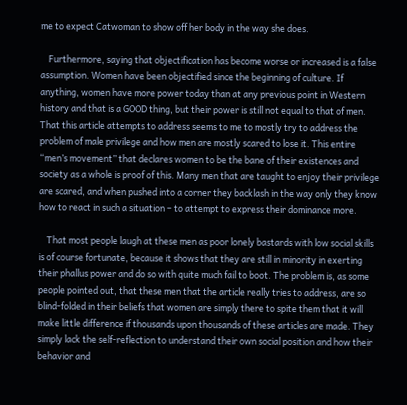me to expect Catwoman to show off her body in the way she does.

    Furthermore, saying that objectification has become worse or increased is a false assumption. Women have been objectified since the beginning of culture. If anything, women have more power today than at any previous point in Western history and that is a GOOD thing, but their power is still not equal to that of men. That this article attempts to address seems to me to mostly try to address the problem of male privilege and how men are mostly scared to lose it. This entire “men’s movement” that declares women to be the bane of their existences and society as a whole is proof of this. Many men that are taught to enjoy their privilege are scared, and when pushed into a corner they backlash in the way only they know how to react in such a situation – to attempt to express their dominance more.

    That most people laugh at these men as poor lonely bastards with low social skills is of course fortunate, because it shows that they are still in minority in exerting their phallus power and do so with quite much fail to boot. The problem is, as some people pointed out, that these men that the article really tries to address, are so blind-folded in their beliefs that women are simply there to spite them that it will make little difference if thousands upon thousands of these articles are made. They simply lack the self-reflection to understand their own social position and how their behavior and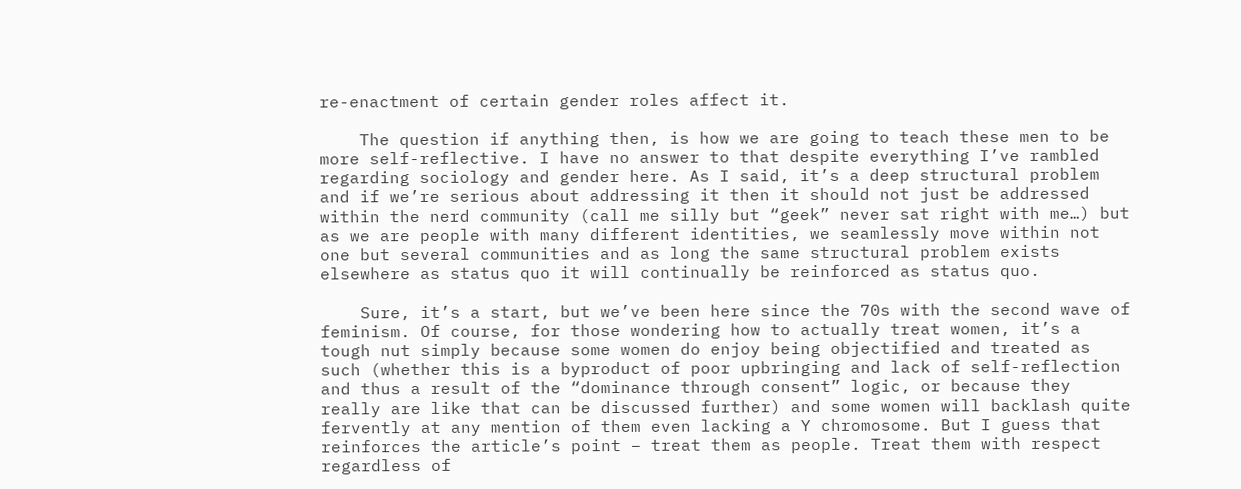re-enactment of certain gender roles affect it.

    The question if anything then, is how we are going to teach these men to be more self-reflective. I have no answer to that despite everything I’ve rambled regarding sociology and gender here. As I said, it’s a deep structural problem and if we’re serious about addressing it then it should not just be addressed within the nerd community (call me silly but “geek” never sat right with me…) but as we are people with many different identities, we seamlessly move within not one but several communities and as long the same structural problem exists elsewhere as status quo it will continually be reinforced as status quo.

    Sure, it’s a start, but we’ve been here since the 70s with the second wave of feminism. Of course, for those wondering how to actually treat women, it’s a tough nut simply because some women do enjoy being objectified and treated as such (whether this is a byproduct of poor upbringing and lack of self-reflection and thus a result of the “dominance through consent” logic, or because they really are like that can be discussed further) and some women will backlash quite fervently at any mention of them even lacking a Y chromosome. But I guess that reinforces the article’s point – treat them as people. Treat them with respect regardless of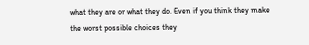what they are or what they do. Even if you think they make the worst possible choices they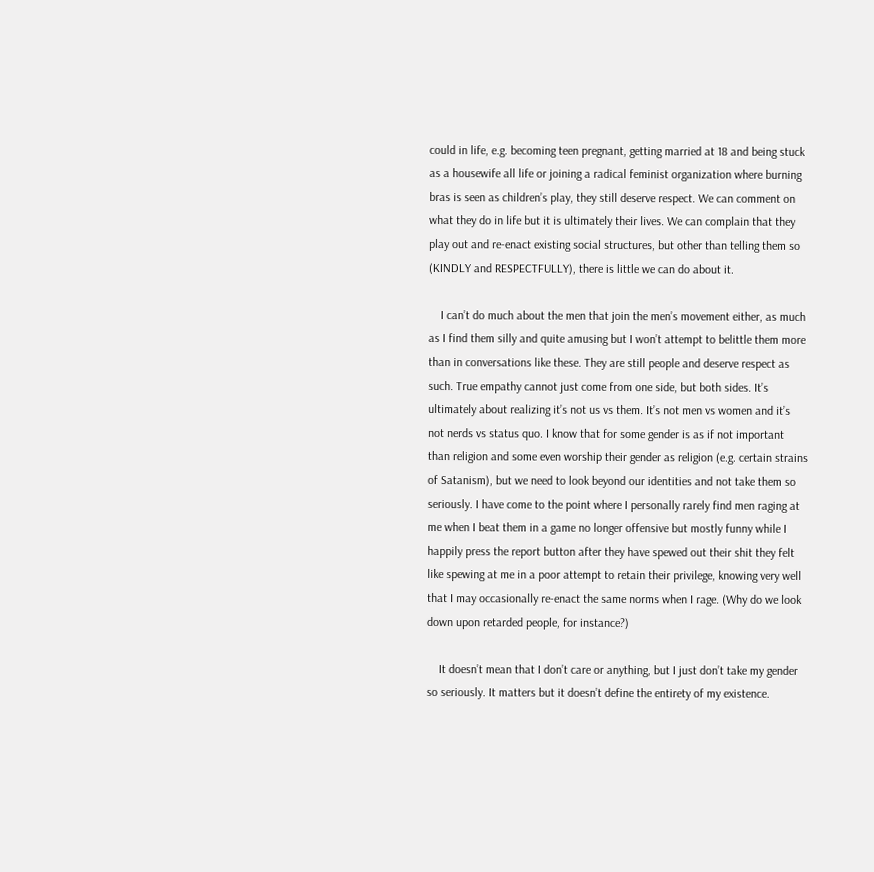could in life, e.g. becoming teen pregnant, getting married at 18 and being stuck as a housewife all life or joining a radical feminist organization where burning bras is seen as children’s play, they still deserve respect. We can comment on what they do in life but it is ultimately their lives. We can complain that they play out and re-enact existing social structures, but other than telling them so (KINDLY and RESPECTFULLY), there is little we can do about it.

    I can’t do much about the men that join the men’s movement either, as much as I find them silly and quite amusing but I won’t attempt to belittle them more than in conversations like these. They are still people and deserve respect as such. True empathy cannot just come from one side, but both sides. It’s ultimately about realizing it’s not us vs them. It’s not men vs women and it’s not nerds vs status quo. I know that for some gender is as if not important than religion and some even worship their gender as religion (e.g. certain strains of Satanism), but we need to look beyond our identities and not take them so seriously. I have come to the point where I personally rarely find men raging at me when I beat them in a game no longer offensive but mostly funny while I happily press the report button after they have spewed out their shit they felt like spewing at me in a poor attempt to retain their privilege, knowing very well that I may occasionally re-enact the same norms when I rage. (Why do we look down upon retarded people, for instance?)

    It doesn’t mean that I don’t care or anything, but I just don’t take my gender so seriously. It matters but it doesn’t define the entirety of my existence.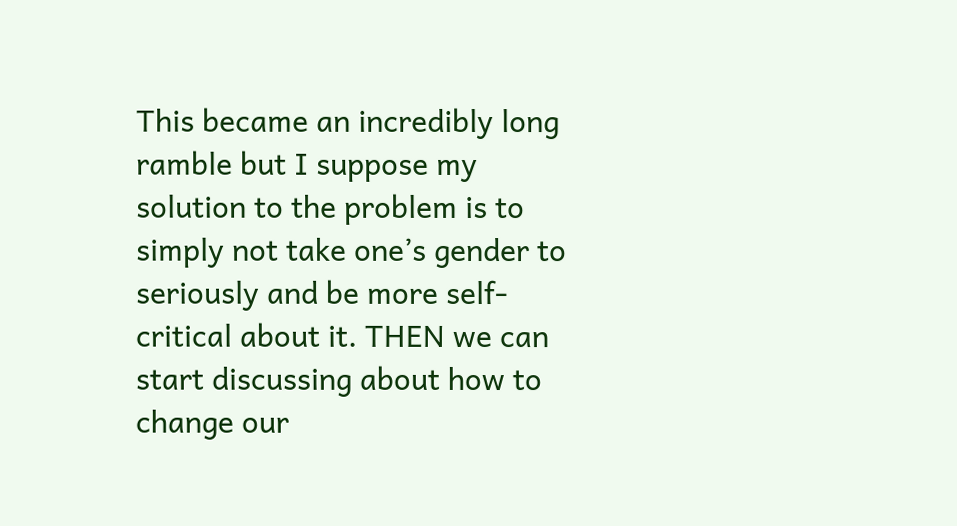This became an incredibly long ramble but I suppose my solution to the problem is to simply not take one’s gender to seriously and be more self-critical about it. THEN we can start discussing about how to change our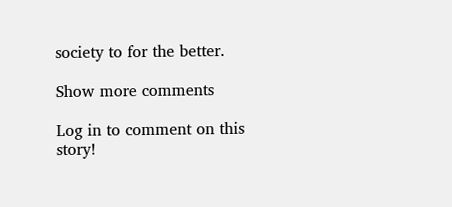society to for the better.

Show more comments

Log in to comment on this story!